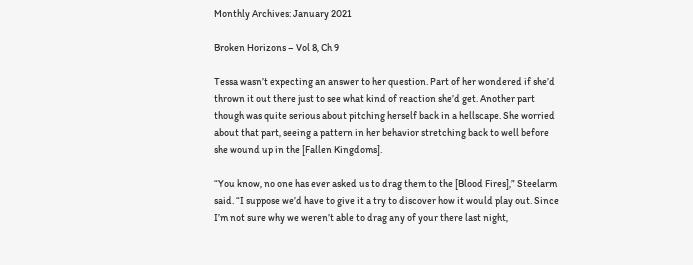Monthly Archives: January 2021

Broken Horizons – Vol 8, Ch 9

Tessa wasn’t expecting an answer to her question. Part of her wondered if she’d thrown it out there just to see what kind of reaction she’d get. Another part though was quite serious about pitching herself back in a hellscape. She worried about that part, seeing a pattern in her behavior stretching back to well before she wound up in the [Fallen Kingdoms].

“You know, no one has ever asked us to drag them to the [Blood Fires],” Steelarm said. “I suppose we’d have to give it a try to discover how it would play out. Since I’m not sure why we weren’t able to drag any of your there last night,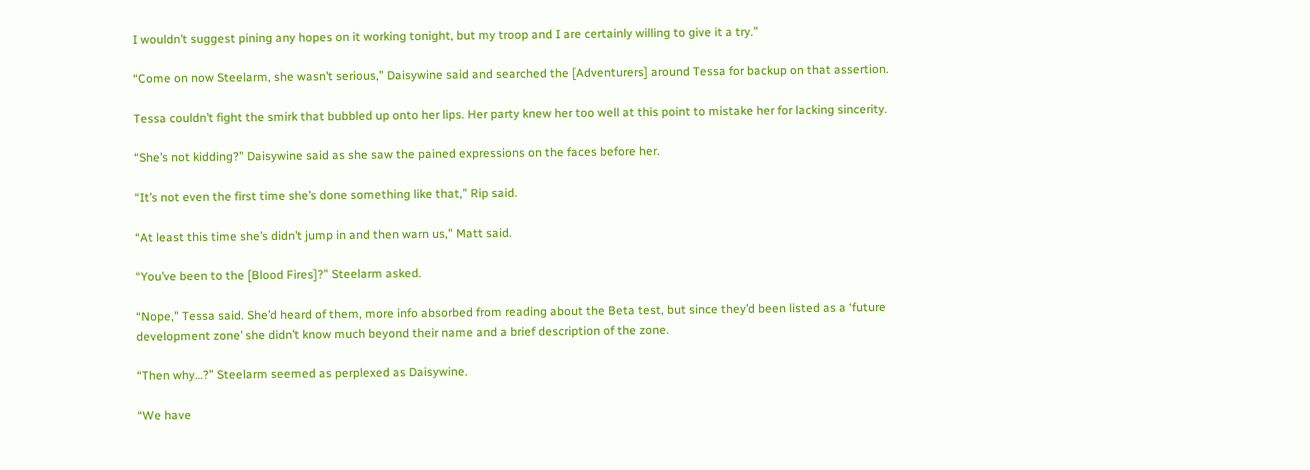I wouldn’t suggest pining any hopes on it working tonight, but my troop and I are certainly willing to give it a try.”

“Come on now Steelarm, she wasn’t serious,” Daisywine said and searched the [Adventurers] around Tessa for backup on that assertion.

Tessa couldn’t fight the smirk that bubbled up onto her lips. Her party knew her too well at this point to mistake her for lacking sincerity.

“She’s not kidding?” Daisywine said as she saw the pained expressions on the faces before her.

“It’s not even the first time she’s done something like that,” Rip said.

“At least this time she’s didn’t jump in and then warn us,” Matt said.

“You’ve been to the [Blood Fires]?” Steelarm asked.

“Nope,” Tessa said. She’d heard of them, more info absorbed from reading about the Beta test, but since they’d been listed as a ‘future development zone’ she didn’t know much beyond their name and a brief description of the zone.

“Then why…?” Steelarm seemed as perplexed as Daisywine.

“We have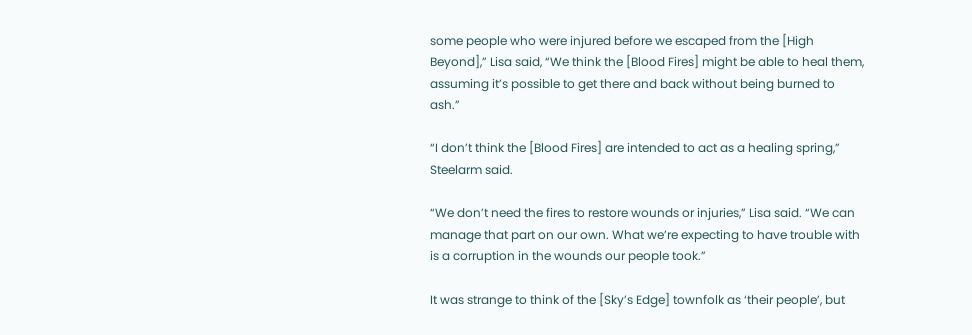some people who were injured before we escaped from the [High Beyond],” Lisa said, “We think the [Blood Fires] might be able to heal them, assuming it’s possible to get there and back without being burned to ash.”

“I don’t think the [Blood Fires] are intended to act as a healing spring,” Steelarm said.

“We don’t need the fires to restore wounds or injuries,” Lisa said. “We can manage that part on our own. What we’re expecting to have trouble with is a corruption in the wounds our people took.”

It was strange to think of the [Sky’s Edge] townfolk as ‘their people’, but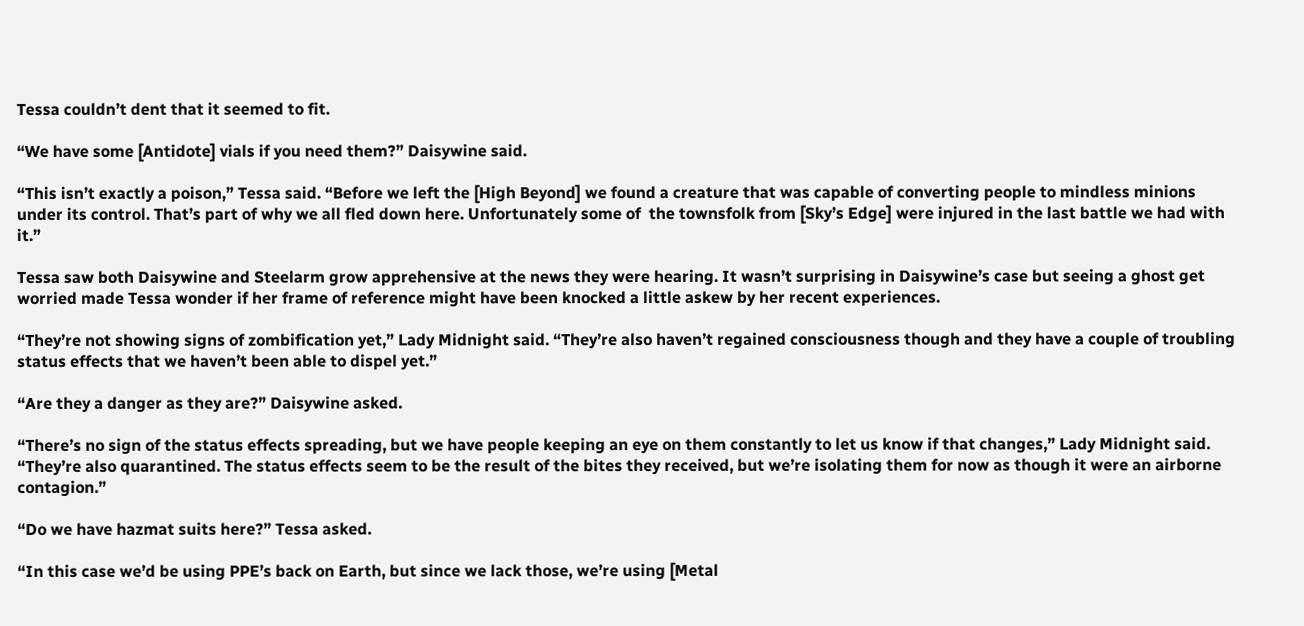Tessa couldn’t dent that it seemed to fit.

“We have some [Antidote] vials if you need them?” Daisywine said.

“This isn’t exactly a poison,” Tessa said. “Before we left the [High Beyond] we found a creature that was capable of converting people to mindless minions under its control. That’s part of why we all fled down here. Unfortunately some of  the townsfolk from [Sky’s Edge] were injured in the last battle we had with it.”

Tessa saw both Daisywine and Steelarm grow apprehensive at the news they were hearing. It wasn’t surprising in Daisywine’s case but seeing a ghost get worried made Tessa wonder if her frame of reference might have been knocked a little askew by her recent experiences.

“They’re not showing signs of zombification yet,” Lady Midnight said. “They’re also haven’t regained consciousness though and they have a couple of troubling status effects that we haven’t been able to dispel yet.”

“Are they a danger as they are?” Daisywine asked.

“There’s no sign of the status effects spreading, but we have people keeping an eye on them constantly to let us know if that changes,” Lady Midnight said. “They’re also quarantined. The status effects seem to be the result of the bites they received, but we’re isolating them for now as though it were an airborne contagion.”

“Do we have hazmat suits here?” Tessa asked.

“In this case we’d be using PPE’s back on Earth, but since we lack those, we’re using [Metal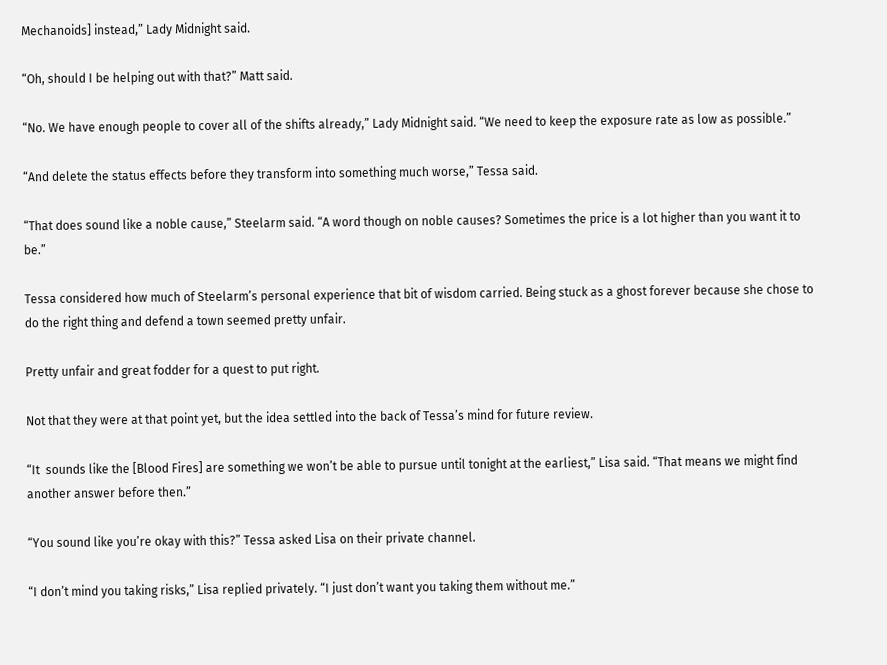Mechanoids] instead,” Lady Midnight said.

“Oh, should I be helping out with that?” Matt said.

“No. We have enough people to cover all of the shifts already,” Lady Midnight said. “We need to keep the exposure rate as low as possible.”

“And delete the status effects before they transform into something much worse,” Tessa said.

“That does sound like a noble cause,” Steelarm said. “A word though on noble causes? Sometimes the price is a lot higher than you want it to be.”

Tessa considered how much of Steelarm’s personal experience that bit of wisdom carried. Being stuck as a ghost forever because she chose to do the right thing and defend a town seemed pretty unfair.

Pretty unfair and great fodder for a quest to put right.

Not that they were at that point yet, but the idea settled into the back of Tessa’s mind for future review.

“It  sounds like the [Blood Fires] are something we won’t be able to pursue until tonight at the earliest,” Lisa said. “That means we might find another answer before then.”

“You sound like you’re okay with this?” Tessa asked Lisa on their private channel.

“I don’t mind you taking risks,” Lisa replied privately. “I just don’t want you taking them without me.”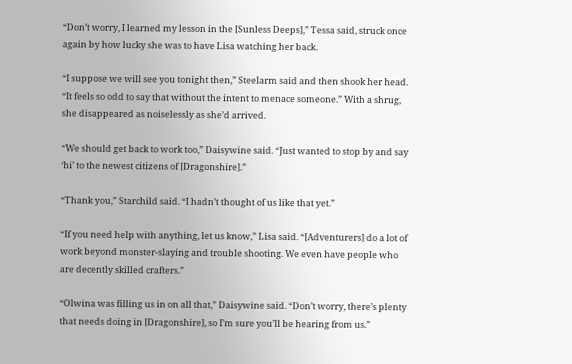“Don’t worry, I learned my lesson in the [Sunless Deeps],” Tessa said, struck once again by how lucky she was to have Lisa watching her back.

“I suppose we will see you tonight then,” Steelarm said and then shook her head. “It feels so odd to say that without the intent to menace someone.” With a shrug, she disappeared as noiselessly as she’d arrived.

“We should get back to work too,” Daisywine said. “Just wanted to stop by and say ‘hi’ to the newest citizens of [Dragonshire].”

“Thank you,” Starchild said. “I hadn’t thought of us like that yet.”

“If you need help with anything, let us know,” Lisa said. “[Adventurers] do a lot of work beyond monster-slaying and trouble shooting. We even have people who are decently skilled crafters.”

“Olwina was filling us in on all that,” Daisywine said. “Don’t worry, there’s plenty that needs doing in [Dragonshire], so I’m sure you’ll be hearing from us.”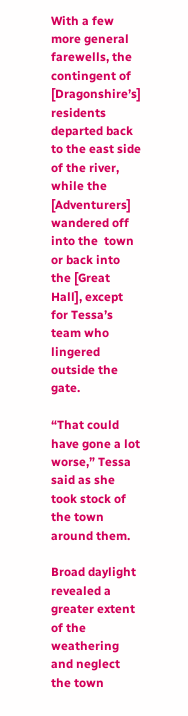With a few more general farewells, the contingent of [Dragonshire’s] residents departed back to the east side of the river, while the [Adventurers] wandered off into the  town or back into the [Great Hall], except for Tessa’s team who lingered outside the gate.

“That could have gone a lot worse,” Tessa said as she took stock of the town around them.

Broad daylight revealed a greater extent of the weathering and neglect the town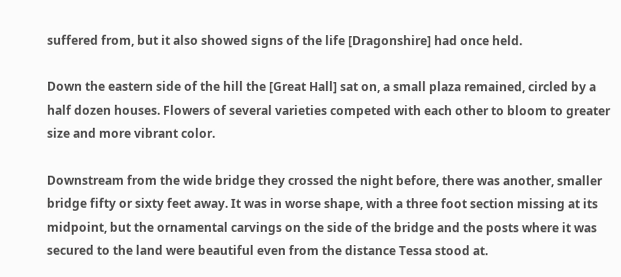suffered from, but it also showed signs of the life [Dragonshire] had once held.

Down the eastern side of the hill the [Great Hall] sat on, a small plaza remained, circled by a half dozen houses. Flowers of several varieties competed with each other to bloom to greater size and more vibrant color.

Downstream from the wide bridge they crossed the night before, there was another, smaller bridge fifty or sixty feet away. It was in worse shape, with a three foot section missing at its midpoint, but the ornamental carvings on the side of the bridge and the posts where it was secured to the land were beautiful even from the distance Tessa stood at.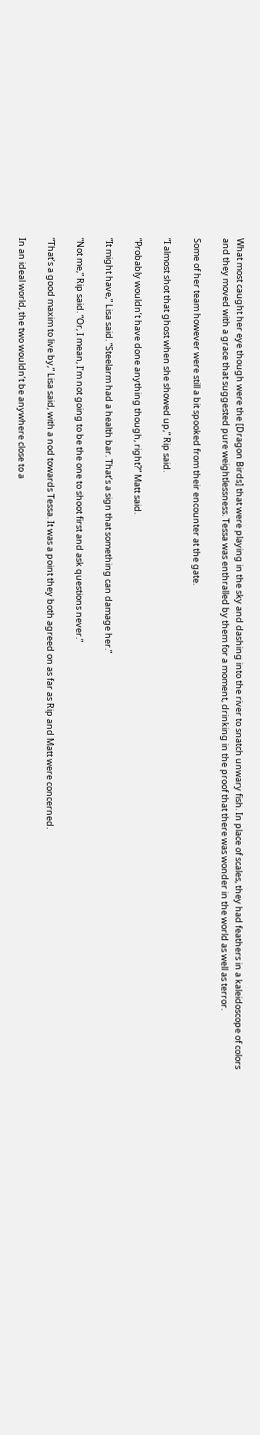What most caught her eye though were the [Dragon Birds] that were playing in the sky and dashing into the river to snatch unwary fish. In place of scales, they had feathers in a kaleidoscope of colors and they moved with a grace that suggested pure weightlessness. Tessa was enthralled by them for a moment, drinking in the proof that there was wonder in the world as well as terror.

Some of her team however were still a bit spooked from their encounter at the gate.

“I almost shot that ghost when she showed up,” Rip said.

“Probably wouldn’t have done anything though, right?” Matt said.

“It might have,” Lisa said. “Steelarm had a health bar. That’s a sign that something can damage her.”

“Not me,” Rip said. “Or, I mean, I’m not going to be the one to shoot first and ask questions never.”

“That’s a good maxim to live by,” Lisa said, with a nod towards Tessa. It was a point they both agreed on as far as Rip and Matt were concerned.

In an ideal world, the two wouldn’t be anywhere close to a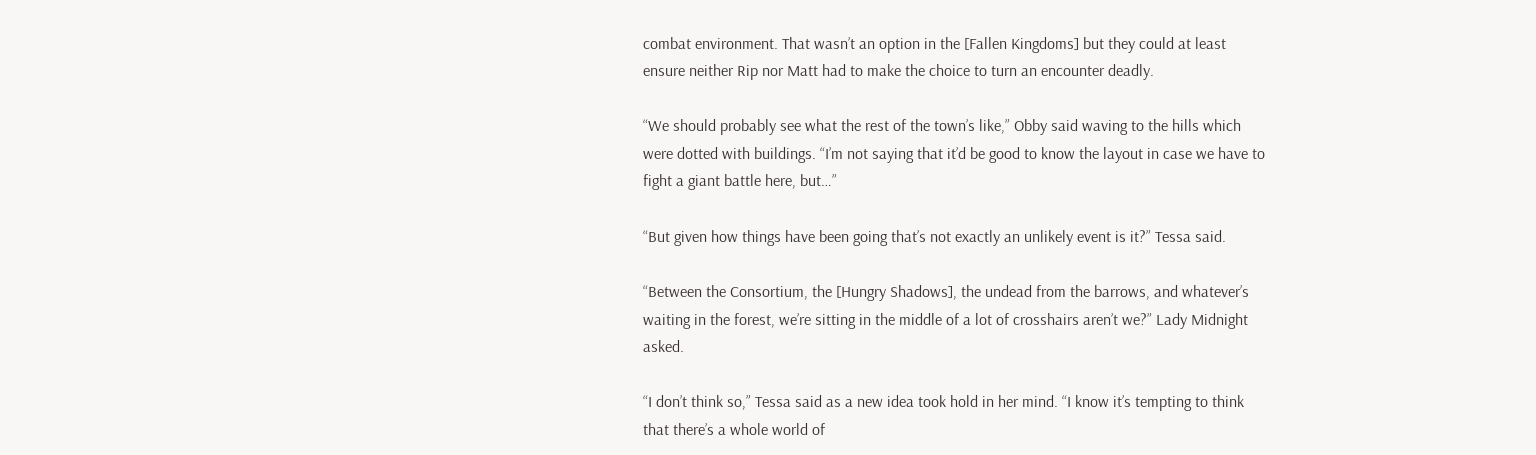combat environment. That wasn’t an option in the [Fallen Kingdoms] but they could at least ensure neither Rip nor Matt had to make the choice to turn an encounter deadly.

“We should probably see what the rest of the town’s like,” Obby said waving to the hills which were dotted with buildings. “I’m not saying that it’d be good to know the layout in case we have to fight a giant battle here, but…”

“But given how things have been going that’s not exactly an unlikely event is it?” Tessa said.

“Between the Consortium, the [Hungry Shadows], the undead from the barrows, and whatever’s waiting in the forest, we’re sitting in the middle of a lot of crosshairs aren’t we?” Lady Midnight asked.

“I don’t think so,” Tessa said as a new idea took hold in her mind. “I know it’s tempting to think that there’s a whole world of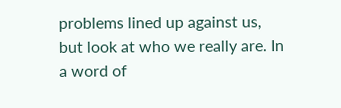problems lined up against us, but look at who we really are. In a word of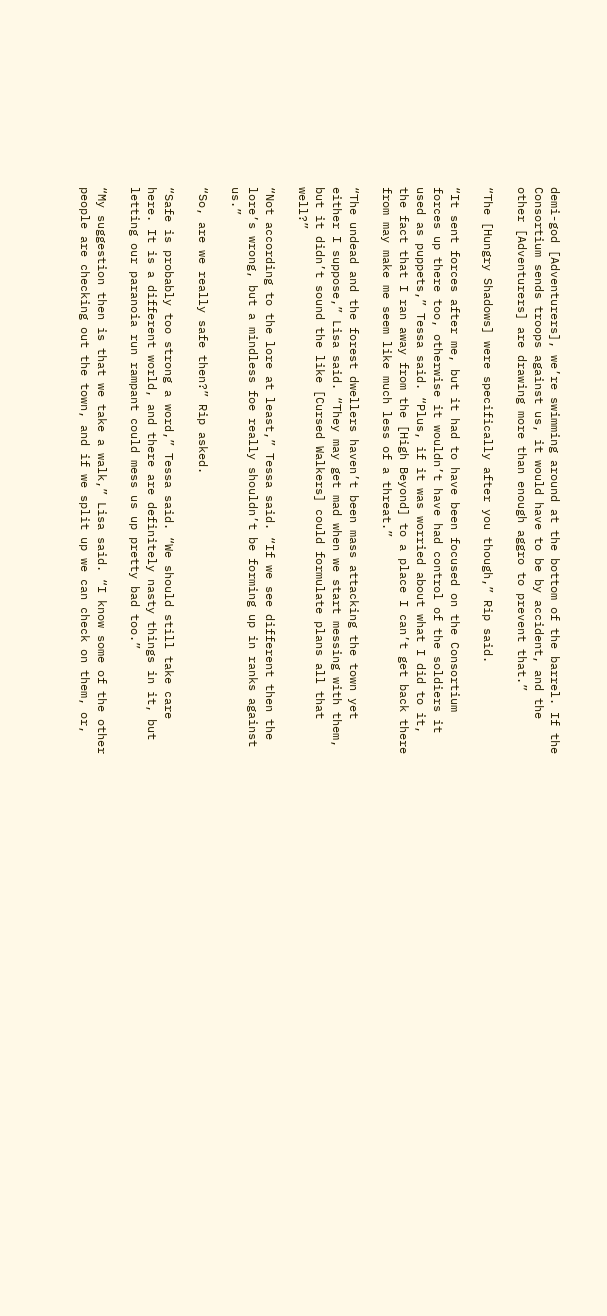demi-god [Adventurers], we’re swimming around at the bottom of the barrel. If the Consortium sends troops against us, it would have to be by accident, and the other [Adventurers] are drawing more than enough aggro to prevent that.”

“The [Hungry Shadows] were specifically after you though,” Rip said.

“It sent forces after me, but it had to have been focused on the Consortium forces up there too, otherwise it wouldn’t have had control of the soldiers it used as puppets,” Tessa said. “Plus, if it was worried about what I did to it, the fact that I ran away from the [High Beyond] to a place I can’t get back there from may make me seem like much less of a threat.”

“The undead and the forest dwellers haven’t been mass attacking the town yet either I suppose,” Lisa said. “They may get mad when we start messing with them, but it didn’t sound the like [Cursed Walkers] could formulate plans all that well?”

“Not according to the lore at least,” Tessa said. “If we see different then the lore’s wrong, but a mindless foe really shouldn’t be forming up in ranks against us.”

“So, are we really safe then?” Rip asked.

“Safe is probably too strong a word,” Tessa said. “We should still take care here. It is a different world, and there are definitely nasty things in it, but letting our paranoia run rampant could mess us up pretty bad too.”

“My suggestion then is that we take a walk,” Lisa said. “I know some of the other people are checking out the town, and if we split up we can check on them, or,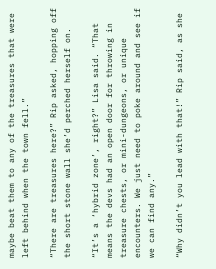maybe beat them to any of the treasures that were left behind when the town fell.”

“There are treasures here?” Rip asked, hopping off the short stone wall she’d perched herself on.

“It’s a ‘hybrid zone’, right?” Lisa said. “That means the devs had an open door for throwing in treasure chests, or mini-dungeons, or unique encounters. We just need to poke around and see if we can find any.”

“Why didn’t you lead with that!” Rip said, as she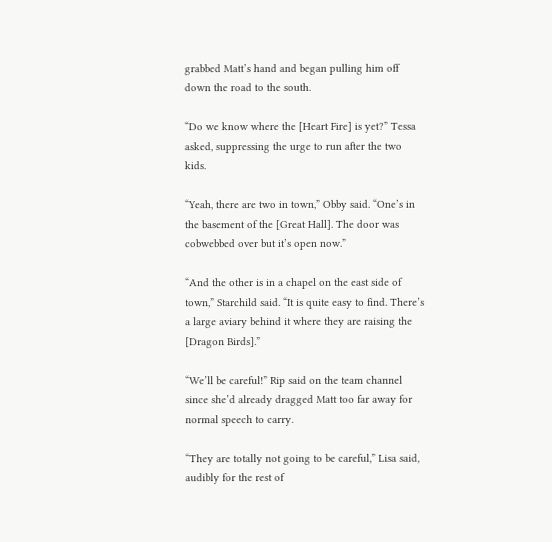grabbed Matt’s hand and began pulling him off down the road to the south.

“Do we know where the [Heart Fire] is yet?” Tessa asked, suppressing the urge to run after the two kids.

“Yeah, there are two in town,” Obby said. “One’s in the basement of the [Great Hall]. The door was cobwebbed over but it’s open now.”

“And the other is in a chapel on the east side of town,” Starchild said. “It is quite easy to find. There’s a large aviary behind it where they are raising the [Dragon Birds].”

“We’ll be careful!” Rip said on the team channel since she’d already dragged Matt too far away for normal speech to carry.

“They are totally not going to be careful,” Lisa said, audibly for the rest of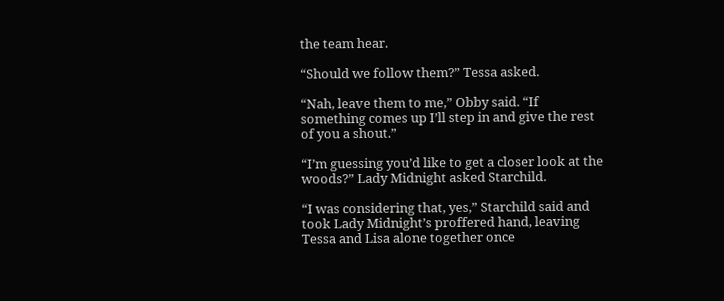the team hear.

“Should we follow them?” Tessa asked.

“Nah, leave them to me,” Obby said. “If something comes up I’ll step in and give the rest of you a shout.”

“I’m guessing you’d like to get a closer look at the woods?” Lady Midnight asked Starchild.

“I was considering that, yes,” Starchild said and took Lady Midnight’s proffered hand, leaving Tessa and Lisa alone together once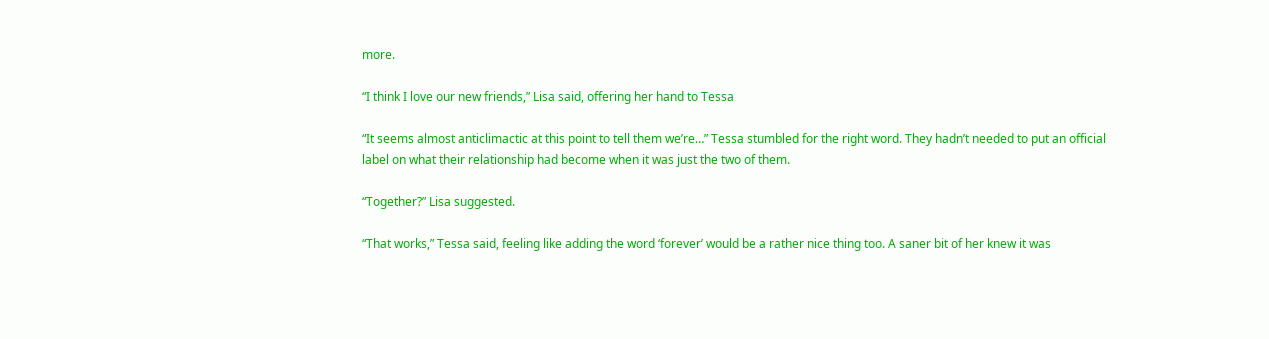more.

“I think I love our new friends,” Lisa said, offering her hand to Tessa

“It seems almost anticlimactic at this point to tell them we’re…” Tessa stumbled for the right word. They hadn’t needed to put an official label on what their relationship had become when it was just the two of them.

“Together?” Lisa suggested.

“That works,” Tessa said, feeling like adding the word ‘forever’ would be a rather nice thing too. A saner bit of her knew it was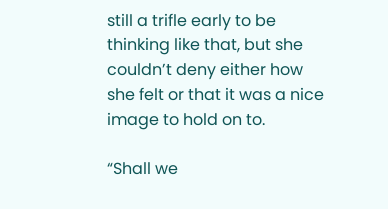still a trifle early to be thinking like that, but she couldn’t deny either how she felt or that it was a nice image to hold on to.

“Shall we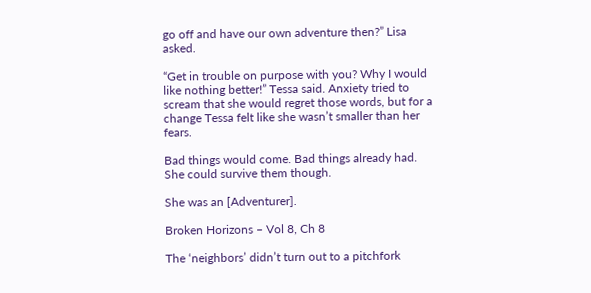go off and have our own adventure then?” Lisa asked.

“Get in trouble on purpose with you? Why I would like nothing better!” Tessa said. Anxiety tried to scream that she would regret those words, but for a change Tessa felt like she wasn’t smaller than her fears.

Bad things would come. Bad things already had. She could survive them though.

She was an [Adventurer].

Broken Horizons – Vol 8, Ch 8

The ‘neighbors’ didn’t turn out to a pitchfork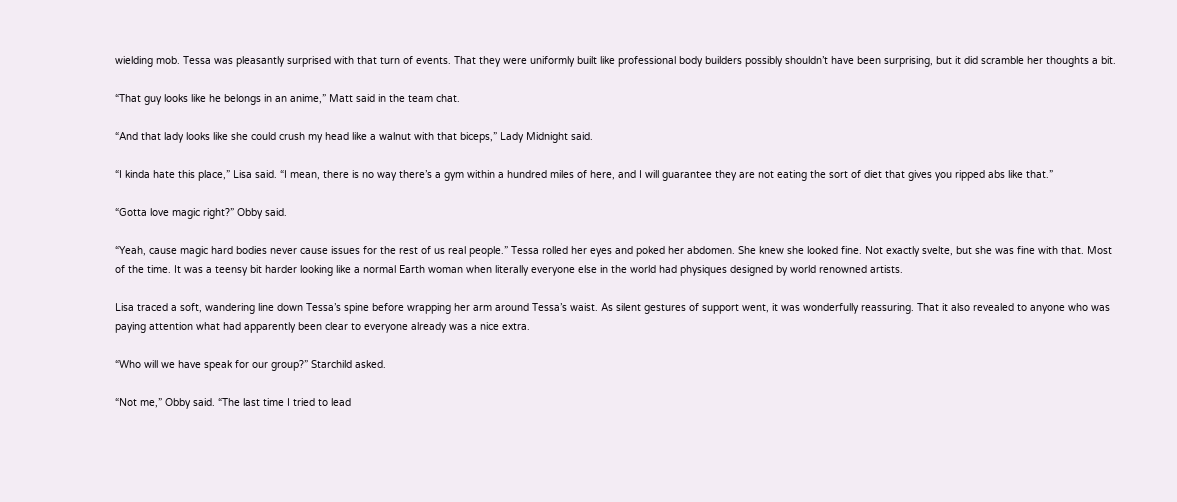wielding mob. Tessa was pleasantly surprised with that turn of events. That they were uniformly built like professional body builders possibly shouldn’t have been surprising, but it did scramble her thoughts a bit.

“That guy looks like he belongs in an anime,” Matt said in the team chat.

“And that lady looks like she could crush my head like a walnut with that biceps,” Lady Midnight said.

“I kinda hate this place,” Lisa said. “I mean, there is no way there’s a gym within a hundred miles of here, and I will guarantee they are not eating the sort of diet that gives you ripped abs like that.”

“Gotta love magic right?” Obby said.

“Yeah, cause magic hard bodies never cause issues for the rest of us real people.” Tessa rolled her eyes and poked her abdomen. She knew she looked fine. Not exactly svelte, but she was fine with that. Most of the time. It was a teensy bit harder looking like a normal Earth woman when literally everyone else in the world had physiques designed by world renowned artists.

Lisa traced a soft, wandering line down Tessa’s spine before wrapping her arm around Tessa’s waist. As silent gestures of support went, it was wonderfully reassuring. That it also revealed to anyone who was paying attention what had apparently been clear to everyone already was a nice extra.

“Who will we have speak for our group?” Starchild asked.

“Not me,” Obby said. “The last time I tried to lead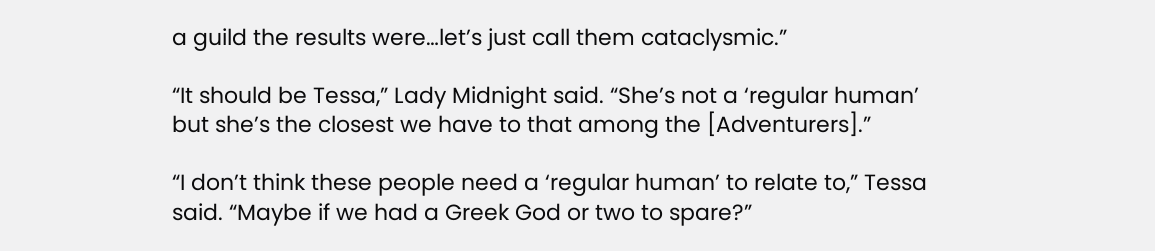a guild the results were…let’s just call them cataclysmic.”

“It should be Tessa,” Lady Midnight said. “She’s not a ‘regular human’ but she’s the closest we have to that among the [Adventurers].”

“I don’t think these people need a ‘regular human’ to relate to,” Tessa said. “Maybe if we had a Greek God or two to spare?”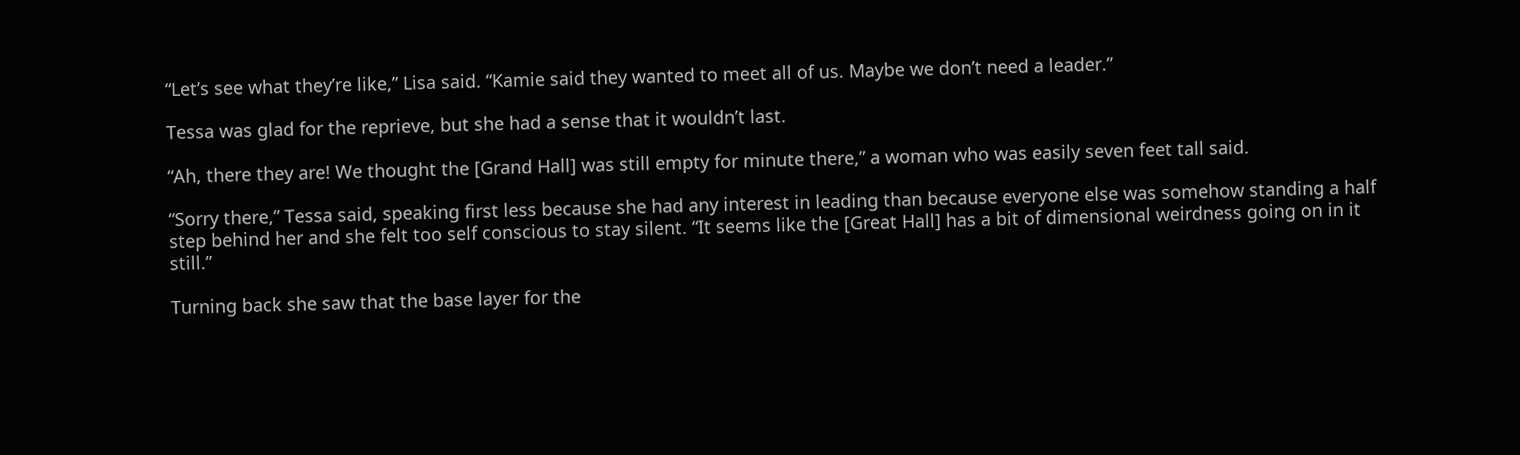“Let’s see what they’re like,” Lisa said. “Kamie said they wanted to meet all of us. Maybe we don’t need a leader.”

Tessa was glad for the reprieve, but she had a sense that it wouldn’t last.

“Ah, there they are! We thought the [Grand Hall] was still empty for minute there,” a woman who was easily seven feet tall said.

“Sorry there,” Tessa said, speaking first less because she had any interest in leading than because everyone else was somehow standing a half step behind her and she felt too self conscious to stay silent. “It seems like the [Great Hall] has a bit of dimensional weirdness going on in it still.”

Turning back she saw that the base layer for the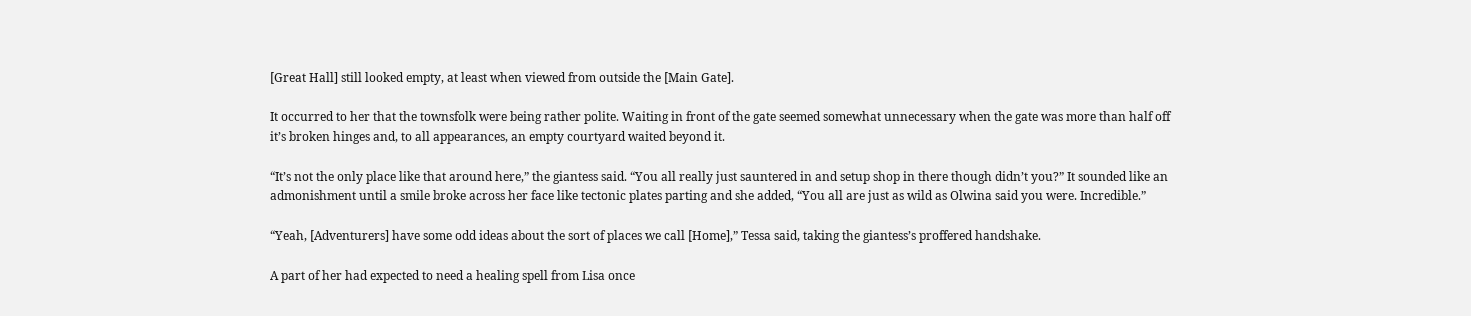[Great Hall] still looked empty, at least when viewed from outside the [Main Gate].

It occurred to her that the townsfolk were being rather polite. Waiting in front of the gate seemed somewhat unnecessary when the gate was more than half off it’s broken hinges and, to all appearances, an empty courtyard waited beyond it.

“It’s not the only place like that around here,” the giantess said. “You all really just sauntered in and setup shop in there though didn’t you?” It sounded like an admonishment until a smile broke across her face like tectonic plates parting and she added, “You all are just as wild as Olwina said you were. Incredible.”

“Yeah, [Adventurers] have some odd ideas about the sort of places we call [Home],” Tessa said, taking the giantess’s proffered handshake.

A part of her had expected to need a healing spell from Lisa once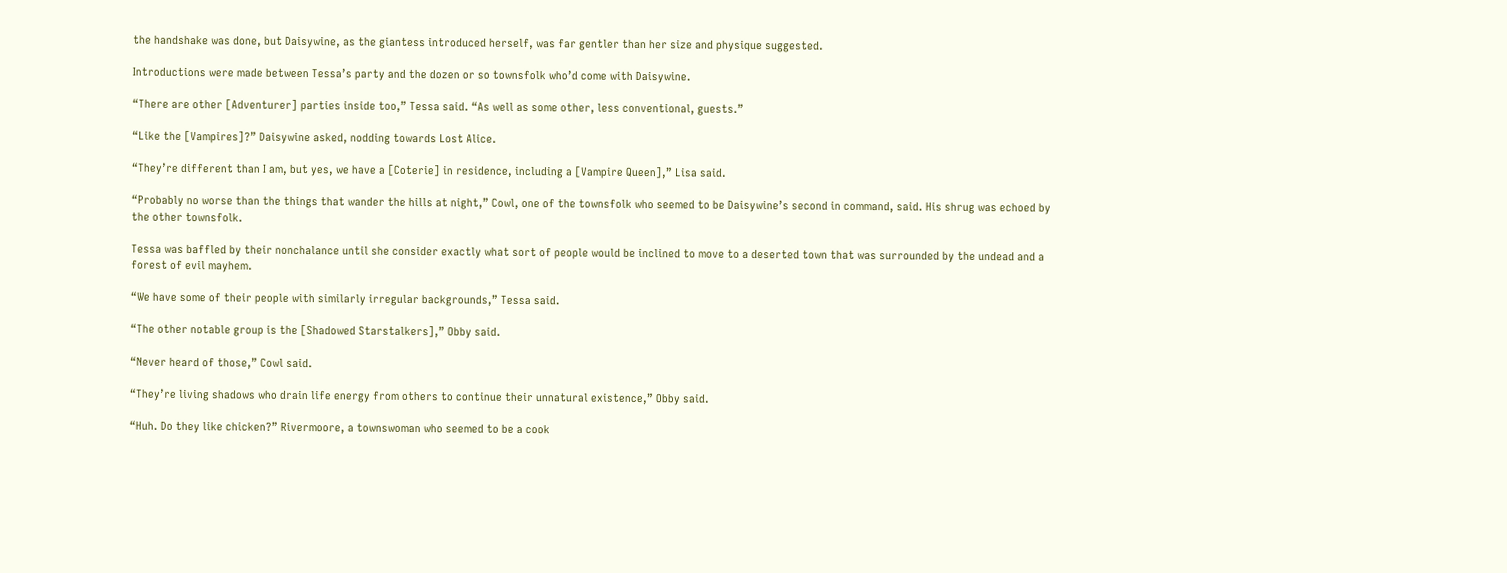the handshake was done, but Daisywine, as the giantess introduced herself, was far gentler than her size and physique suggested.

Introductions were made between Tessa’s party and the dozen or so townsfolk who’d come with Daisywine.

“There are other [Adventurer] parties inside too,” Tessa said. “As well as some other, less conventional, guests.”

“Like the [Vampires]?” Daisywine asked, nodding towards Lost Alice.

“They’re different than I am, but yes, we have a [Coterie] in residence, including a [Vampire Queen],” Lisa said.

“Probably no worse than the things that wander the hills at night,” Cowl, one of the townsfolk who seemed to be Daisywine’s second in command, said. His shrug was echoed by the other townsfolk.

Tessa was baffled by their nonchalance until she consider exactly what sort of people would be inclined to move to a deserted town that was surrounded by the undead and a forest of evil mayhem.

“We have some of their people with similarly irregular backgrounds,” Tessa said.

“The other notable group is the [Shadowed Starstalkers],” Obby said.

“Never heard of those,” Cowl said.

“They’re living shadows who drain life energy from others to continue their unnatural existence,” Obby said.

“Huh. Do they like chicken?” Rivermoore, a townswoman who seemed to be a cook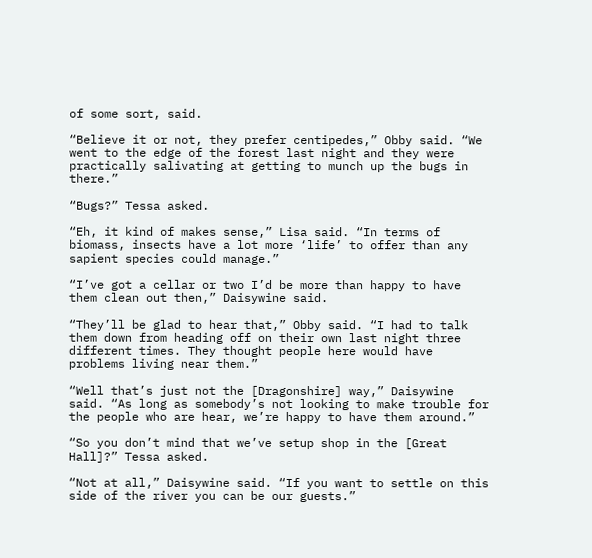of some sort, said.

“Believe it or not, they prefer centipedes,” Obby said. “We went to the edge of the forest last night and they were practically salivating at getting to munch up the bugs in there.”

“Bugs?” Tessa asked.

“Eh, it kind of makes sense,” Lisa said. “In terms of biomass, insects have a lot more ‘life’ to offer than any sapient species could manage.”

“I’ve got a cellar or two I’d be more than happy to have them clean out then,” Daisywine said.

“They’ll be glad to hear that,” Obby said. “I had to talk them down from heading off on their own last night three different times. They thought people here would have problems living near them.”

“Well that’s just not the [Dragonshire] way,” Daisywine said. “As long as somebody’s not looking to make trouble for the people who are hear, we’re happy to have them around.”

“So you don’t mind that we’ve setup shop in the [Great Hall]?” Tessa asked.

“Not at all,” Daisywine said. “If you want to settle on this side of the river you can be our guests.”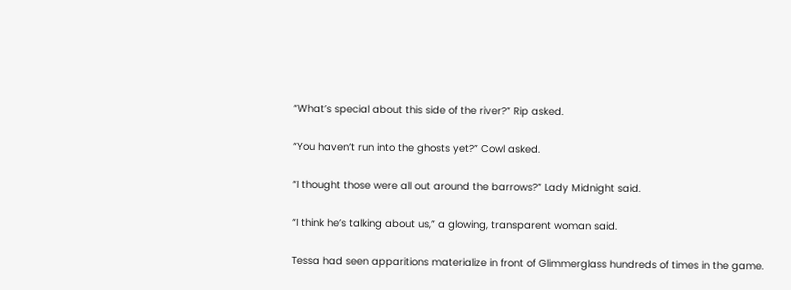“What’s special about this side of the river?” Rip asked.

“You haven’t run into the ghosts yet?” Cowl asked.

“I thought those were all out around the barrows?” Lady Midnight said.

“I think he’s talking about us,” a glowing, transparent woman said.

Tessa had seen apparitions materialize in front of Glimmerglass hundreds of times in the game.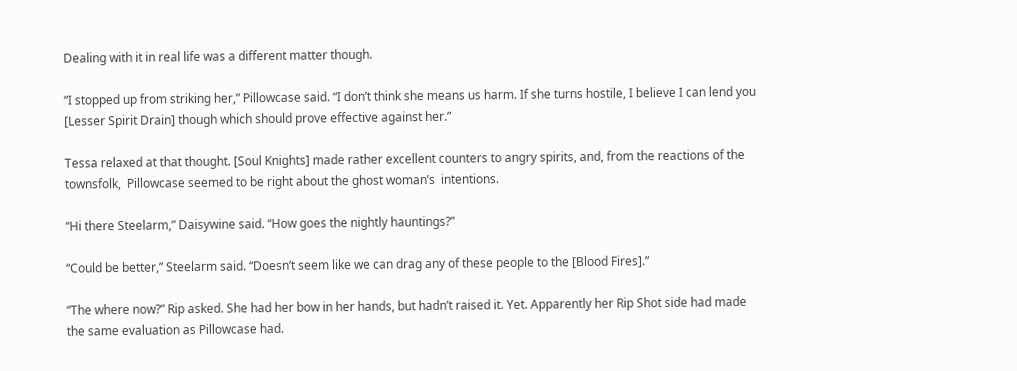Dealing with it in real life was a different matter though.

“I stopped up from striking her,” Pillowcase said. “I don’t think she means us harm. If she turns hostile, I believe I can lend you [Lesser Spirit Drain] though which should prove effective against her.”

Tessa relaxed at that thought. [Soul Knights] made rather excellent counters to angry spirits, and, from the reactions of the townsfolk,  Pillowcase seemed to be right about the ghost woman’s  intentions.

“Hi there Steelarm,” Daisywine said. “How goes the nightly hauntings?”

“Could be better,” Steelarm said. “Doesn’t seem like we can drag any of these people to the [Blood Fires].”

“The where now?” Rip asked. She had her bow in her hands, but hadn’t raised it. Yet. Apparently her Rip Shot side had made the same evaluation as Pillowcase had.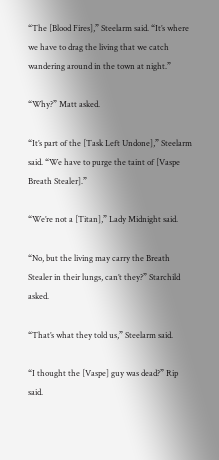“The [Blood Fires],” Steelarm said. “It’s where we have to drag the living that we catch wandering around in the town at night.”

“Why?” Matt asked.

“It’s part of the [Task Left Undone],” Steelarm said. “We have to purge the taint of [Vaspe Breath Stealer].”

“We’re not a [Titan],” Lady Midnight said.

“No, but the living may carry the Breath Stealer in their lungs, can’t they?” Starchild asked.

“That’s what they told us,” Steelarm said.

“I thought the [Vaspe] guy was dead?” Rip said.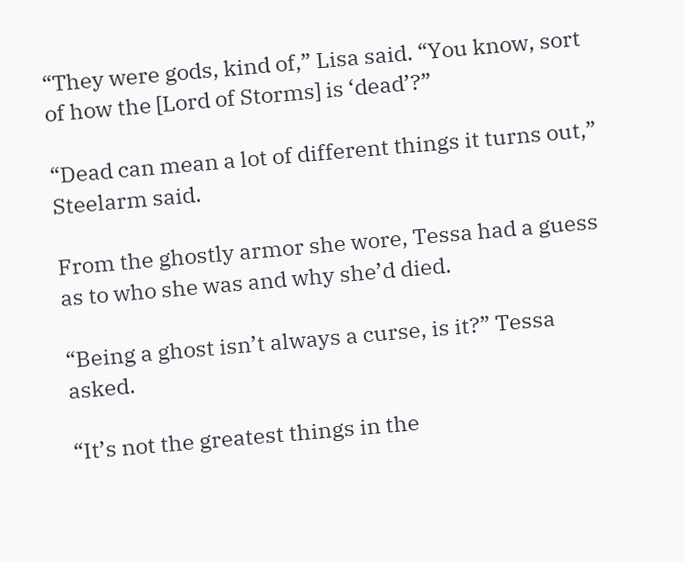“They were gods, kind of,” Lisa said. “You know, sort of how the [Lord of Storms] is ‘dead’?”

“Dead can mean a lot of different things it turns out,” Steelarm said.

From the ghostly armor she wore, Tessa had a guess as to who she was and why she’d died.

“Being a ghost isn’t always a curse, is it?” Tessa asked.

“It’s not the greatest things in the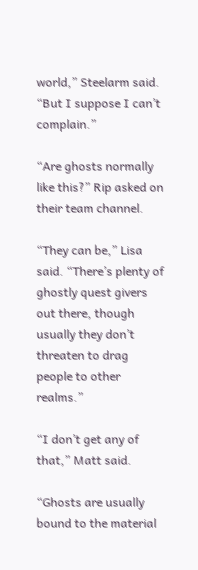world,” Steelarm said. “But I suppose I can’t complain.”

“Are ghosts normally like this?” Rip asked on their team channel.

“They can be,” Lisa said. “There’s plenty of ghostly quest givers out there, though usually they don’t threaten to drag people to other realms.”

“I don’t get any of that,” Matt said.

“Ghosts are usually bound to the material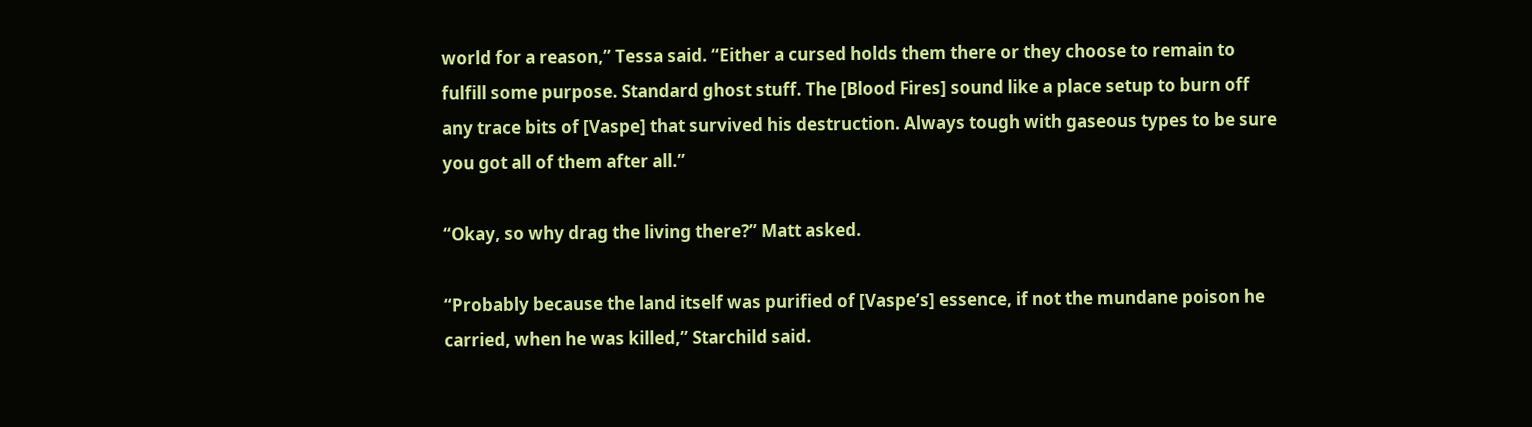world for a reason,” Tessa said. “Either a cursed holds them there or they choose to remain to fulfill some purpose. Standard ghost stuff. The [Blood Fires] sound like a place setup to burn off any trace bits of [Vaspe] that survived his destruction. Always tough with gaseous types to be sure you got all of them after all.”

“Okay, so why drag the living there?” Matt asked.

“Probably because the land itself was purified of [Vaspe’s] essence, if not the mundane poison he carried, when he was killed,” Starchild said.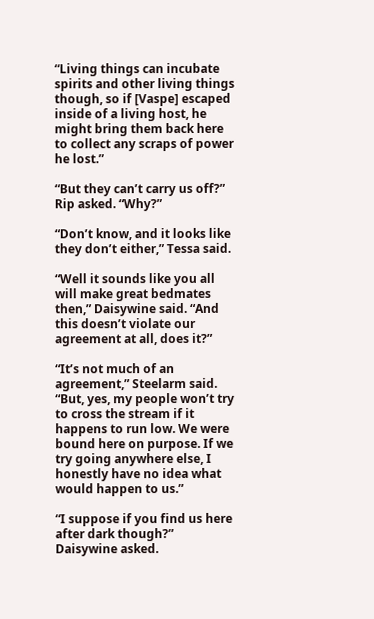“Living things can incubate spirits and other living things though, so if [Vaspe] escaped inside of a living host, he might bring them back here to collect any scraps of power he lost.”

“But they can’t carry us off?” Rip asked. “Why?”

“Don’t know, and it looks like they don’t either,” Tessa said.

“Well it sounds like you all will make great bedmates then,” Daisywine said. “And this doesn’t violate our agreement at all, does it?”

“It’s not much of an agreement,” Steelarm said. “But, yes, my people won’t try to cross the stream if it happens to run low. We were bound here on purpose. If we try going anywhere else, I honestly have no idea what would happen to us.”

“I suppose if you find us here after dark though?” Daisywine asked.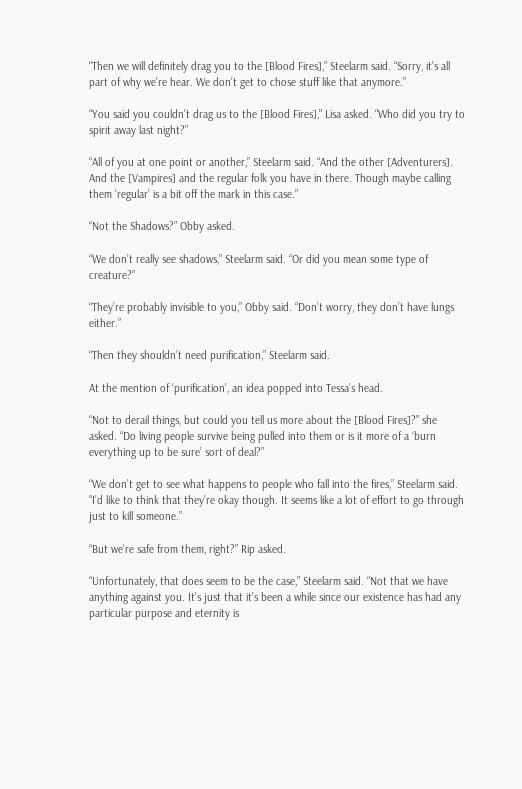“Then we will definitely drag you to the [Blood Fires],” Steelarm said. “Sorry, it’s all part of why we’re hear. We don’t get to chose stuff like that anymore.”

“You said you couldn’t drag us to the [Blood Fires],” Lisa asked. “Who did you try to spirit away last night?”

“All of you at one point or another,” Steelarm said. “And the other [Adventurers]. And the [Vampires] and the regular folk you have in there. Though maybe calling them ‘regular’ is a bit off the mark in this case.”

“Not the Shadows?” Obby asked.

“We don’t really see shadows,” Steelarm said. “Or did you mean some type of creature?”

“They’re probably invisible to you,” Obby said. “Don’t worry, they don’t have lungs either.”

“Then they shouldn’t need purification,” Steelarm said.

At the mention of ‘purification’, an idea popped into Tessa’s head.

“Not to derail things, but could you tell us more about the [Blood Fires]?” she asked. “Do living people survive being pulled into them or is it more of a ‘burn everything up to be sure’ sort of deal?”

“We don’t get to see what happens to people who fall into the fires,” Steelarm said. “I’d like to think that they’re okay though. It seems like a lot of effort to go through just to kill someone.”

“But we’re safe from them, right?” Rip asked.

“Unfortunately, that does seem to be the case,” Steelarm said. “Not that we have anything against you. It’s just that it’s been a while since our existence has had any particular purpose and eternity is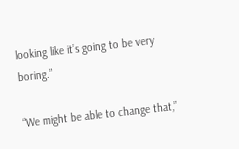looking like it’s going to be very boring.”

“We might be able to change that,”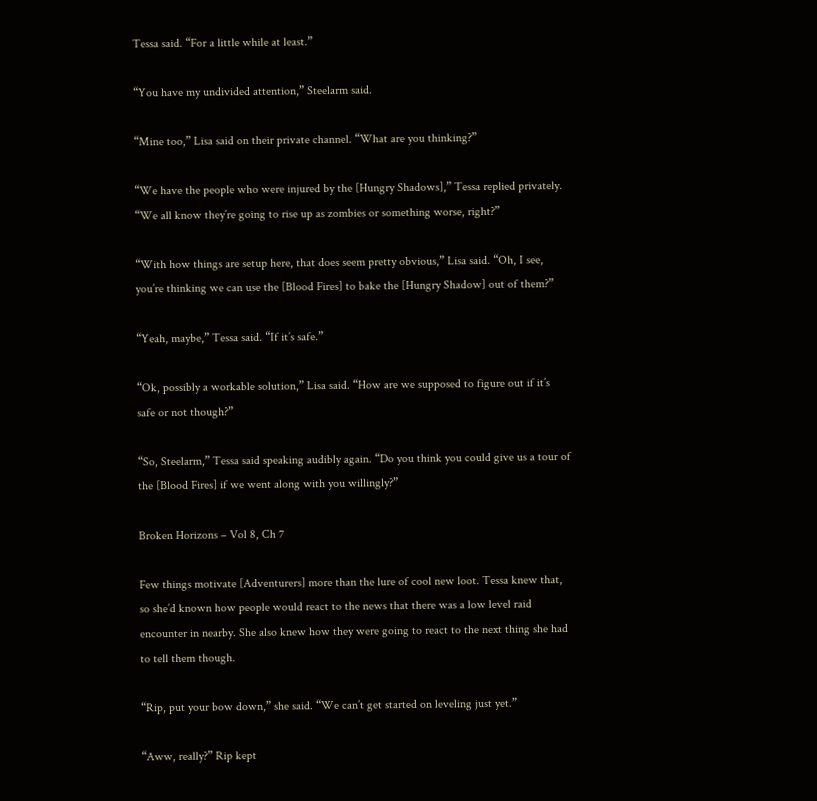Tessa said. “For a little while at least.”

“You have my undivided attention,” Steelarm said.

“Mine too,” Lisa said on their private channel. “What are you thinking?”

“We have the people who were injured by the [Hungry Shadows],” Tessa replied privately. “We all know they’re going to rise up as zombies or something worse, right?”

“With how things are setup here, that does seem pretty obvious,” Lisa said. “Oh, I see, you’re thinking we can use the [Blood Fires] to bake the [Hungry Shadow] out of them?”

“Yeah, maybe,” Tessa said. “If it’s safe.”

“Ok, possibly a workable solution,” Lisa said. “How are we supposed to figure out if it’s safe or not though?”

“So, Steelarm,” Tessa said speaking audibly again. “Do you think you could give us a tour of the [Blood Fires] if we went along with you willingly?”

Broken Horizons – Vol 8, Ch 7

Few things motivate [Adventurers] more than the lure of cool new loot. Tessa knew that, so she’d known how people would react to the news that there was a low level raid encounter in nearby. She also knew how they were going to react to the next thing she had to tell them though.

“Rip, put your bow down,” she said. “We can’t get started on leveling just yet.”

“Aww, really?” Rip kept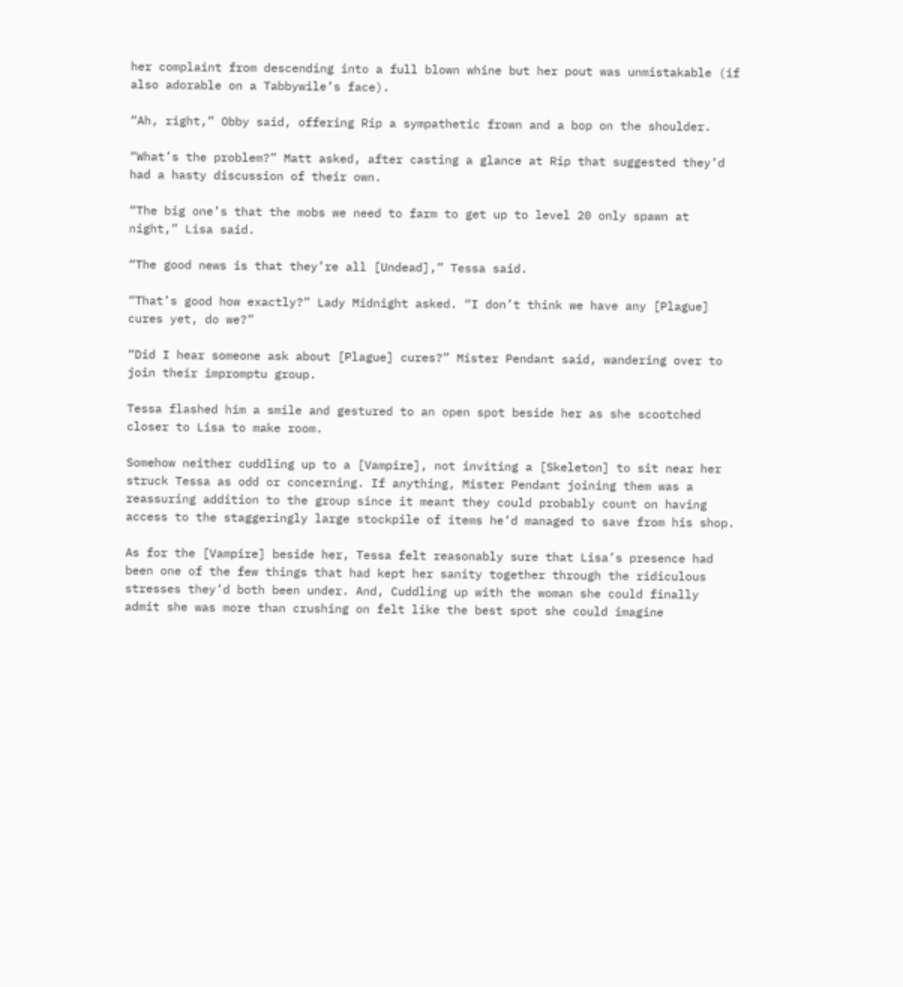her complaint from descending into a full blown whine but her pout was unmistakable (if also adorable on a Tabbywile’s face).

“Ah, right,” Obby said, offering Rip a sympathetic frown and a bop on the shoulder.

“What’s the problem?” Matt asked, after casting a glance at Rip that suggested they’d had a hasty discussion of their own.

“The big one’s that the mobs we need to farm to get up to level 20 only spawn at night,” Lisa said.

“The good news is that they’re all [Undead],” Tessa said.

“That’s good how exactly?” Lady Midnight asked. “I don’t think we have any [Plague] cures yet, do we?”

“Did I hear someone ask about [Plague] cures?” Mister Pendant said, wandering over to join their impromptu group.

Tessa flashed him a smile and gestured to an open spot beside her as she scootched closer to Lisa to make room.

Somehow neither cuddling up to a [Vampire], not inviting a [Skeleton] to sit near her struck Tessa as odd or concerning. If anything, Mister Pendant joining them was a reassuring addition to the group since it meant they could probably count on having access to the staggeringly large stockpile of items he’d managed to save from his shop.

As for the [Vampire] beside her, Tessa felt reasonably sure that Lisa’s presence had been one of the few things that had kept her sanity together through the ridiculous stresses they’d both been under. And, Cuddling up with the woman she could finally admit she was more than crushing on felt like the best spot she could imagine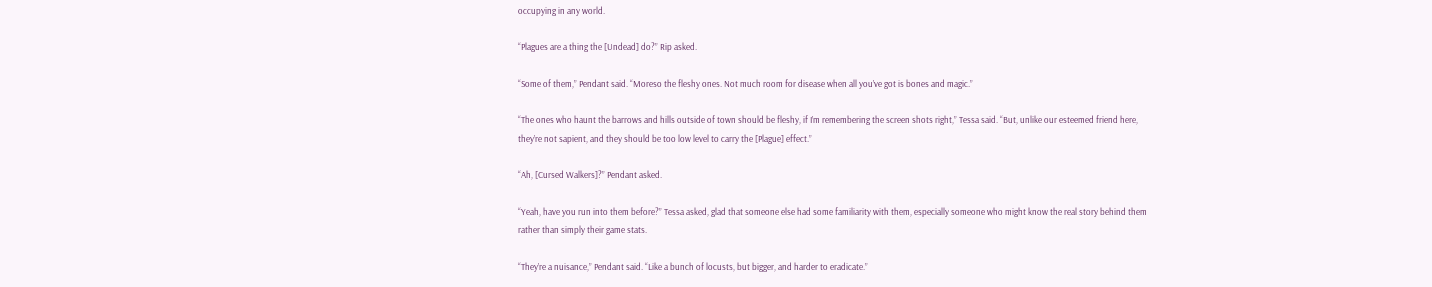occupying in any world.

“Plagues are a thing the [Undead] do?” Rip asked.

“Some of them,” Pendant said. “Moreso the fleshy ones. Not much room for disease when all you’ve got is bones and magic.”

“The ones who haunt the barrows and hills outside of town should be fleshy, if I’m remembering the screen shots right,” Tessa said. “But, unlike our esteemed friend here, they’re not sapient, and they should be too low level to carry the [Plague] effect.”

“Ah, [Cursed Walkers]?” Pendant asked.

“Yeah, have you run into them before?” Tessa asked, glad that someone else had some familiarity with them, especially someone who might know the real story behind them rather than simply their game stats.

“They’re a nuisance,” Pendant said. “Like a bunch of locusts, but bigger, and harder to eradicate.”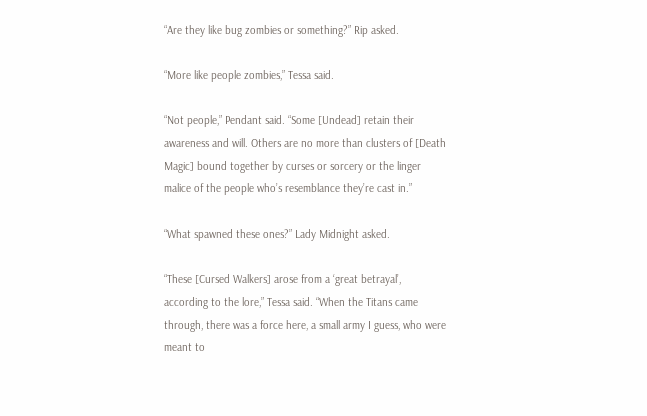“Are they like bug zombies or something?” Rip asked.

“More like people zombies,” Tessa said.

“Not people,” Pendant said. “Some [Undead] retain their awareness and will. Others are no more than clusters of [Death Magic] bound together by curses or sorcery or the linger malice of the people who’s resemblance they’re cast in.”

“What spawned these ones?” Lady Midnight asked.

“These [Cursed Walkers] arose from a ‘great betrayal’, according to the lore,” Tessa said. “When the Titans came through, there was a force here, a small army I guess, who were meant to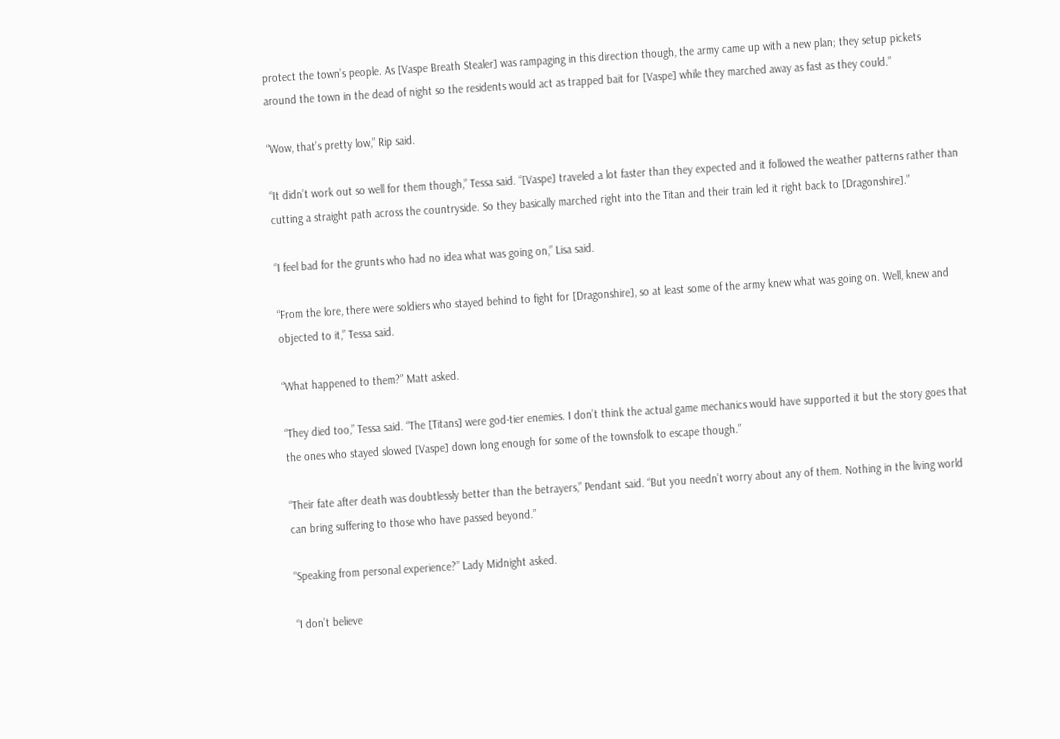protect the town’s people. As [Vaspe Breath Stealer] was rampaging in this direction though, the army came up with a new plan; they setup pickets around the town in the dead of night so the residents would act as trapped bait for [Vaspe] while they marched away as fast as they could.”

“Wow, that’s pretty low,” Rip said.

“It didn’t work out so well for them though,” Tessa said. “[Vaspe] traveled a lot faster than they expected and it followed the weather patterns rather than cutting a straight path across the countryside. So they basically marched right into the Titan and their train led it right back to [Dragonshire].”

“I feel bad for the grunts who had no idea what was going on,” Lisa said.

“From the lore, there were soldiers who stayed behind to fight for [Dragonshire], so at least some of the army knew what was going on. Well, knew and objected to it,” Tessa said.

“What happened to them?” Matt asked.

“They died too,” Tessa said. “The [Titans] were god-tier enemies. I don’t think the actual game mechanics would have supported it but the story goes that the ones who stayed slowed [Vaspe] down long enough for some of the townsfolk to escape though.”

“Their fate after death was doubtlessly better than the betrayers,” Pendant said. “But you needn’t worry about any of them. Nothing in the living world can bring suffering to those who have passed beyond.”

“Speaking from personal experience?” Lady Midnight asked.

“I don’t believe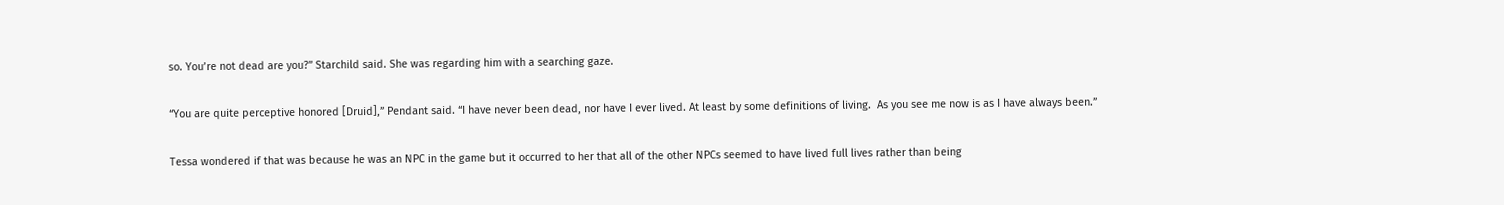so. You’re not dead are you?” Starchild said. She was regarding him with a searching gaze.

“You are quite perceptive honored [Druid],” Pendant said. “I have never been dead, nor have I ever lived. At least by some definitions of living.  As you see me now is as I have always been.”

Tessa wondered if that was because he was an NPC in the game but it occurred to her that all of the other NPCs seemed to have lived full lives rather than being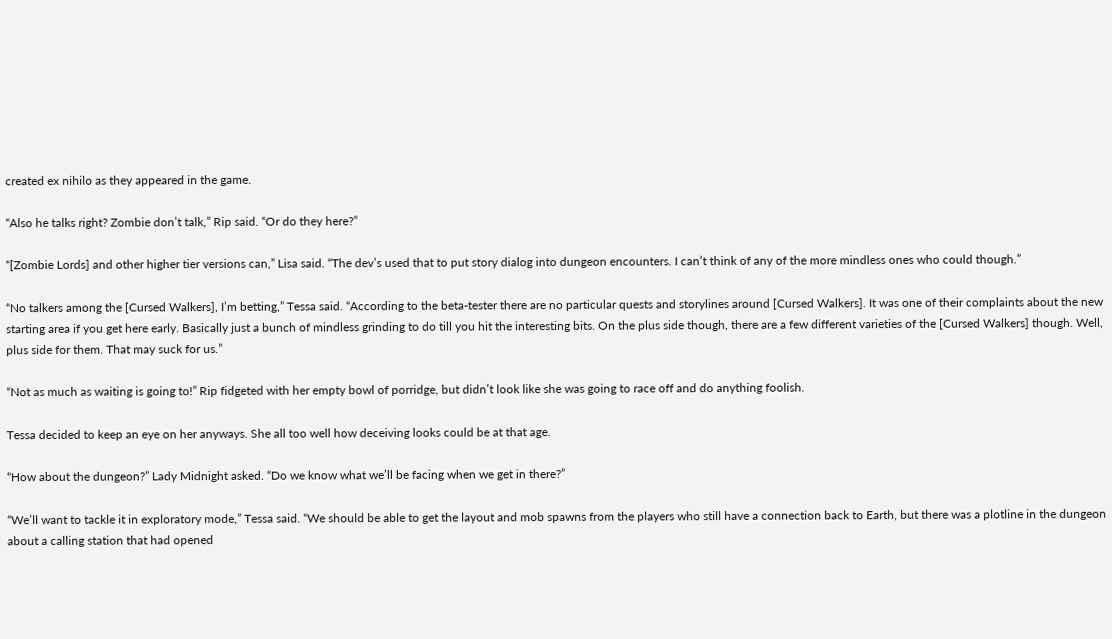created ex nihilo as they appeared in the game.

“Also he talks right? Zombie don’t talk,” Rip said. “Or do they here?”

“[Zombie Lords] and other higher tier versions can,” Lisa said. “The dev’s used that to put story dialog into dungeon encounters. I can’t think of any of the more mindless ones who could though.”

“No talkers among the [Cursed Walkers], I’m betting,” Tessa said. “According to the beta-tester there are no particular quests and storylines around [Cursed Walkers]. It was one of their complaints about the new starting area if you get here early. Basically just a bunch of mindless grinding to do till you hit the interesting bits. On the plus side though, there are a few different varieties of the [Cursed Walkers] though. Well, plus side for them. That may suck for us.”

“Not as much as waiting is going to!” Rip fidgeted with her empty bowl of porridge, but didn’t look like she was going to race off and do anything foolish.

Tessa decided to keep an eye on her anyways. She all too well how deceiving looks could be at that age.

“How about the dungeon?” Lady Midnight asked. “Do we know what we’ll be facing when we get in there?”

“We’ll want to tackle it in exploratory mode,” Tessa said. “We should be able to get the layout and mob spawns from the players who still have a connection back to Earth, but there was a plotline in the dungeon about a calling station that had opened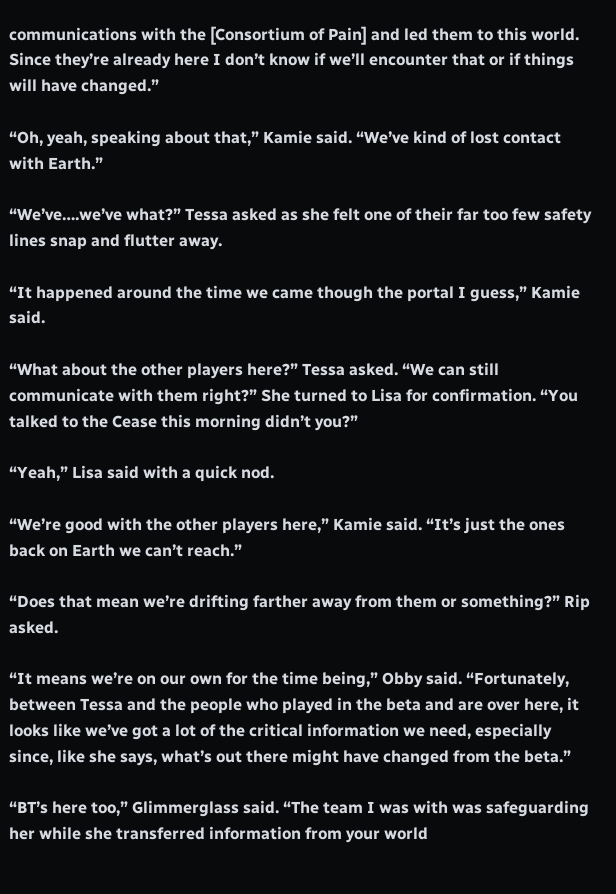communications with the [Consortium of Pain] and led them to this world. Since they’re already here I don’t know if we’ll encounter that or if things will have changed.”

“Oh, yeah, speaking about that,” Kamie said. “We’ve kind of lost contact with Earth.”

“We’ve….we’ve what?” Tessa asked as she felt one of their far too few safety lines snap and flutter away.

“It happened around the time we came though the portal I guess,” Kamie said.

“What about the other players here?” Tessa asked. “We can still communicate with them right?” She turned to Lisa for confirmation. “You talked to the Cease this morning didn’t you?”

“Yeah,” Lisa said with a quick nod.

“We’re good with the other players here,” Kamie said. “It’s just the ones back on Earth we can’t reach.”

“Does that mean we’re drifting farther away from them or something?” Rip asked.

“It means we’re on our own for the time being,” Obby said. “Fortunately, between Tessa and the people who played in the beta and are over here, it looks like we’ve got a lot of the critical information we need, especially since, like she says, what’s out there might have changed from the beta.”

“BT’s here too,” Glimmerglass said. “The team I was with was safeguarding her while she transferred information from your world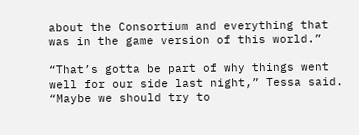about the Consortium and everything that was in the game version of this world.”

“That’s gotta be part of why things went well for our side last night,” Tessa said. “Maybe we should try to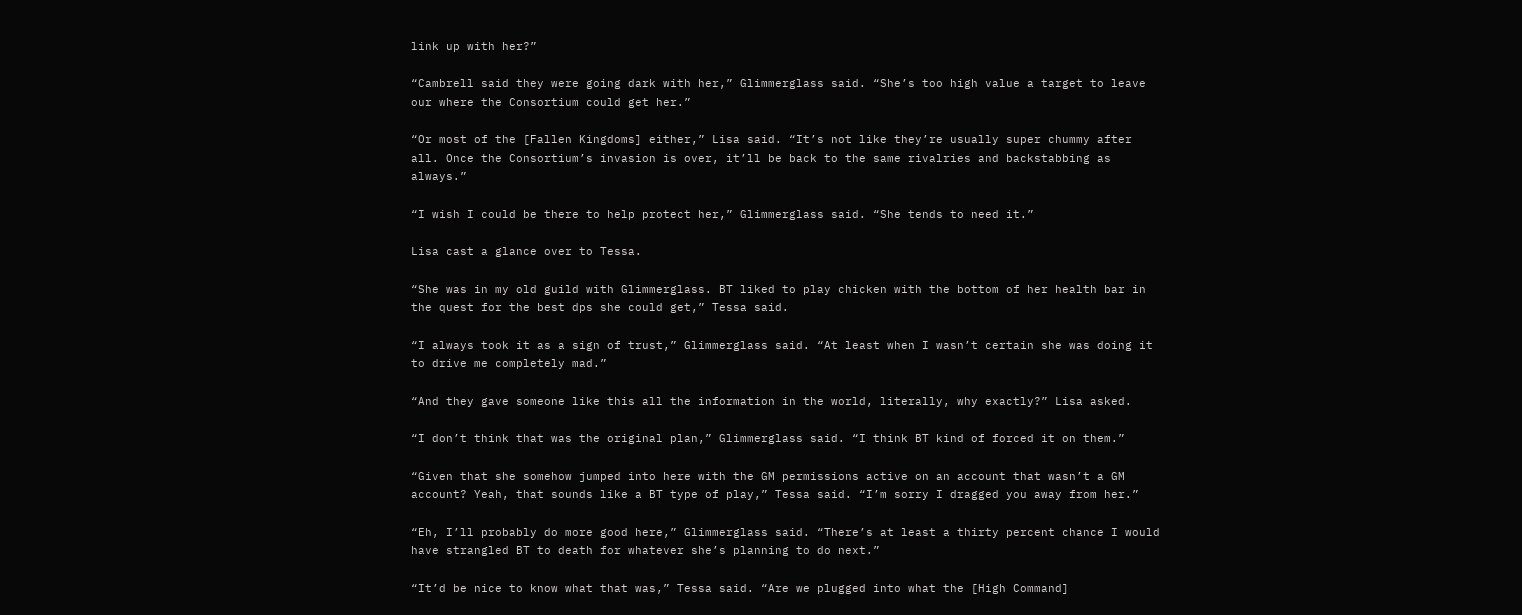link up with her?”

“Cambrell said they were going dark with her,” Glimmerglass said. “She’s too high value a target to leave our where the Consortium could get her.”

“Or most of the [Fallen Kingdoms] either,” Lisa said. “It’s not like they’re usually super chummy after all. Once the Consortium’s invasion is over, it’ll be back to the same rivalries and backstabbing as always.”

“I wish I could be there to help protect her,” Glimmerglass said. “She tends to need it.”

Lisa cast a glance over to Tessa.

“She was in my old guild with Glimmerglass. BT liked to play chicken with the bottom of her health bar in the quest for the best dps she could get,” Tessa said.

“I always took it as a sign of trust,” Glimmerglass said. “At least when I wasn’t certain she was doing it to drive me completely mad.”

“And they gave someone like this all the information in the world, literally, why exactly?” Lisa asked.

“I don’t think that was the original plan,” Glimmerglass said. “I think BT kind of forced it on them.”

“Given that she somehow jumped into here with the GM permissions active on an account that wasn’t a GM account? Yeah, that sounds like a BT type of play,” Tessa said. “I’m sorry I dragged you away from her.”

“Eh, I’ll probably do more good here,” Glimmerglass said. “There’s at least a thirty percent chance I would have strangled BT to death for whatever she’s planning to do next.”

“It’d be nice to know what that was,” Tessa said. “Are we plugged into what the [High Command]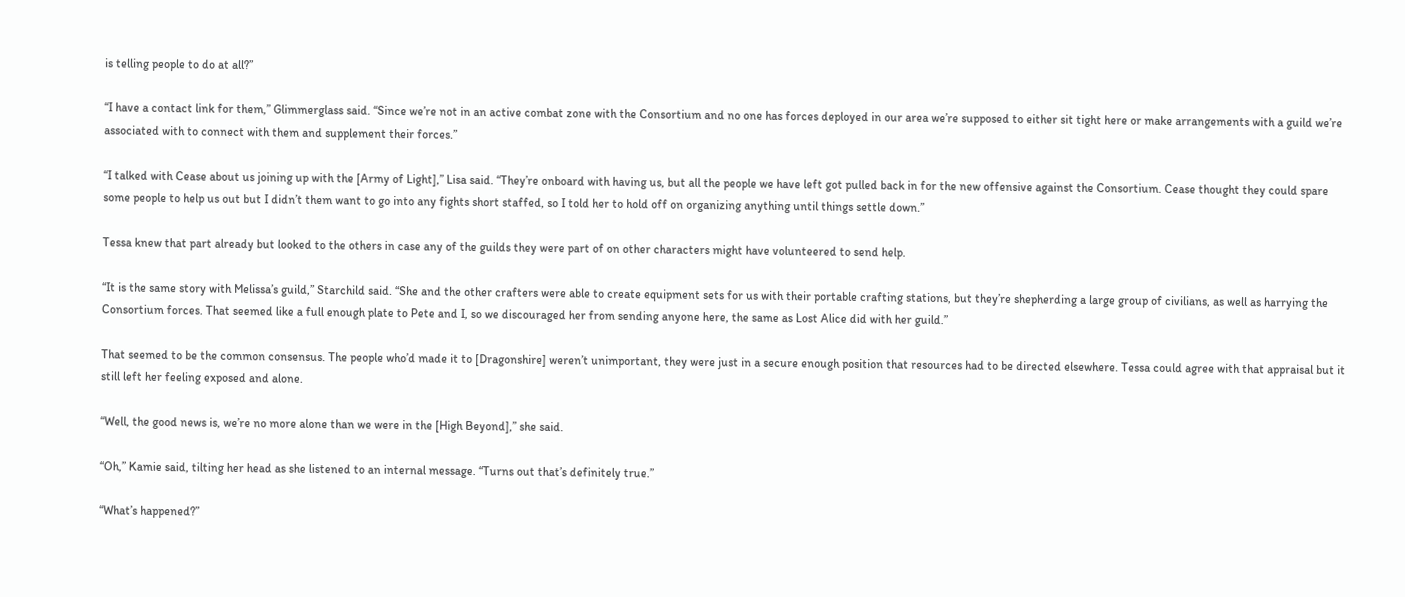is telling people to do at all?”

“I have a contact link for them,” Glimmerglass said. “Since we’re not in an active combat zone with the Consortium and no one has forces deployed in our area we’re supposed to either sit tight here or make arrangements with a guild we’re associated with to connect with them and supplement their forces.”

“I talked with Cease about us joining up with the [Army of Light],” Lisa said. “They’re onboard with having us, but all the people we have left got pulled back in for the new offensive against the Consortium. Cease thought they could spare some people to help us out but I didn’t them want to go into any fights short staffed, so I told her to hold off on organizing anything until things settle down.”

Tessa knew that part already but looked to the others in case any of the guilds they were part of on other characters might have volunteered to send help.

“It is the same story with Melissa’s guild,” Starchild said. “She and the other crafters were able to create equipment sets for us with their portable crafting stations, but they’re shepherding a large group of civilians, as well as harrying the Consortium forces. That seemed like a full enough plate to Pete and I, so we discouraged her from sending anyone here, the same as Lost Alice did with her guild.”

That seemed to be the common consensus. The people who’d made it to [Dragonshire] weren’t unimportant, they were just in a secure enough position that resources had to be directed elsewhere. Tessa could agree with that appraisal but it still left her feeling exposed and alone.

“Well, the good news is, we’re no more alone than we were in the [High Beyond],” she said.

“Oh,” Kamie said, tilting her head as she listened to an internal message. “Turns out that’s definitely true.”

“What’s happened?”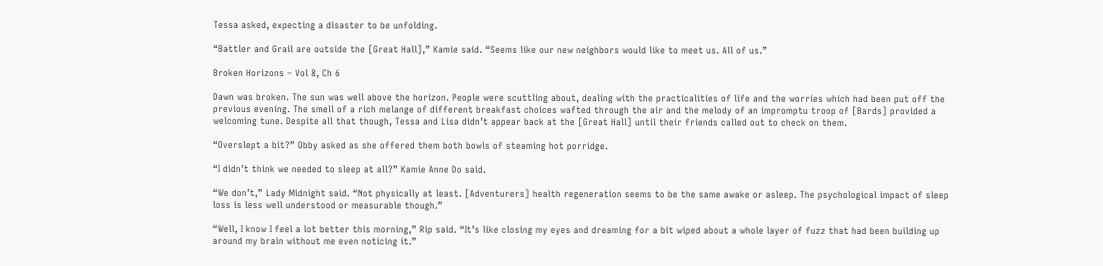Tessa asked, expecting a disaster to be unfolding.

“Battler and Grail are outside the [Great Hall],” Kamie said. “Seems like our new neighbors would like to meet us. All of us.”

Broken Horizons – Vol 8, Ch 6

Dawn was broken. The sun was well above the horizon. People were scuttling about, dealing with the practicalities of life and the worries which had been put off the previous evening. The smell of a rich melange of different breakfast choices wafted through the air and the melody of an impromptu troop of [Bards] provided a welcoming tune. Despite all that though, Tessa and Lisa didn’t appear back at the [Great Hall] until their friends called out to check on them.

“Overslept a bit?” Obby asked as she offered them both bowls of steaming hot porridge.

“I didn’t think we needed to sleep at all?” Kamie Anne Do said.

“We don’t,” Lady Midnight said. “Not physically at least. [Adventurers] health regeneration seems to be the same awake or asleep. The psychological impact of sleep loss is less well understood or measurable though.”

“Well, I know I feel a lot better this morning,” Rip said. “It’s like closing my eyes and dreaming for a bit wiped about a whole layer of fuzz that had been building up around my brain without me even noticing it.”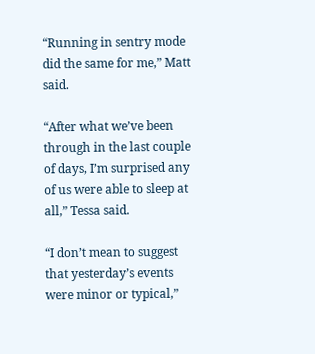“Running in sentry mode did the same for me,” Matt said.

“After what we’ve been through in the last couple of days, I’m surprised any of us were able to sleep at all,” Tessa said.

“I don’t mean to suggest that yesterday’s events were minor or typical,”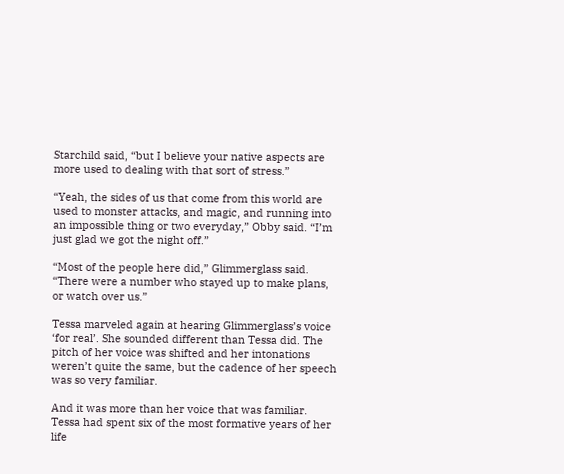Starchild said, “but I believe your native aspects are more used to dealing with that sort of stress.”

“Yeah, the sides of us that come from this world are used to monster attacks, and magic, and running into an impossible thing or two everyday,” Obby said. “I’m just glad we got the night off.”

“Most of the people here did,” Glimmerglass said. “There were a number who stayed up to make plans, or watch over us.”

Tessa marveled again at hearing Glimmerglass’s voice ‘for real’. She sounded different than Tessa did. The pitch of her voice was shifted and her intonations weren’t quite the same, but the cadence of her speech was so very familiar.

And it was more than her voice that was familiar. Tessa had spent six of the most formative years of her life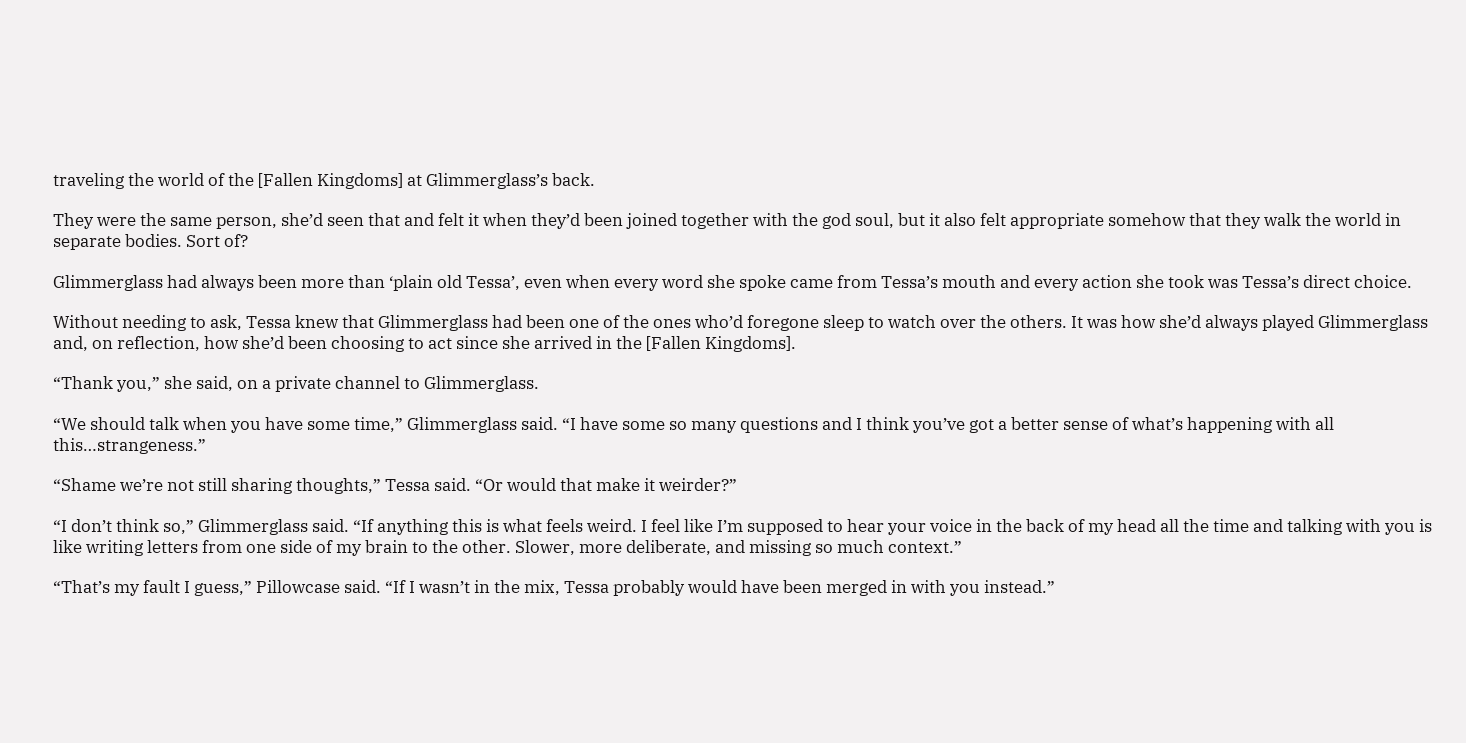traveling the world of the [Fallen Kingdoms] at Glimmerglass’s back.

They were the same person, she’d seen that and felt it when they’d been joined together with the god soul, but it also felt appropriate somehow that they walk the world in separate bodies. Sort of?

Glimmerglass had always been more than ‘plain old Tessa’, even when every word she spoke came from Tessa’s mouth and every action she took was Tessa’s direct choice.

Without needing to ask, Tessa knew that Glimmerglass had been one of the ones who’d foregone sleep to watch over the others. It was how she’d always played Glimmerglass and, on reflection, how she’d been choosing to act since she arrived in the [Fallen Kingdoms].

“Thank you,” she said, on a private channel to Glimmerglass.

“We should talk when you have some time,” Glimmerglass said. “I have some so many questions and I think you’ve got a better sense of what’s happening with all this…strangeness.”

“Shame we’re not still sharing thoughts,” Tessa said. “Or would that make it weirder?”

“I don’t think so,” Glimmerglass said. “If anything this is what feels weird. I feel like I’m supposed to hear your voice in the back of my head all the time and talking with you is like writing letters from one side of my brain to the other. Slower, more deliberate, and missing so much context.”

“That’s my fault I guess,” Pillowcase said. “If I wasn’t in the mix, Tessa probably would have been merged in with you instead.”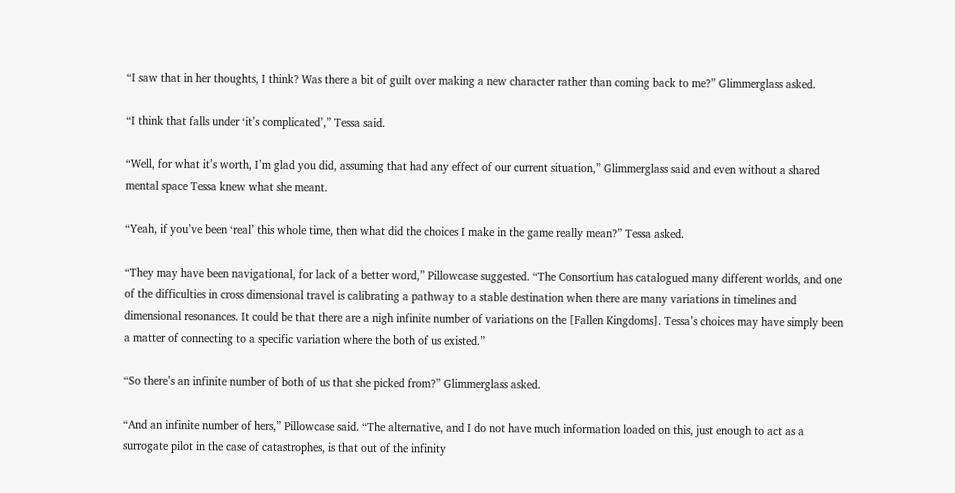“I saw that in her thoughts, I think? Was there a bit of guilt over making a new character rather than coming back to me?” Glimmerglass asked.

“I think that falls under ‘it’s complicated’,” Tessa said.

“Well, for what it’s worth, I’m glad you did, assuming that had any effect of our current situation,” Glimmerglass said and even without a shared mental space Tessa knew what she meant.

“Yeah, if you’ve been ‘real’ this whole time, then what did the choices I make in the game really mean?” Tessa asked.

“They may have been navigational, for lack of a better word,” Pillowcase suggested. “The Consortium has catalogued many different worlds, and one of the difficulties in cross dimensional travel is calibrating a pathway to a stable destination when there are many variations in timelines and dimensional resonances. It could be that there are a nigh infinite number of variations on the [Fallen Kingdoms]. Tessa’s choices may have simply been a matter of connecting to a specific variation where the both of us existed.”

“So there’s an infinite number of both of us that she picked from?” Glimmerglass asked.

“And an infinite number of hers,” Pillowcase said. “The alternative, and I do not have much information loaded on this, just enough to act as a surrogate pilot in the case of catastrophes, is that out of the infinity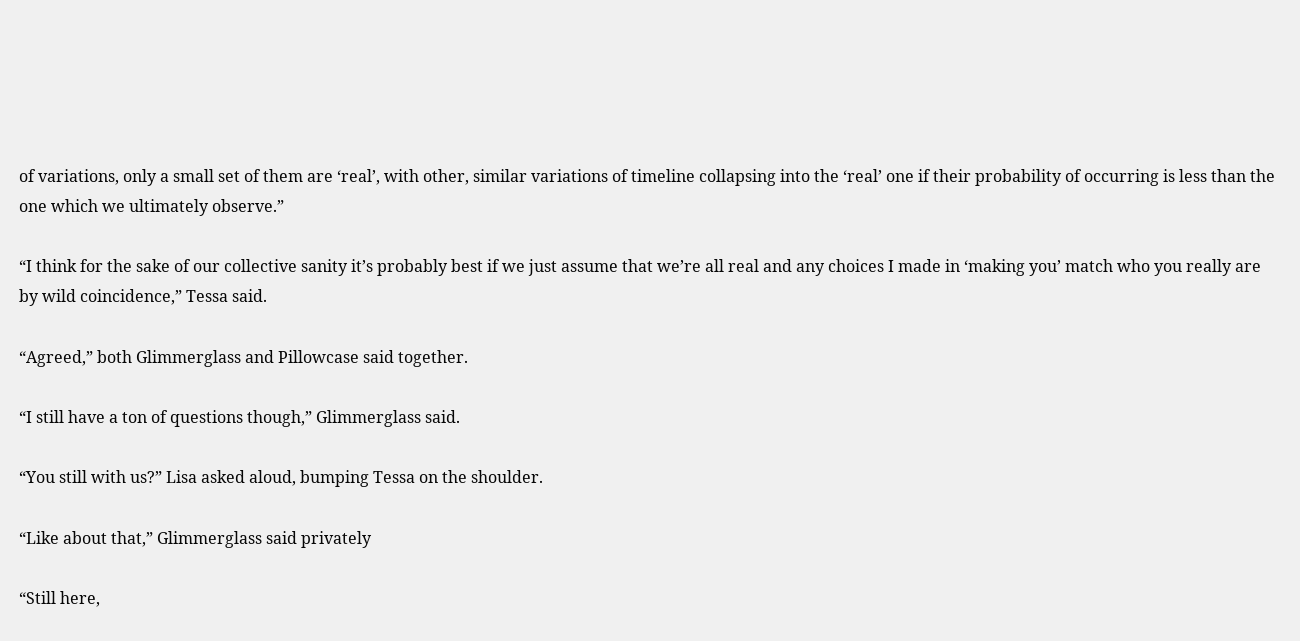of variations, only a small set of them are ‘real’, with other, similar variations of timeline collapsing into the ‘real’ one if their probability of occurring is less than the one which we ultimately observe.”

“I think for the sake of our collective sanity it’s probably best if we just assume that we’re all real and any choices I made in ‘making you’ match who you really are by wild coincidence,” Tessa said.

“Agreed,” both Glimmerglass and Pillowcase said together.

“I still have a ton of questions though,” Glimmerglass said.

“You still with us?” Lisa asked aloud, bumping Tessa on the shoulder.

“Like about that,” Glimmerglass said privately

“Still here,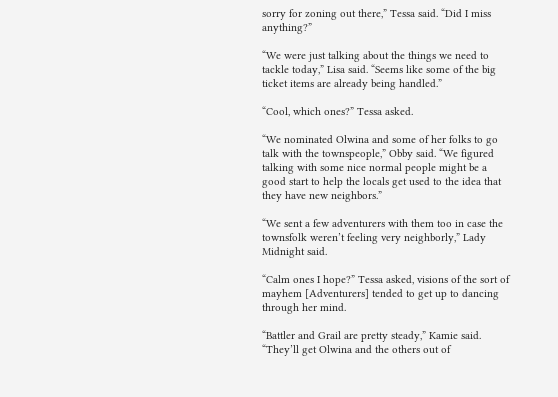sorry for zoning out there,” Tessa said. “Did I miss anything?”

“We were just talking about the things we need to tackle today,” Lisa said. “Seems like some of the big ticket items are already being handled.”

“Cool, which ones?” Tessa asked.

“We nominated Olwina and some of her folks to go talk with the townspeople,” Obby said. “We figured talking with some nice normal people might be a good start to help the locals get used to the idea that they have new neighbors.”

“We sent a few adventurers with them too in case the townsfolk weren’t feeling very neighborly,” Lady Midnight said.

“Calm ones I hope?” Tessa asked, visions of the sort of mayhem [Adventurers] tended to get up to dancing through her mind.

“Battler and Grail are pretty steady,” Kamie said. “They’ll get Olwina and the others out of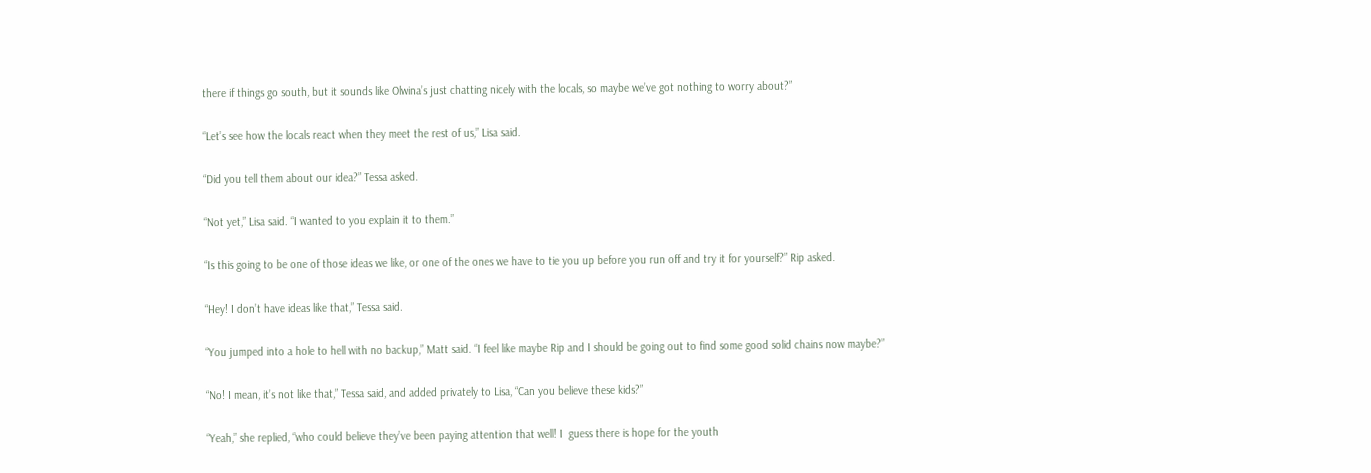there if things go south, but it sounds like Olwina’s just chatting nicely with the locals, so maybe we’ve got nothing to worry about?”

“Let’s see how the locals react when they meet the rest of us,” Lisa said.

“Did you tell them about our idea?” Tessa asked.

“Not yet,” Lisa said. “I wanted to you explain it to them.”

“Is this going to be one of those ideas we like, or one of the ones we have to tie you up before you run off and try it for yourself?” Rip asked.

“Hey! I don’t have ideas like that,” Tessa said.

“You jumped into a hole to hell with no backup,” Matt said. “I feel like maybe Rip and I should be going out to find some good solid chains now maybe?”

“No! I mean, it’s not like that,” Tessa said, and added privately to Lisa, “Can you believe these kids?”

“Yeah,” she replied, “who could believe they’ve been paying attention that well! I  guess there is hope for the youth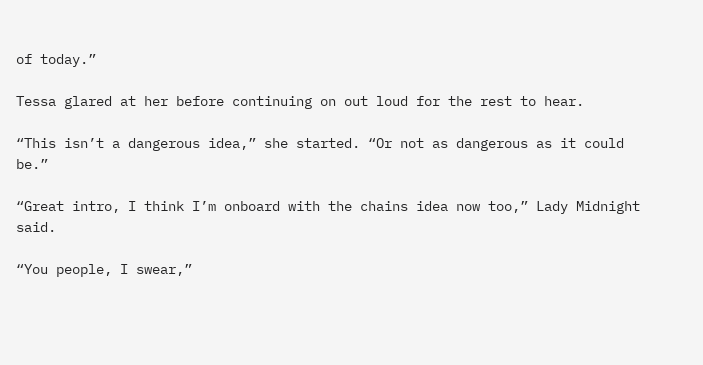of today.”

Tessa glared at her before continuing on out loud for the rest to hear.

“This isn’t a dangerous idea,” she started. “Or not as dangerous as it could be.”

“Great intro, I think I’m onboard with the chains idea now too,” Lady Midnight said.

“You people, I swear,”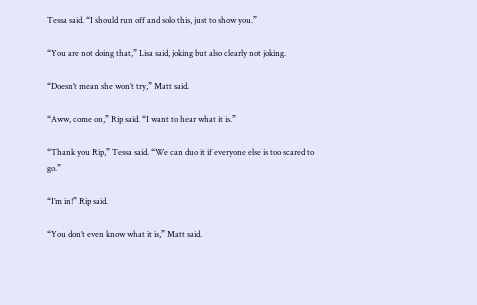Tessa said. “I should run off and solo this, just to show you.”

“You are not doing that,” Lisa said, joking but also clearly not joking.

“Doesn’t mean she won’t try,” Matt said.

“Aww, come on,” Rip said. “I want to hear what it is.”

“Thank you Rip,” Tessa said. “We can duo it if everyone else is too scared to go.”

“I’m in!” Rip said.

“You don’t even know what it is,” Matt said.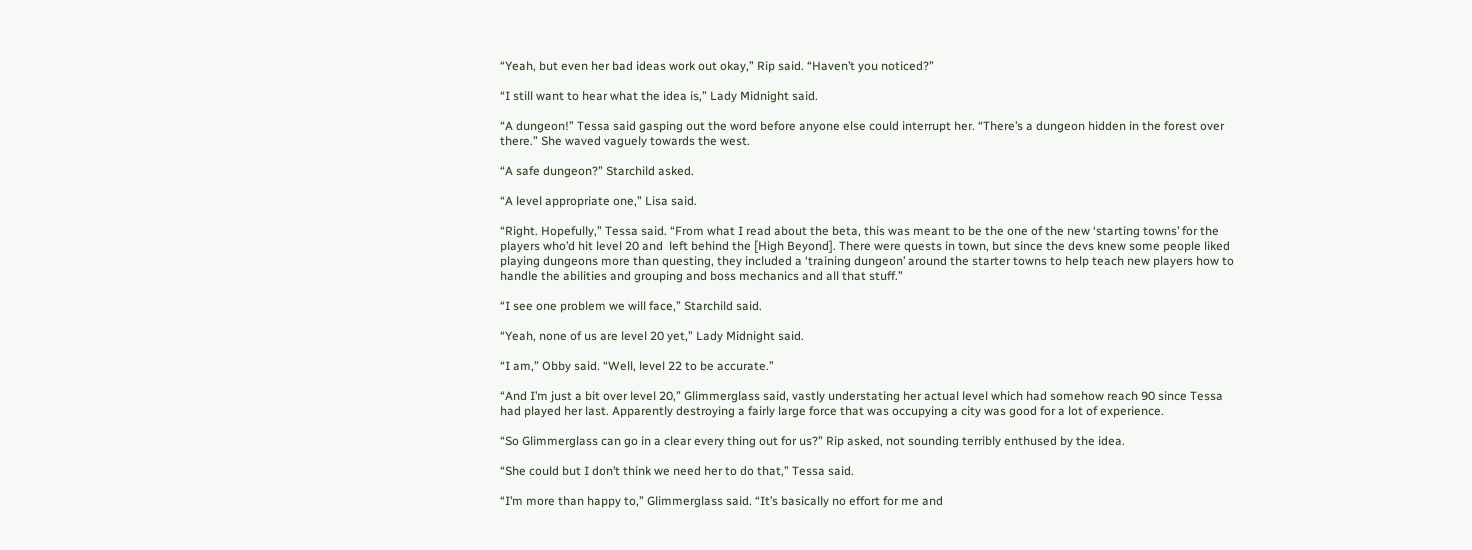“Yeah, but even her bad ideas work out okay,” Rip said. “Haven’t you noticed?”

“I still want to hear what the idea is,” Lady Midnight said.

“A dungeon!” Tessa said gasping out the word before anyone else could interrupt her. “There’s a dungeon hidden in the forest over there.” She waved vaguely towards the west.

“A safe dungeon?” Starchild asked.

“A level appropriate one,” Lisa said.

“Right. Hopefully,” Tessa said. “From what I read about the beta, this was meant to be the one of the new ‘starting towns’ for the players who’d hit level 20 and  left behind the [High Beyond]. There were quests in town, but since the devs knew some people liked playing dungeons more than questing, they included a ‘training dungeon’ around the starter towns to help teach new players how to handle the abilities and grouping and boss mechanics and all that stuff.”

“I see one problem we will face,” Starchild said.

“Yeah, none of us are level 20 yet,” Lady Midnight said.

“I am,” Obby said. “Well, level 22 to be accurate.”

“And I’m just a bit over level 20,” Glimmerglass said, vastly understating her actual level which had somehow reach 90 since Tessa had played her last. Apparently destroying a fairly large force that was occupying a city was good for a lot of experience.

“So Glimmerglass can go in a clear every thing out for us?” Rip asked, not sounding terribly enthused by the idea.

“She could but I don’t think we need her to do that,” Tessa said.

“I’m more than happy to,” Glimmerglass said. “It’s basically no effort for me and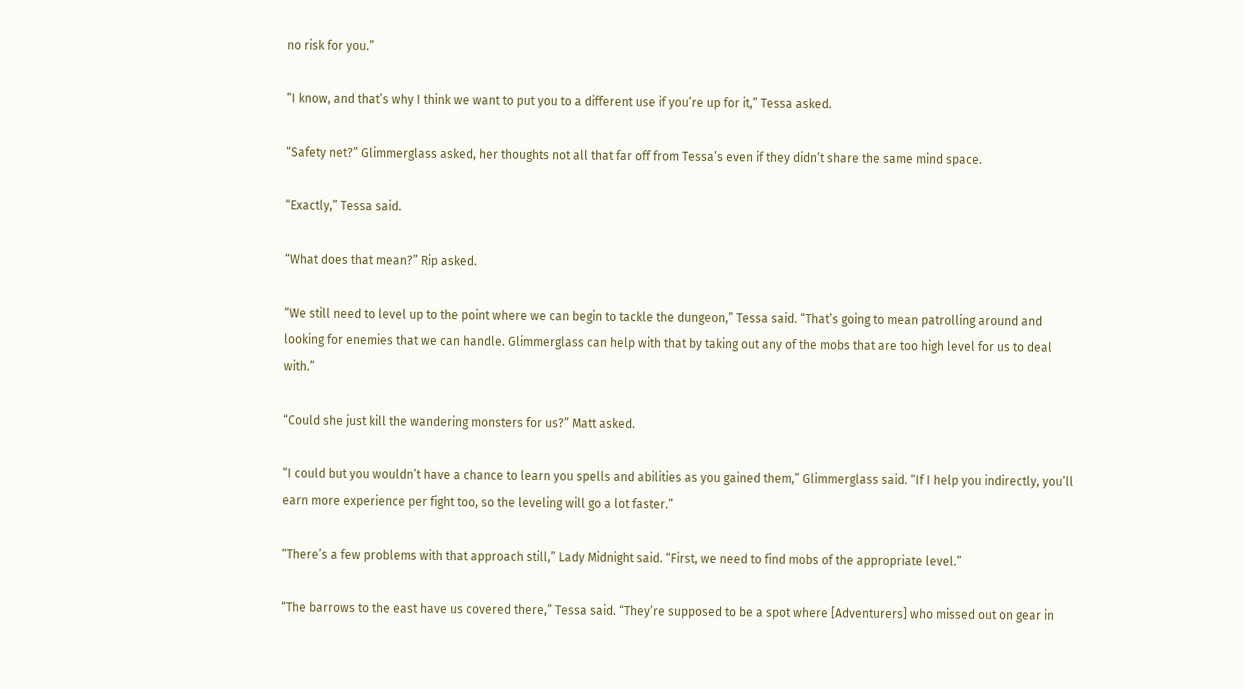no risk for you.”

“I know, and that’s why I think we want to put you to a different use if you’re up for it,” Tessa asked.

“Safety net?” Glimmerglass asked, her thoughts not all that far off from Tessa’s even if they didn’t share the same mind space.

“Exactly,” Tessa said.

“What does that mean?” Rip asked.

“We still need to level up to the point where we can begin to tackle the dungeon,” Tessa said. “That’s going to mean patrolling around and looking for enemies that we can handle. Glimmerglass can help with that by taking out any of the mobs that are too high level for us to deal with.”

“Could she just kill the wandering monsters for us?” Matt asked.

“I could but you wouldn’t have a chance to learn you spells and abilities as you gained them,” Glimmerglass said. “If I help you indirectly, you’ll earn more experience per fight too, so the leveling will go a lot faster.”

“There’s a few problems with that approach still,” Lady Midnight said. “First, we need to find mobs of the appropriate level.”

“The barrows to the east have us covered there,” Tessa said. “They’re supposed to be a spot where [Adventurers] who missed out on gear in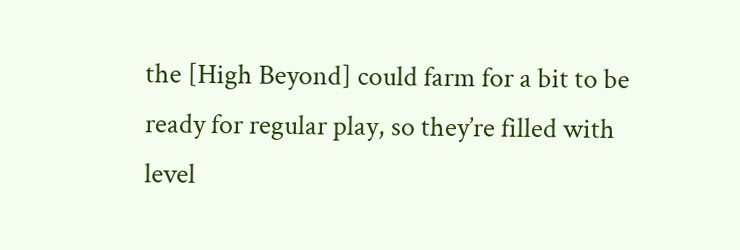the [High Beyond] could farm for a bit to be ready for regular play, so they’re filled with level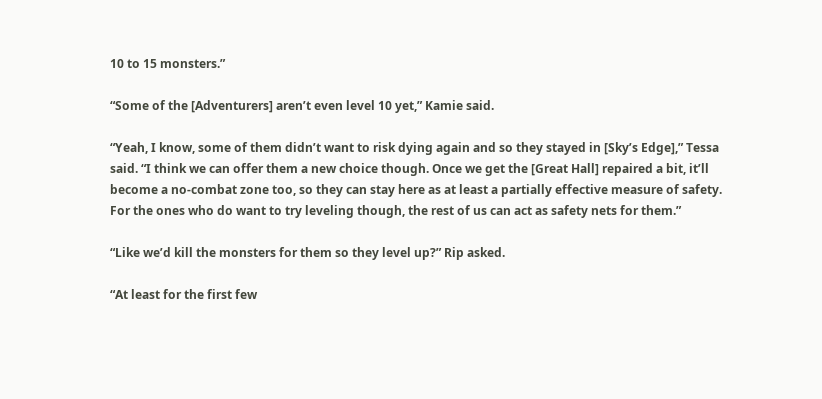10 to 15 monsters.”

“Some of the [Adventurers] aren’t even level 10 yet,” Kamie said.

“Yeah, I know, some of them didn’t want to risk dying again and so they stayed in [Sky’s Edge],” Tessa said. “I think we can offer them a new choice though. Once we get the [Great Hall] repaired a bit, it’ll become a no-combat zone too, so they can stay here as at least a partially effective measure of safety. For the ones who do want to try leveling though, the rest of us can act as safety nets for them.”

“Like we’d kill the monsters for them so they level up?” Rip asked.

“At least for the first few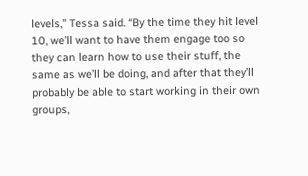levels,” Tessa said. “By the time they hit level 10, we’ll want to have them engage too so they can learn how to use their stuff, the same as we’ll be doing, and after that they’ll probably be able to start working in their own groups,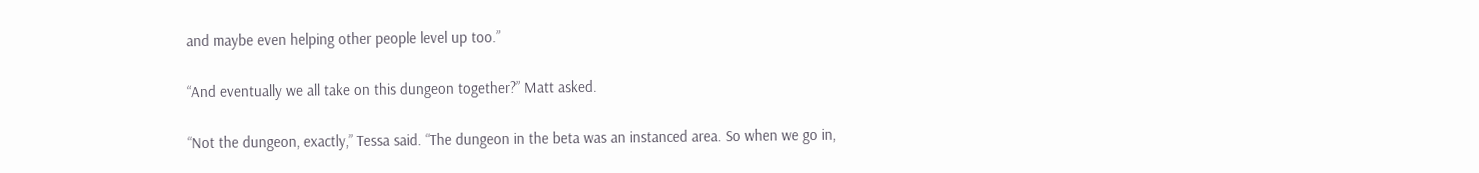and maybe even helping other people level up too.”

“And eventually we all take on this dungeon together?” Matt asked.

“Not the dungeon, exactly,” Tessa said. “The dungeon in the beta was an instanced area. So when we go in,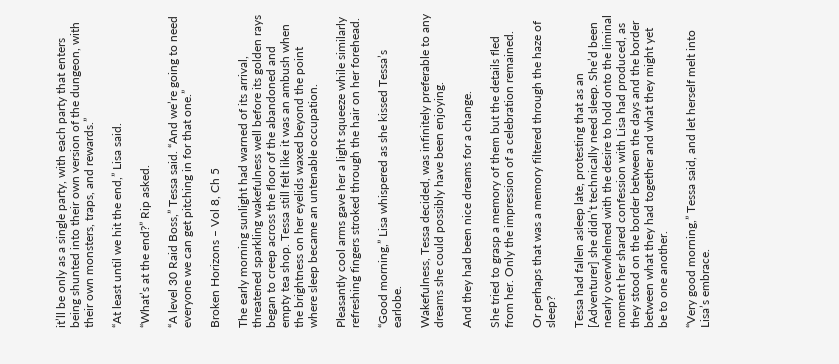it’ll be only as a single party, with each party that enters being shunted into their own version of the dungeon, with their own monsters, traps, and rewards.”

“At least until we hit the end,” Lisa said.

“What’s at the end?” Rip asked.

“A level 30 Raid Boss,” Tessa said. “And we’re going to need everyone we can get pitching in for that one.”

Broken Horizons – Vol 8, Ch 5

The early morning sunlight had warned of its arrival, threatened sparkling wakefulness well before its golden rays began to creep across the floor of the abandoned and empty tea shop. Tessa still felt like it was an ambush when the brightness on her eyelids waxed beyond the point where sleep became an untenable occupation.

Pleasantly cool arms gave her a light squeeze while similarly refreshing fingers stroked through the hair on her forehead.

“Good morning,” Lisa whispered as she kissed Tessa’s earlobe.

Wakefulness, Tessa decided, was infinitely preferable to any dreams she could possibly have been enjoying.

And they had been nice dreams for a change.

She tried to grasp a memory of them but the details fled from her. Only the impression of a celebration remained.

Or perhaps that was a memory filtered through the haze of sleep?

Tessa had fallen asleep late, protesting that as an [Adventurer] she didn’t technically need sleep. She’d been nearly overwhelmed with the desire to hold onto the liminal moment her shared confession with Lisa had produced, as they stood on the border between the days and the border between what they had together and what they might yet be to one another.

“Very good morning,” Tessa said, and let herself melt into Lisa’s embrace.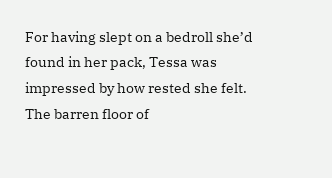For having slept on a bedroll she’d found in her pack, Tessa was impressed by how rested she felt. The barren floor of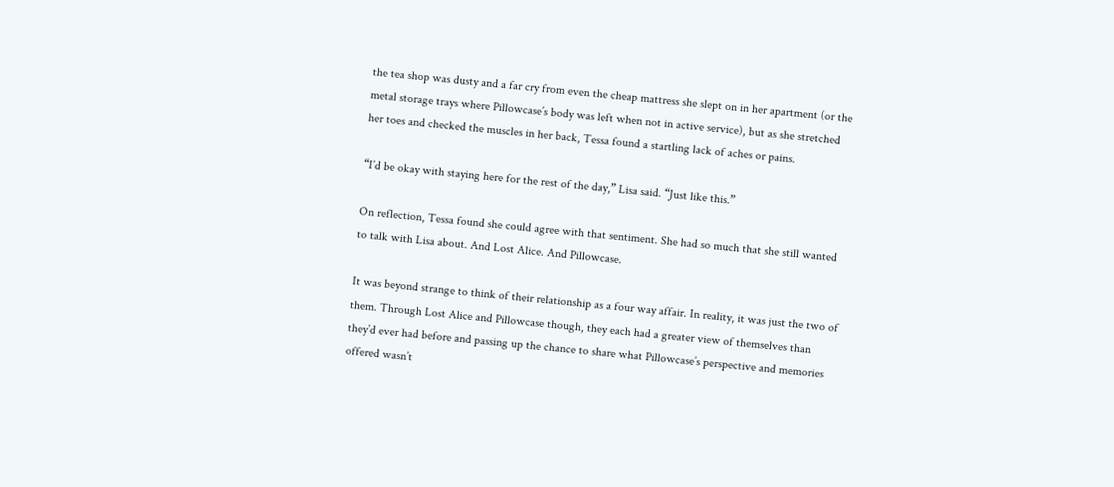the tea shop was dusty and a far cry from even the cheap mattress she slept on in her apartment (or the metal storage trays where Pillowcase’s body was left when not in active service), but as she stretched her toes and checked the muscles in her back, Tessa found a startling lack of aches or pains.

“I’d be okay with staying here for the rest of the day,” Lisa said. “Just like this.”

On reflection, Tessa found she could agree with that sentiment. She had so much that she still wanted to talk with Lisa about. And Lost Alice. And Pillowcase.

It was beyond strange to think of their relationship as a four way affair. In reality, it was just the two of them. Through Lost Alice and Pillowcase though, they each had a greater view of themselves than they’d ever had before and passing up the chance to share what Pillowcase’s perspective and memories offered wasn’t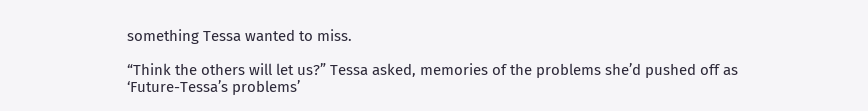something Tessa wanted to miss.

“Think the others will let us?” Tessa asked, memories of the problems she’d pushed off as ‘Future-Tessa’s problems’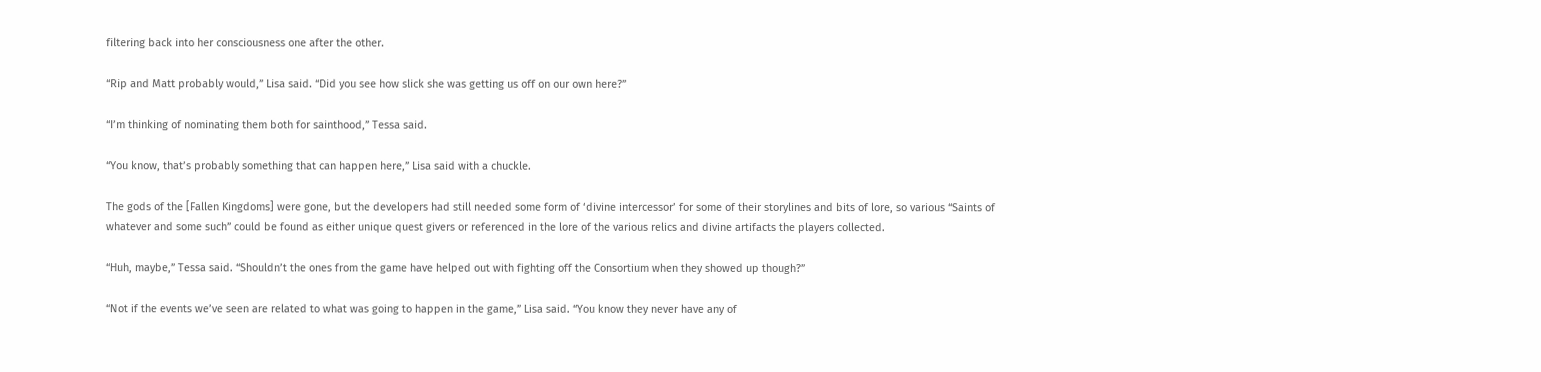filtering back into her consciousness one after the other.

“Rip and Matt probably would,” Lisa said. “Did you see how slick she was getting us off on our own here?”

“I’m thinking of nominating them both for sainthood,” Tessa said.

“You know, that’s probably something that can happen here,” Lisa said with a chuckle.

The gods of the [Fallen Kingdoms] were gone, but the developers had still needed some form of ‘divine intercessor’ for some of their storylines and bits of lore, so various “Saints of whatever and some such” could be found as either unique quest givers or referenced in the lore of the various relics and divine artifacts the players collected.

“Huh, maybe,” Tessa said. “Shouldn’t the ones from the game have helped out with fighting off the Consortium when they showed up though?”

“Not if the events we’ve seen are related to what was going to happen in the game,” Lisa said. “You know they never have any of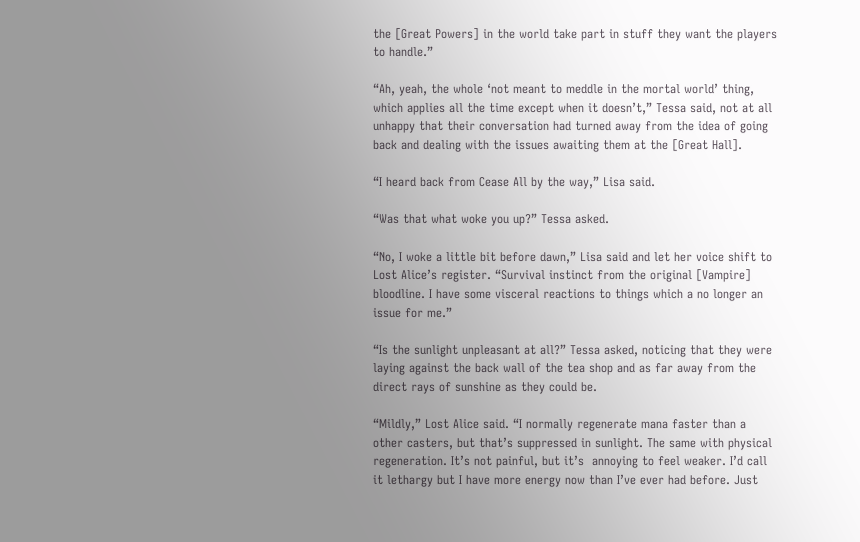the [Great Powers] in the world take part in stuff they want the players to handle.”

“Ah, yeah, the whole ‘not meant to meddle in the mortal world’ thing, which applies all the time except when it doesn’t,” Tessa said, not at all unhappy that their conversation had turned away from the idea of going back and dealing with the issues awaiting them at the [Great Hall].

“I heard back from Cease All by the way,” Lisa said.

“Was that what woke you up?” Tessa asked.

“No, I woke a little bit before dawn,” Lisa said and let her voice shift to Lost Alice’s register. “Survival instinct from the original [Vampire] bloodline. I have some visceral reactions to things which a no longer an issue for me.”

“Is the sunlight unpleasant at all?” Tessa asked, noticing that they were laying against the back wall of the tea shop and as far away from the direct rays of sunshine as they could be.

“Mildly,” Lost Alice said. “I normally regenerate mana faster than a other casters, but that’s suppressed in sunlight. The same with physical regeneration. It’s not painful, but it’s  annoying to feel weaker. I’d call it lethargy but I have more energy now than I’ve ever had before. Just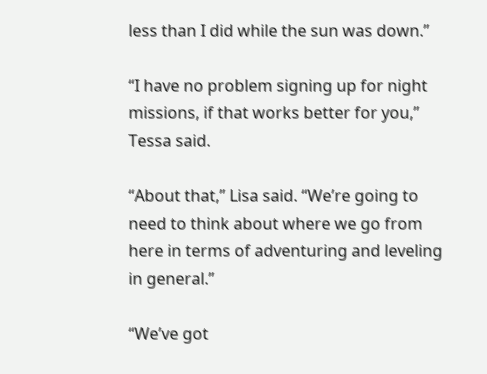less than I did while the sun was down.”

“I have no problem signing up for night missions, if that works better for you,” Tessa said.

“About that,” Lisa said. “We’re going to need to think about where we go from here in terms of adventuring and leveling in general.”

“We’ve got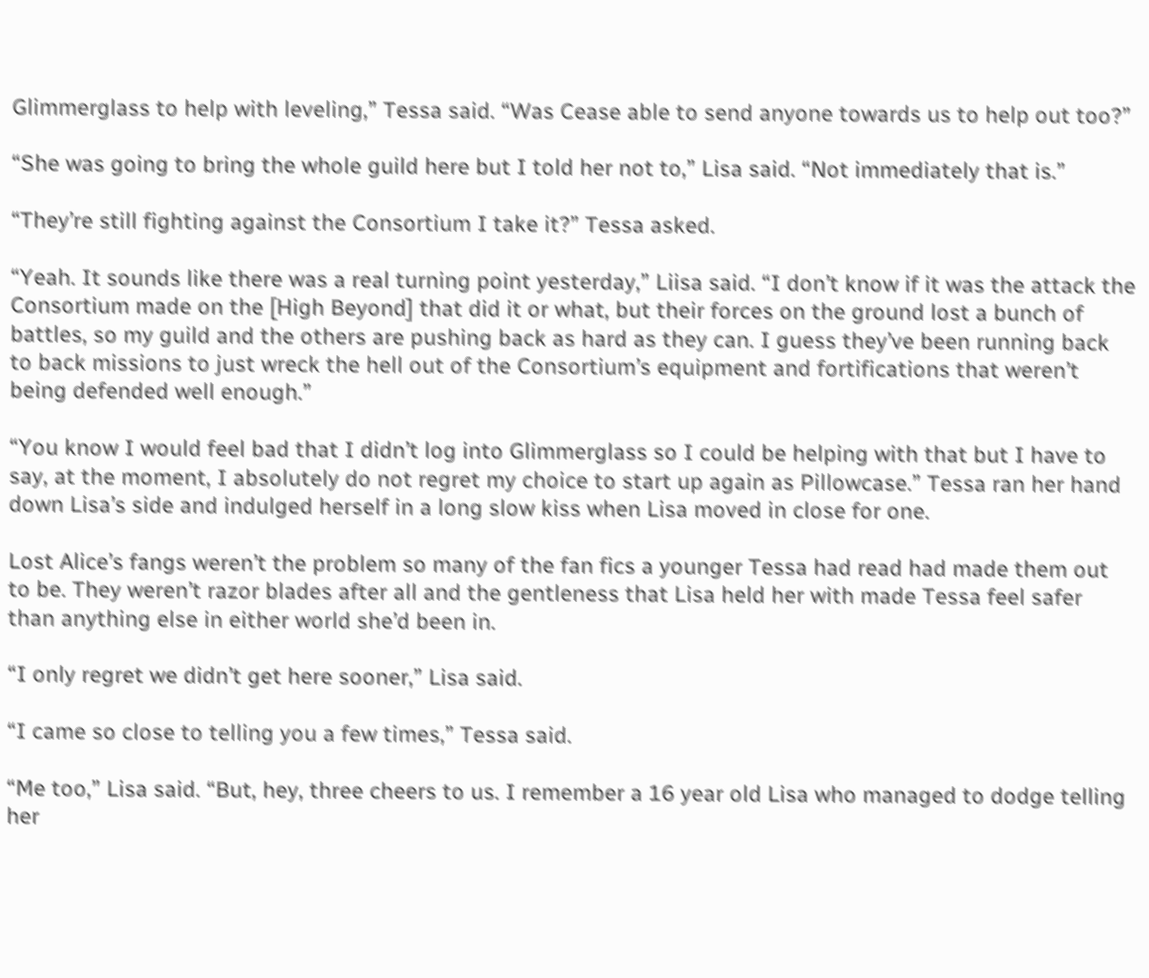Glimmerglass to help with leveling,” Tessa said. “Was Cease able to send anyone towards us to help out too?”

“She was going to bring the whole guild here but I told her not to,” Lisa said. “Not immediately that is.”

“They’re still fighting against the Consortium I take it?” Tessa asked.

“Yeah. It sounds like there was a real turning point yesterday,” Liisa said. “I don’t know if it was the attack the Consortium made on the [High Beyond] that did it or what, but their forces on the ground lost a bunch of battles, so my guild and the others are pushing back as hard as they can. I guess they’ve been running back to back missions to just wreck the hell out of the Consortium’s equipment and fortifications that weren’t being defended well enough.”

“You know I would feel bad that I didn’t log into Glimmerglass so I could be helping with that but I have to say, at the moment, I absolutely do not regret my choice to start up again as Pillowcase.” Tessa ran her hand down Lisa’s side and indulged herself in a long slow kiss when Lisa moved in close for one.

Lost Alice’s fangs weren’t the problem so many of the fan fics a younger Tessa had read had made them out to be. They weren’t razor blades after all and the gentleness that Lisa held her with made Tessa feel safer than anything else in either world she’d been in.

“I only regret we didn’t get here sooner,” Lisa said.

“I came so close to telling you a few times,” Tessa said.

“Me too,” Lisa said. “But, hey, three cheers to us. I remember a 16 year old Lisa who managed to dodge telling her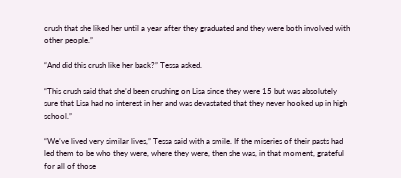crush that she liked her until a year after they graduated and they were both involved with other people.”

“And did this crush like her back?” Tessa asked.

“This crush said that she’d been crushing on Lisa since they were 15 but was absolutely sure that Lisa had no interest in her and was devastated that they never hooked up in high school.”

“We’ve lived very similar lives,” Tessa said with a smile. If the miseries of their pasts had led them to be who they were, where they were, then she was, in that moment, grateful for all of those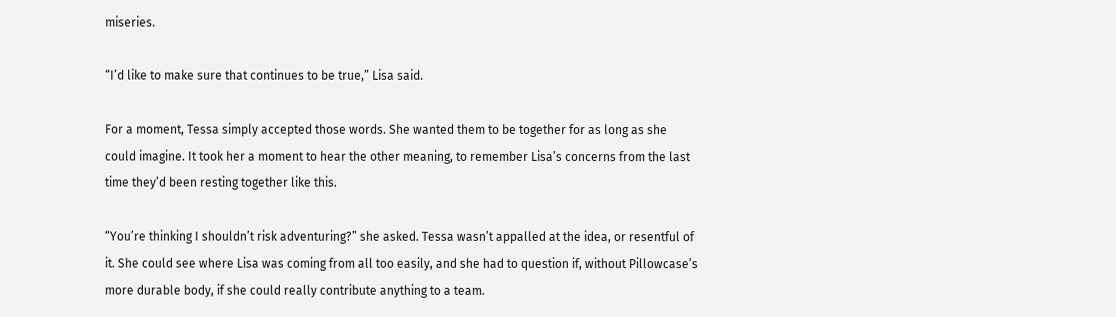miseries.

“I’d like to make sure that continues to be true,” Lisa said.

For a moment, Tessa simply accepted those words. She wanted them to be together for as long as she could imagine. It took her a moment to hear the other meaning, to remember Lisa’s concerns from the last time they’d been resting together like this.

“You’re thinking I shouldn’t risk adventuring?” she asked. Tessa wasn’t appalled at the idea, or resentful of it. She could see where Lisa was coming from all too easily, and she had to question if, without Pillowcase’s more durable body, if she could really contribute anything to a team.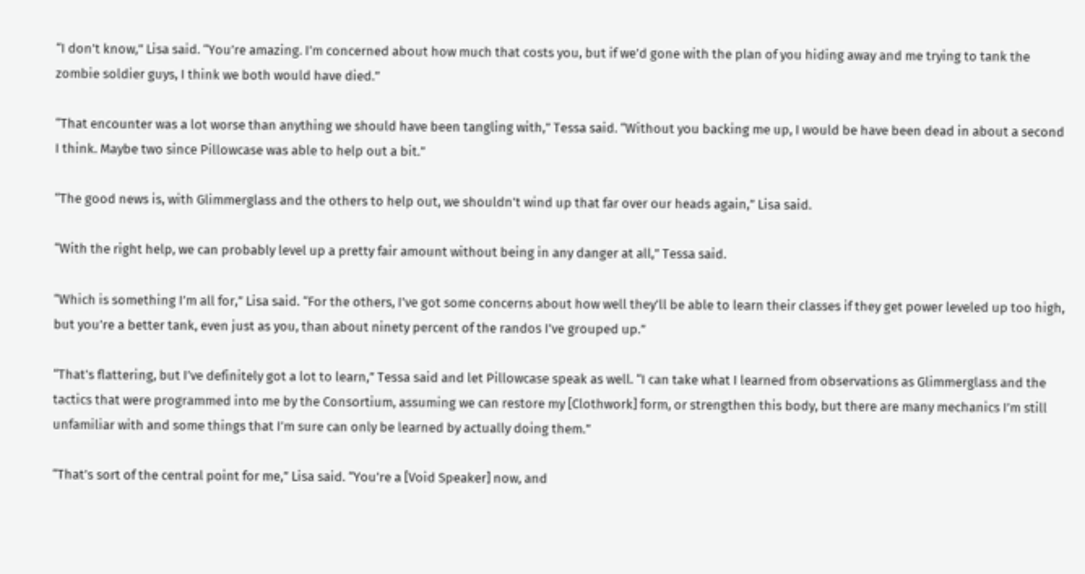“I don’t know,” Lisa said. “You’re amazing. I’m concerned about how much that costs you, but if we’d gone with the plan of you hiding away and me trying to tank the zombie soldier guys, I think we both would have died.”

“That encounter was a lot worse than anything we should have been tangling with,” Tessa said. “Without you backing me up, I would be have been dead in about a second I think. Maybe two since Pillowcase was able to help out a bit.”

“The good news is, with Glimmerglass and the others to help out, we shouldn’t wind up that far over our heads again,” Lisa said.

“With the right help, we can probably level up a pretty fair amount without being in any danger at all,” Tessa said.

“Which is something I’m all for,” Lisa said. “For the others, I’ve got some concerns about how well they’ll be able to learn their classes if they get power leveled up too high, but you’re a better tank, even just as you, than about ninety percent of the randos I’ve grouped up.”

“That’s flattering, but I’ve definitely got a lot to learn,” Tessa said and let Pillowcase speak as well. “I can take what I learned from observations as Glimmerglass and the tactics that were programmed into me by the Consortium, assuming we can restore my [Clothwork] form, or strengthen this body, but there are many mechanics I’m still unfamiliar with and some things that I’m sure can only be learned by actually doing them.”

“That’s sort of the central point for me,” Lisa said. “You’re a [Void Speaker] now, and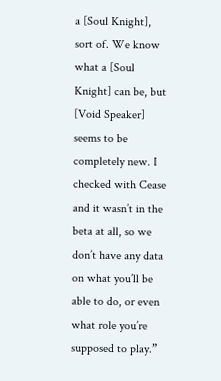a [Soul Knight], sort of. We know what a [Soul Knight] can be, but [Void Speaker] seems to be completely new. I checked with Cease and it wasn’t in the beta at all, so we don’t have any data on what you’ll be able to do, or even what role you’re supposed to play.”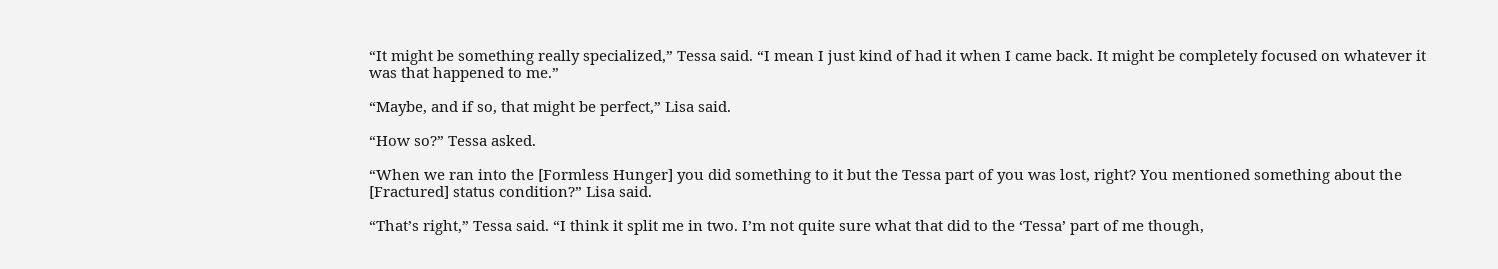“It might be something really specialized,” Tessa said. “I mean I just kind of had it when I came back. It might be completely focused on whatever it was that happened to me.”

“Maybe, and if so, that might be perfect,” Lisa said.

“How so?” Tessa asked.

“When we ran into the [Formless Hunger] you did something to it but the Tessa part of you was lost, right? You mentioned something about the [Fractured] status condition?” Lisa said.

“That’s right,” Tessa said. “I think it split me in two. I’m not quite sure what that did to the ‘Tessa’ part of me though,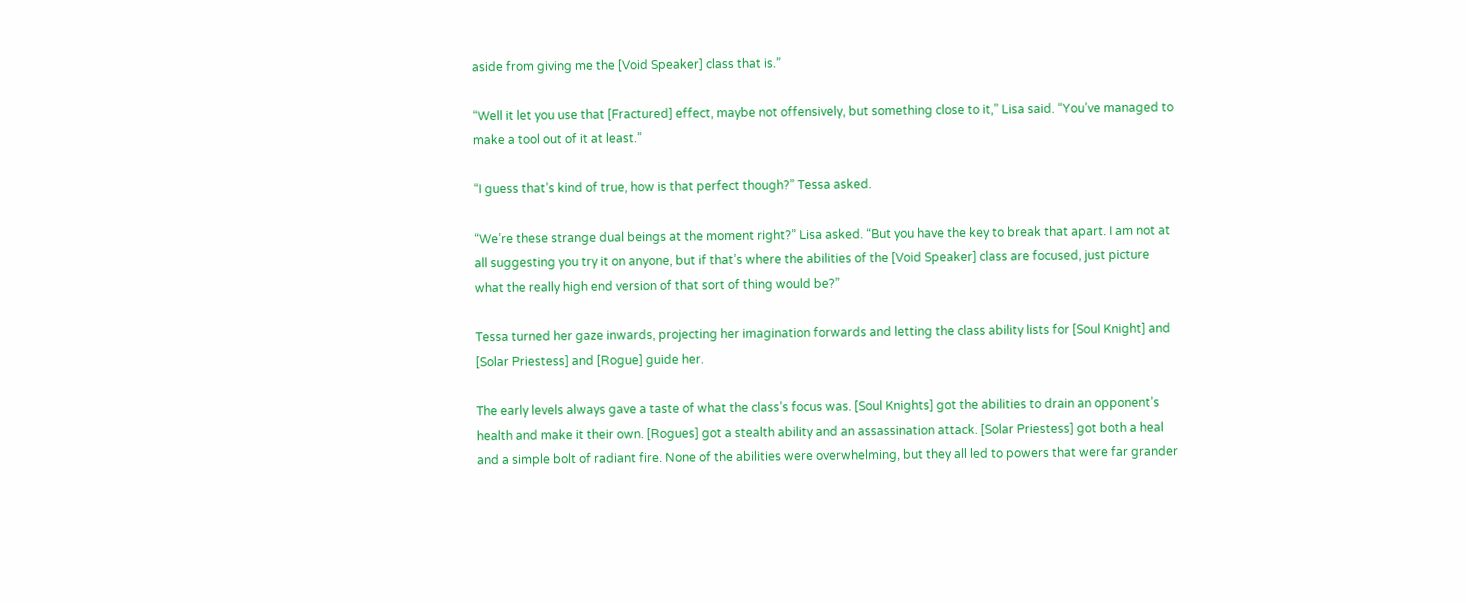aside from giving me the [Void Speaker] class that is.”

“Well it let you use that [Fractured] effect, maybe not offensively, but something close to it,” Lisa said. “You’ve managed to make a tool out of it at least.”

“I guess that’s kind of true, how is that perfect though?” Tessa asked.

“We’re these strange dual beings at the moment right?” Lisa asked. “But you have the key to break that apart. I am not at all suggesting you try it on anyone, but if that’s where the abilities of the [Void Speaker] class are focused, just picture what the really high end version of that sort of thing would be?”

Tessa turned her gaze inwards, projecting her imagination forwards and letting the class ability lists for [Soul Knight] and [Solar Priestess] and [Rogue] guide her.

The early levels always gave a taste of what the class’s focus was. [Soul Knights] got the abilities to drain an opponent’s health and make it their own. [Rogues] got a stealth ability and an assassination attack. [Solar Priestess] got both a heal and a simple bolt of radiant fire. None of the abilities were overwhelming, but they all led to powers that were far grander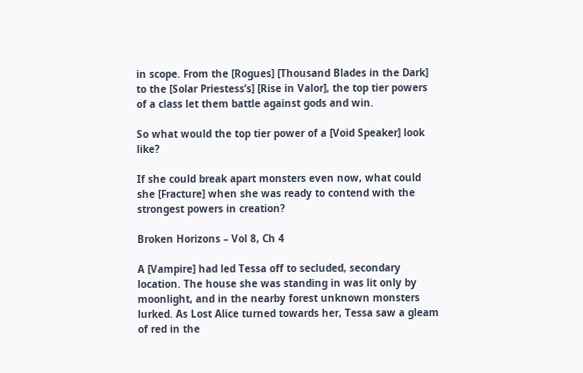in scope. From the [Rogues] [Thousand Blades in the Dark] to the [Solar Priestess’s] [Rise in Valor], the top tier powers of a class let them battle against gods and win.

So what would the top tier power of a [Void Speaker] look like?

If she could break apart monsters even now, what could she [Fracture] when she was ready to contend with the strongest powers in creation?

Broken Horizons – Vol 8, Ch 4

A [Vampire] had led Tessa off to secluded, secondary location. The house she was standing in was lit only by moonlight, and in the nearby forest unknown monsters lurked. As Lost Alice turned towards her, Tessa saw a gleam of red in the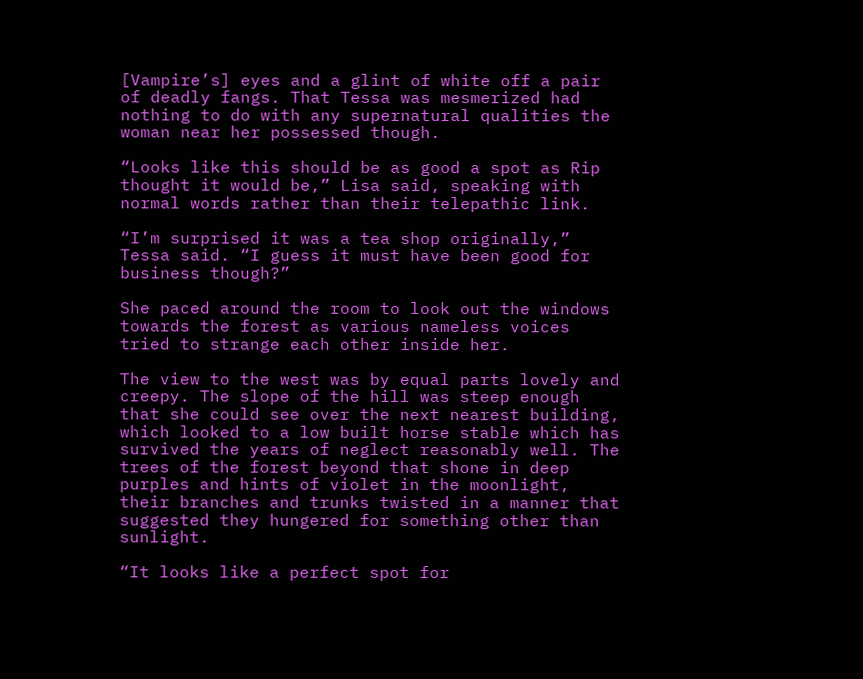[Vampire’s] eyes and a glint of white off a pair of deadly fangs. That Tessa was mesmerized had nothing to do with any supernatural qualities the woman near her possessed though.

“Looks like this should be as good a spot as Rip thought it would be,” Lisa said, speaking with normal words rather than their telepathic link.

“I’m surprised it was a tea shop originally,” Tessa said. “I guess it must have been good for business though?”

She paced around the room to look out the windows towards the forest as various nameless voices tried to strange each other inside her.

The view to the west was by equal parts lovely and creepy. The slope of the hill was steep enough that she could see over the next nearest building, which looked to a low built horse stable which has survived the years of neglect reasonably well. The trees of the forest beyond that shone in deep purples and hints of violet in the moonlight, their branches and trunks twisted in a manner that suggested they hungered for something other than sunlight.

“It looks like a perfect spot for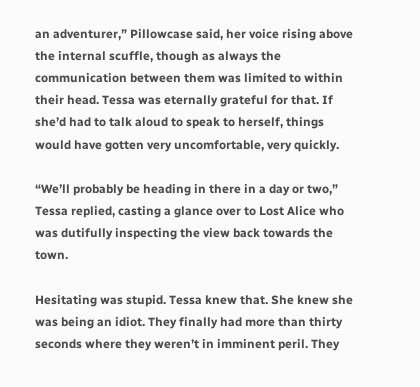an adventurer,” Pillowcase said, her voice rising above the internal scuffle, though as always the communication between them was limited to within their head. Tessa was eternally grateful for that. If she’d had to talk aloud to speak to herself, things would have gotten very uncomfortable, very quickly.

“We’ll probably be heading in there in a day or two,” Tessa replied, casting a glance over to Lost Alice who was dutifully inspecting the view back towards the town.

Hesitating was stupid. Tessa knew that. She knew she was being an idiot. They finally had more than thirty seconds where they weren’t in imminent peril. They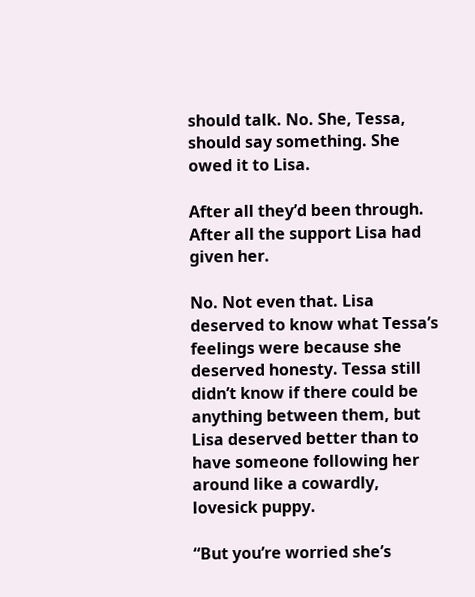should talk. No. She, Tessa, should say something. She owed it to Lisa.

After all they’d been through. After all the support Lisa had given her.

No. Not even that. Lisa deserved to know what Tessa’s feelings were because she deserved honesty. Tessa still didn’t know if there could be anything between them, but Lisa deserved better than to have someone following her around like a cowardly, lovesick puppy.

“But you’re worried she’s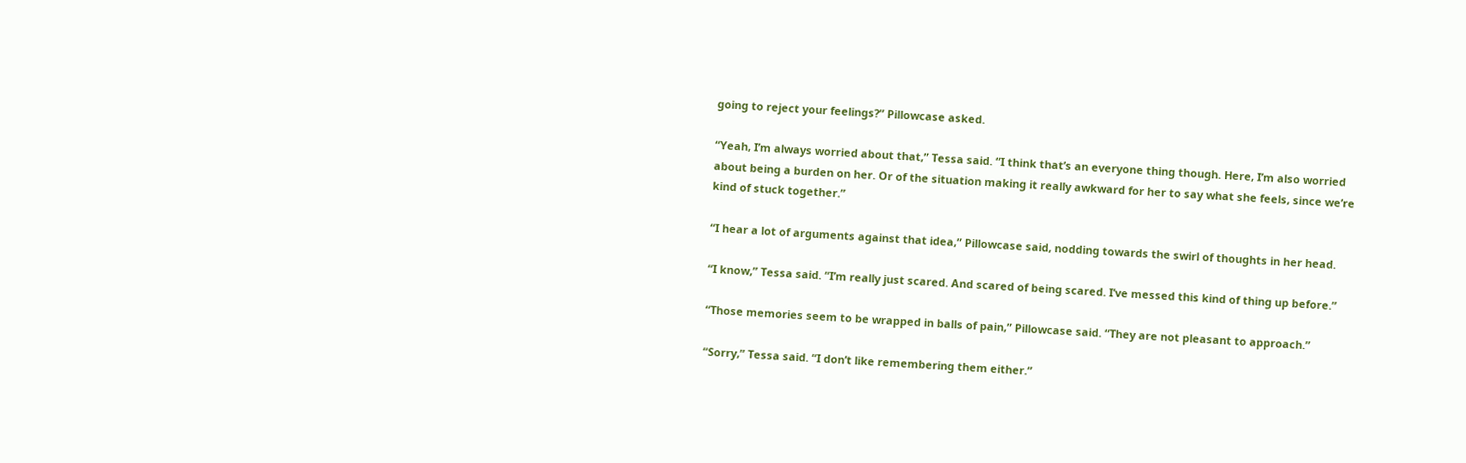going to reject your feelings?” Pillowcase asked.

“Yeah, I’m always worried about that,” Tessa said. “I think that’s an everyone thing though. Here, I’m also worried about being a burden on her. Or of the situation making it really awkward for her to say what she feels, since we’re kind of stuck together.”

“I hear a lot of arguments against that idea,” Pillowcase said, nodding towards the swirl of thoughts in her head.

“I know,” Tessa said. “I’m really just scared. And scared of being scared. I’ve messed this kind of thing up before.”

“Those memories seem to be wrapped in balls of pain,” Pillowcase said. “They are not pleasant to approach.”

“Sorry,” Tessa said. “I don’t like remembering them either.”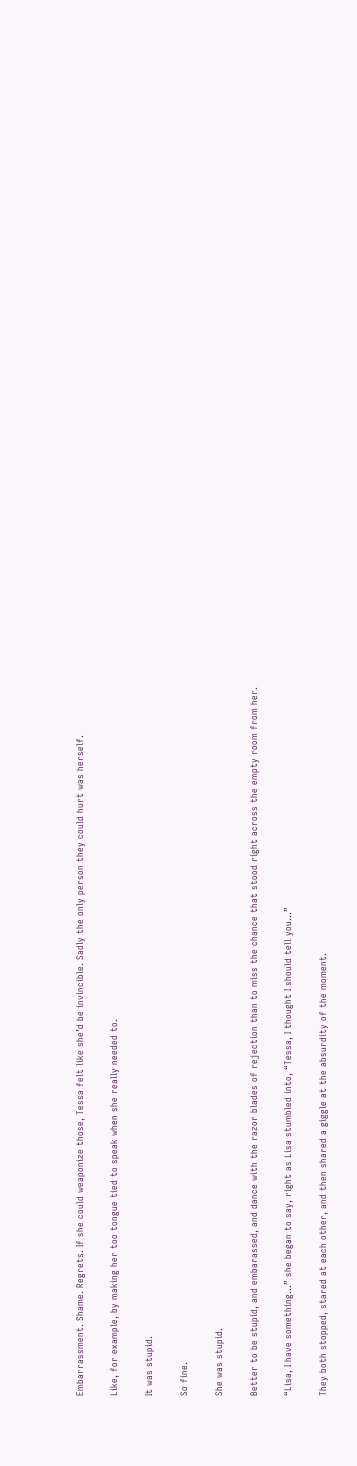Embarrassment. Shame. Regrets. If she could weaponize those, Tessa felt like she’d be invincible. Sadly the only person they could hurt was herself.

Like, for example, by making her too tongue tied to speak when she really needed to.

It was stupid.

So fine.

She was stupid.

Better to be stupid, and embarassed, and dance with the razor blades of rejection than to miss the chance that stood right across the empty room from her.

“Lisa, I have something…” she began to say, right as Lisa stumbled into, “Tessa, I thought I should tell you…”

They both stopped, stared at each other, and then shared a giggle at the absurdity of the moment.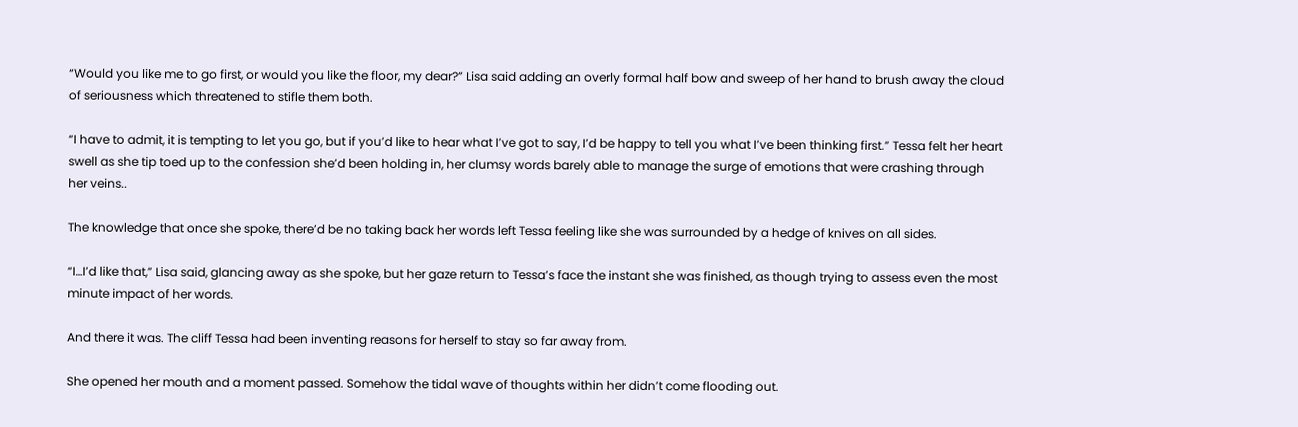“Would you like me to go first, or would you like the floor, my dear?” Lisa said adding an overly formal half bow and sweep of her hand to brush away the cloud of seriousness which threatened to stifle them both.

“I have to admit, it is tempting to let you go, but if you’d like to hear what I’ve got to say, I’d be happy to tell you what I’ve been thinking first.” Tessa felt her heart swell as she tip toed up to the confession she’d been holding in, her clumsy words barely able to manage the surge of emotions that were crashing through her veins..

The knowledge that once she spoke, there’d be no taking back her words left Tessa feeling like she was surrounded by a hedge of knives on all sides.

“I…I’d like that,” Lisa said, glancing away as she spoke, but her gaze return to Tessa’s face the instant she was finished, as though trying to assess even the most minute impact of her words.

And there it was. The cliff Tessa had been inventing reasons for herself to stay so far away from.

She opened her mouth and a moment passed. Somehow the tidal wave of thoughts within her didn’t come flooding out.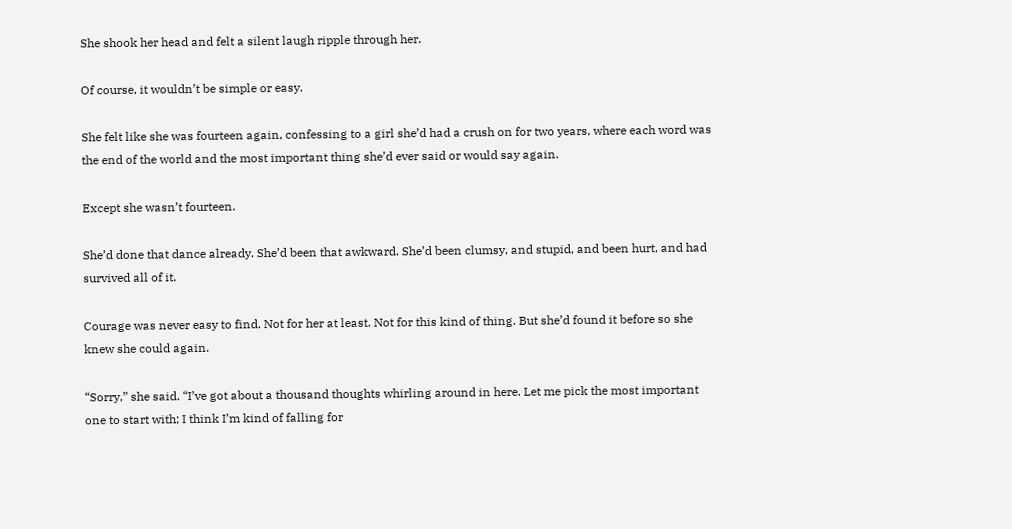She shook her head and felt a silent laugh ripple through her.

Of course, it wouldn’t be simple or easy.

She felt like she was fourteen again, confessing to a girl she’d had a crush on for two years, where each word was the end of the world and the most important thing she’d ever said or would say again.

Except she wasn’t fourteen.

She’d done that dance already. She’d been that awkward. She’d been clumsy, and stupid, and been hurt, and had survived all of it.

Courage was never easy to find. Not for her at least. Not for this kind of thing. But she’d found it before so she knew she could again.

“Sorry,” she said. “I’ve got about a thousand thoughts whirling around in here. Let me pick the most important one to start with; I think I’m kind of falling for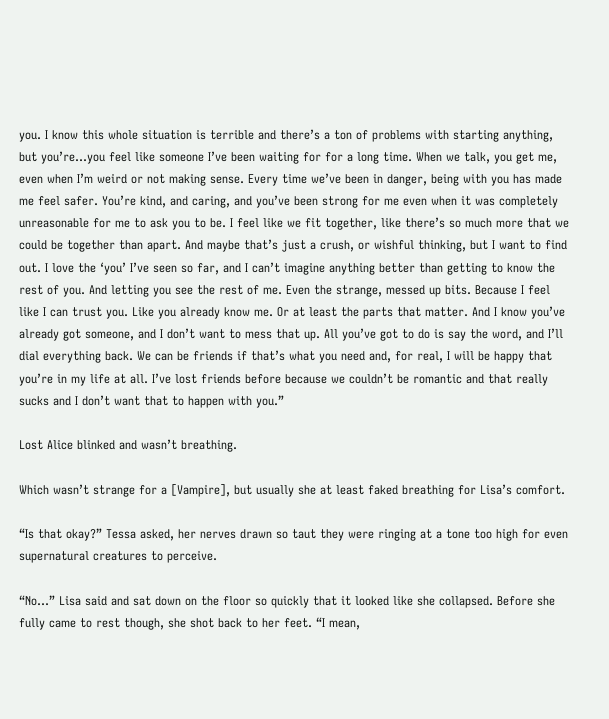you. I know this whole situation is terrible and there’s a ton of problems with starting anything, but you’re…you feel like someone I’ve been waiting for for a long time. When we talk, you get me, even when I’m weird or not making sense. Every time we’ve been in danger, being with you has made me feel safer. You’re kind, and caring, and you’ve been strong for me even when it was completely unreasonable for me to ask you to be. I feel like we fit together, like there’s so much more that we could be together than apart. And maybe that’s just a crush, or wishful thinking, but I want to find out. I love the ‘you’ I’ve seen so far, and I can’t imagine anything better than getting to know the rest of you. And letting you see the rest of me. Even the strange, messed up bits. Because I feel like I can trust you. Like you already know me. Or at least the parts that matter. And I know you’ve already got someone, and I don’t want to mess that up. All you’ve got to do is say the word, and I’ll dial everything back. We can be friends if that’s what you need and, for real, I will be happy that you’re in my life at all. I’ve lost friends before because we couldn’t be romantic and that really sucks and I don’t want that to happen with you.”

Lost Alice blinked and wasn’t breathing.

Which wasn’t strange for a [Vampire], but usually she at least faked breathing for Lisa’s comfort.

“Is that okay?” Tessa asked, her nerves drawn so taut they were ringing at a tone too high for even supernatural creatures to perceive.

“No…” Lisa said and sat down on the floor so quickly that it looked like she collapsed. Before she fully came to rest though, she shot back to her feet. “I mean,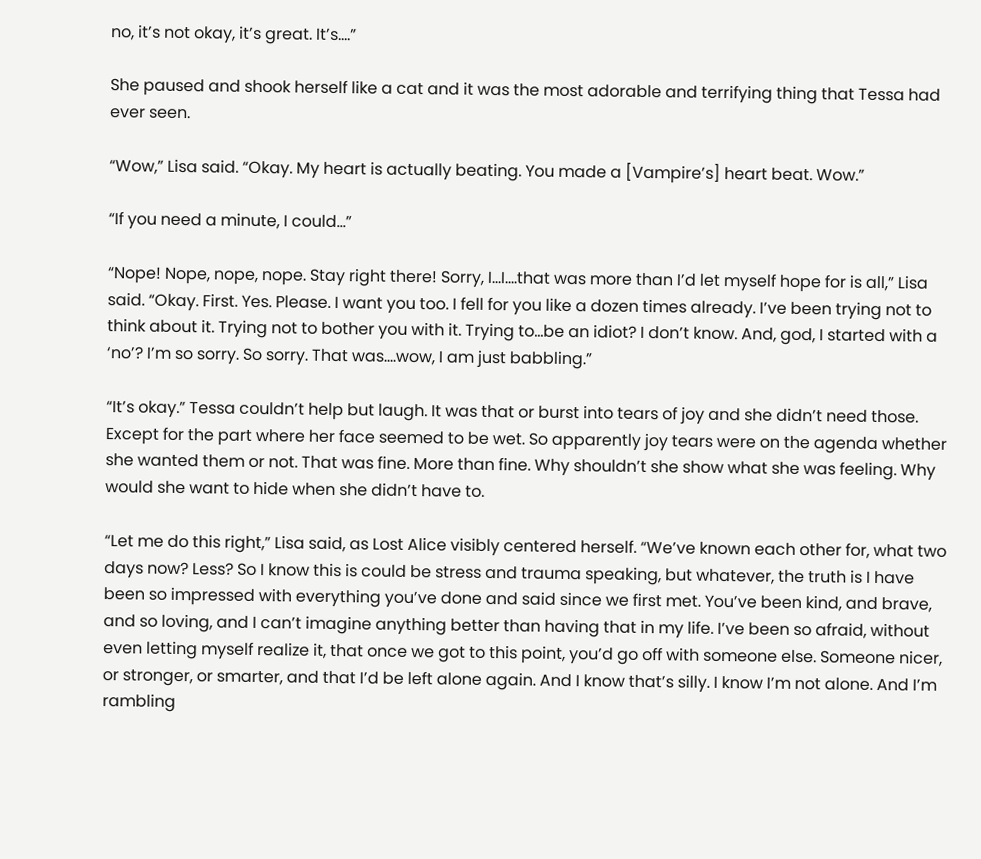no, it’s not okay, it’s great. It’s….”

She paused and shook herself like a cat and it was the most adorable and terrifying thing that Tessa had ever seen.

“Wow,” Lisa said. “Okay. My heart is actually beating. You made a [Vampire’s] heart beat. Wow.”

“If you need a minute, I could…”

“Nope! Nope, nope, nope. Stay right there! Sorry, I…I….that was more than I’d let myself hope for is all,” Lisa said. “Okay. First. Yes. Please. I want you too. I fell for you like a dozen times already. I’ve been trying not to think about it. Trying not to bother you with it. Trying to…be an idiot? I don’t know. And, god, I started with a ‘no’? I’m so sorry. So sorry. That was….wow, I am just babbling.”

“It’s okay.” Tessa couldn’t help but laugh. It was that or burst into tears of joy and she didn’t need those. Except for the part where her face seemed to be wet. So apparently joy tears were on the agenda whether she wanted them or not. That was fine. More than fine. Why shouldn’t she show what she was feeling. Why would she want to hide when she didn’t have to.

“Let me do this right,” Lisa said, as Lost Alice visibly centered herself. “We’ve known each other for, what two days now? Less? So I know this is could be stress and trauma speaking, but whatever, the truth is I have been so impressed with everything you’ve done and said since we first met. You’ve been kind, and brave, and so loving, and I can’t imagine anything better than having that in my life. I’ve been so afraid, without even letting myself realize it, that once we got to this point, you’d go off with someone else. Someone nicer, or stronger, or smarter, and that I’d be left alone again. And I know that’s silly. I know I’m not alone. And I’m rambling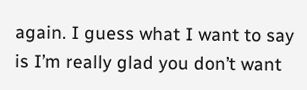again. I guess what I want to say is I’m really glad you don’t want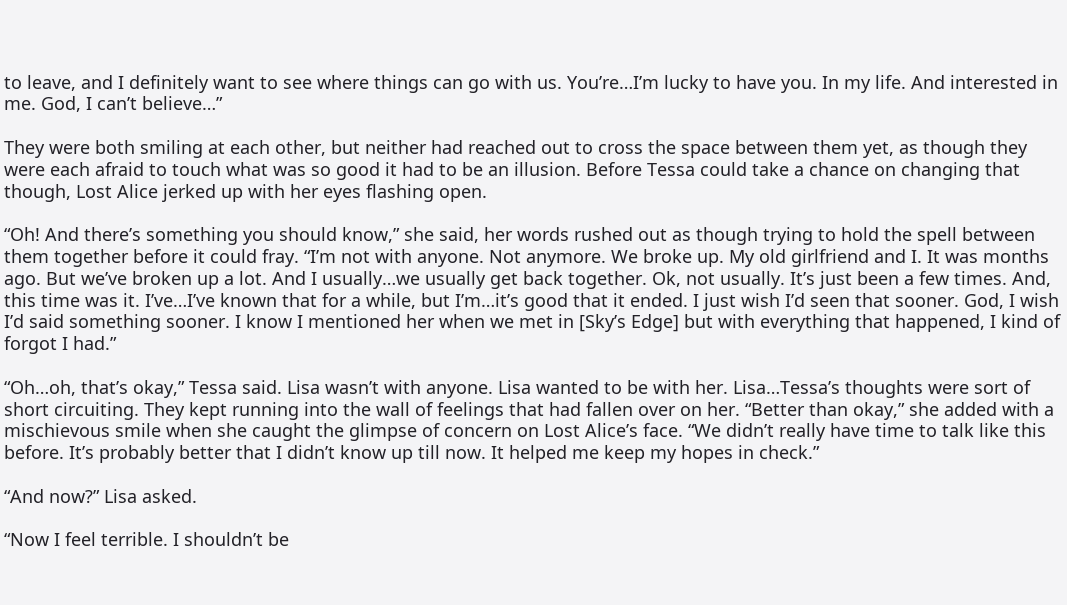to leave, and I definitely want to see where things can go with us. You’re…I’m lucky to have you. In my life. And interested in me. God, I can’t believe…”

They were both smiling at each other, but neither had reached out to cross the space between them yet, as though they were each afraid to touch what was so good it had to be an illusion. Before Tessa could take a chance on changing that though, Lost Alice jerked up with her eyes flashing open.

“Oh! And there’s something you should know,” she said, her words rushed out as though trying to hold the spell between them together before it could fray. “I’m not with anyone. Not anymore. We broke up. My old girlfriend and I. It was months ago. But we’ve broken up a lot. And I usually…we usually get back together. Ok, not usually. It’s just been a few times. And, this time was it. I’ve…I’ve known that for a while, but I’m…it’s good that it ended. I just wish I’d seen that sooner. God, I wish I’d said something sooner. I know I mentioned her when we met in [Sky’s Edge] but with everything that happened, I kind of forgot I had.”

“Oh…oh, that’s okay,” Tessa said. Lisa wasn’t with anyone. Lisa wanted to be with her. Lisa…Tessa’s thoughts were sort of short circuiting. They kept running into the wall of feelings that had fallen over on her. “Better than okay,” she added with a mischievous smile when she caught the glimpse of concern on Lost Alice’s face. “We didn’t really have time to talk like this before. It’s probably better that I didn’t know up till now. It helped me keep my hopes in check.”

“And now?” Lisa asked.

“Now I feel terrible. I shouldn’t be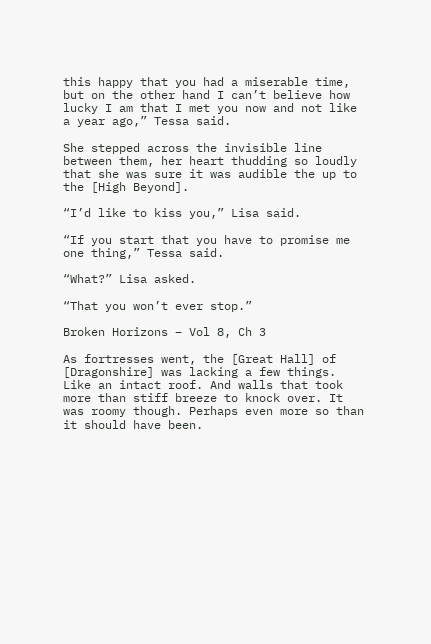this happy that you had a miserable time, but on the other hand I can’t believe how lucky I am that I met you now and not like a year ago,” Tessa said.

She stepped across the invisible line between them, her heart thudding so loudly that she was sure it was audible the up to the [High Beyond].

“I’d like to kiss you,” Lisa said.

“If you start that you have to promise me one thing,” Tessa said.

“What?” Lisa asked.

“That you won’t ever stop.”

Broken Horizons – Vol 8, Ch 3

As fortresses went, the [Great Hall] of [Dragonshire] was lacking a few things. Like an intact roof. And walls that took more than stiff breeze to knock over. It was roomy though. Perhaps even more so than it should have been.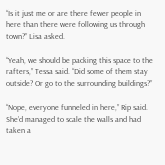“Is it just me or are there fewer people in here than there were following us through town?” Lisa asked.

“Yeah, we should be packing this space to the rafters,” Tessa said. “Did some of them stay outside? Or go to the surrounding buildings?”

“Nope, everyone funneled in here,” Rip said. She’d managed to scale the walls and had taken a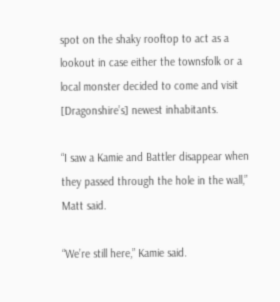spot on the shaky rooftop to act as a lookout in case either the townsfolk or a local monster decided to come and visit [Dragonshire’s] newest inhabitants.

“I saw a Kamie and Battler disappear when they passed through the hole in the wall,” Matt said.

“We’re still here,” Kamie said.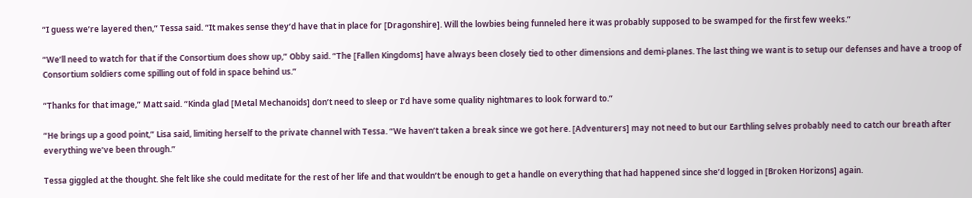“I guess we’re layered then,” Tessa said. “It makes sense they’d have that in place for [Dragonshire]. Will the lowbies being funneled here it was probably supposed to be swamped for the first few weeks.”

“We’ll need to watch for that if the Consortium does show up,” Obby said. “The [Fallen Kingdoms] have always been closely tied to other dimensions and demi-planes. The last thing we want is to setup our defenses and have a troop of Consortium soldiers come spilling out of fold in space behind us.”

“Thanks for that image,” Matt said. “Kinda glad [Metal Mechanoids] don’t need to sleep or I’d have some quality nightmares to look forward to.”

“He brings up a good point,” Lisa said, limiting herself to the private channel with Tessa. “We haven’t taken a break since we got here. [Adventurers] may not need to but our Earthling selves probably need to catch our breath after everything we’ve been through.”

Tessa giggled at the thought. She felt like she could meditate for the rest of her life and that wouldn’t be enough to get a handle on everything that had happened since she’d logged in [Broken Horizons] again.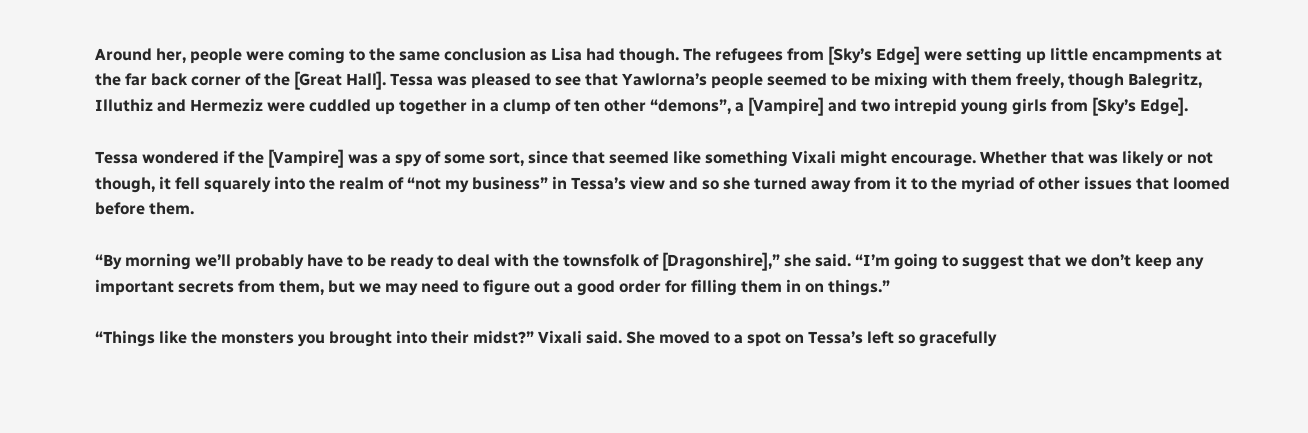Around her, people were coming to the same conclusion as Lisa had though. The refugees from [Sky’s Edge] were setting up little encampments at the far back corner of the [Great Hall]. Tessa was pleased to see that Yawlorna’s people seemed to be mixing with them freely, though Balegritz, Illuthiz and Hermeziz were cuddled up together in a clump of ten other “demons”, a [Vampire] and two intrepid young girls from [Sky’s Edge].

Tessa wondered if the [Vampire] was a spy of some sort, since that seemed like something Vixali might encourage. Whether that was likely or not though, it fell squarely into the realm of “not my business” in Tessa’s view and so she turned away from it to the myriad of other issues that loomed before them.

“By morning we’ll probably have to be ready to deal with the townsfolk of [Dragonshire],” she said. “I’m going to suggest that we don’t keep any important secrets from them, but we may need to figure out a good order for filling them in on things.”

“Things like the monsters you brought into their midst?” Vixali said. She moved to a spot on Tessa’s left so gracefully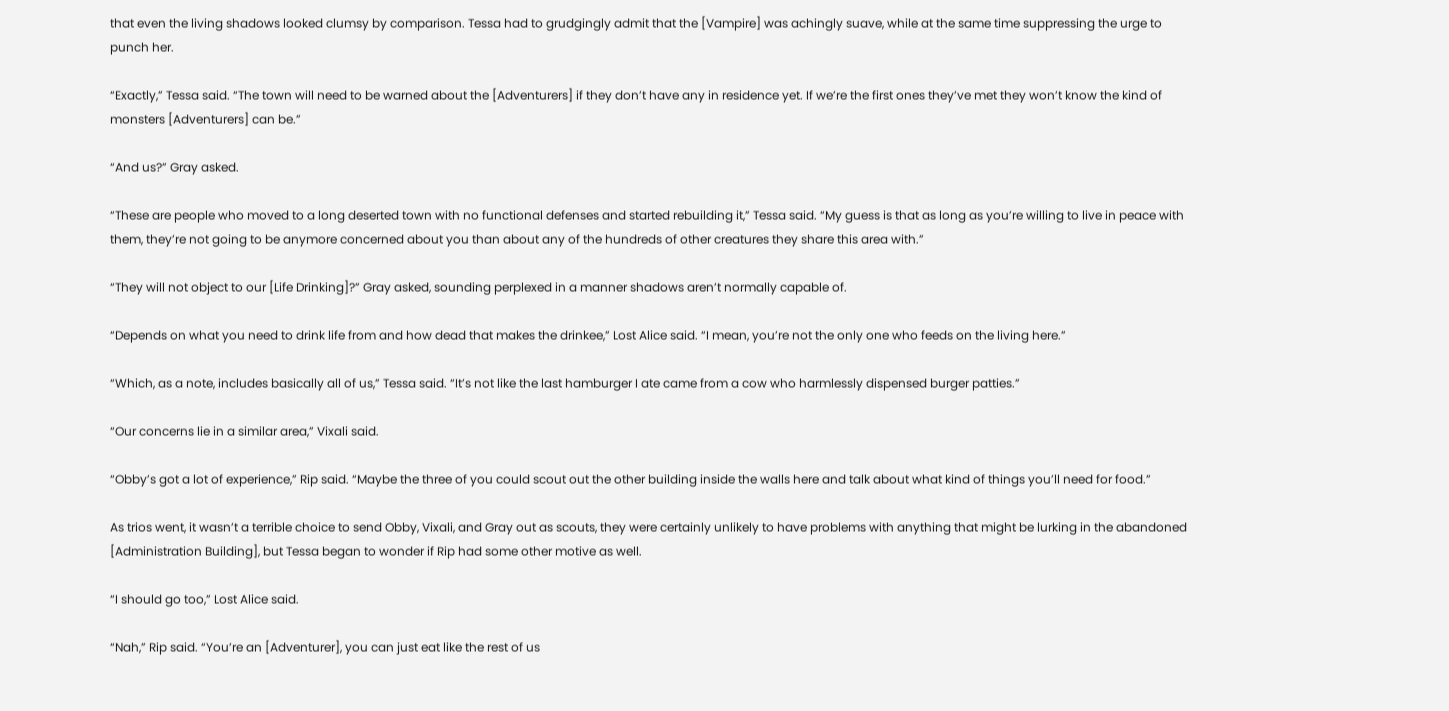that even the living shadows looked clumsy by comparison. Tessa had to grudgingly admit that the [Vampire] was achingly suave, while at the same time suppressing the urge to punch her.

“Exactly,” Tessa said. “The town will need to be warned about the [Adventurers] if they don’t have any in residence yet. If we’re the first ones they’ve met they won’t know the kind of monsters [Adventurers] can be.”

“And us?” Gray asked.

“These are people who moved to a long deserted town with no functional defenses and started rebuilding it,” Tessa said. “My guess is that as long as you’re willing to live in peace with them, they’re not going to be anymore concerned about you than about any of the hundreds of other creatures they share this area with.”

“They will not object to our [Life Drinking]?” Gray asked, sounding perplexed in a manner shadows aren’t normally capable of.

“Depends on what you need to drink life from and how dead that makes the drinkee,” Lost Alice said. “I mean, you’re not the only one who feeds on the living here.”

“Which, as a note, includes basically all of us,” Tessa said. “It’s not like the last hamburger I ate came from a cow who harmlessly dispensed burger patties.”

“Our concerns lie in a similar area,” Vixali said.

“Obby’s got a lot of experience,” Rip said. “Maybe the three of you could scout out the other building inside the walls here and talk about what kind of things you’ll need for food.”

As trios went, it wasn’t a terrible choice to send Obby, Vixali, and Gray out as scouts, they were certainly unlikely to have problems with anything that might be lurking in the abandoned [Administration Building], but Tessa began to wonder if Rip had some other motive as well.

“I should go too,” Lost Alice said.

“Nah,” Rip said. “You’re an [Adventurer], you can just eat like the rest of us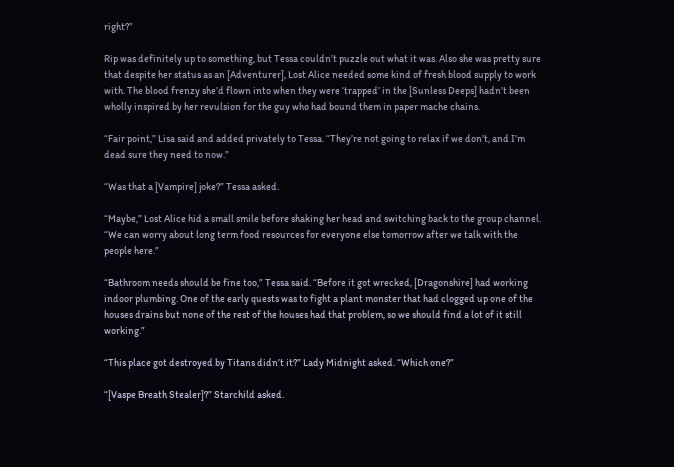right?”

Rip was definitely up to something, but Tessa couldn’t puzzle out what it was. Also she was pretty sure that despite her status as an [Adventurer], Lost Alice needed some kind of fresh blood supply to work with. The blood frenzy she’d flown into when they were ‘trapped’ in the [Sunless Deeps] hadn’t been wholly inspired by her revulsion for the guy who had bound them in paper mache chains.

“Fair point,” Lisa said and added privately to Tessa. “They’re not going to relax if we don’t, and I’m dead sure they need to now.”

“Was that a [Vampire] joke?” Tessa asked.

“Maybe,” Lost Alice hid a small smile before shaking her head and switching back to the group channel. “We can worry about long term food resources for everyone else tomorrow after we talk with the people here.”

“Bathroom needs should be fine too,” Tessa said. “Before it got wrecked, [Dragonshire] had working indoor plumbing. One of the early quests was to fight a plant monster that had clogged up one of the houses drains but none of the rest of the houses had that problem, so we should find a lot of it still working.”

“This place got destroyed by Titans didn’t it?” Lady Midnight asked. “Which one?”

“[Vaspe Breath Stealer]?” Starchild asked.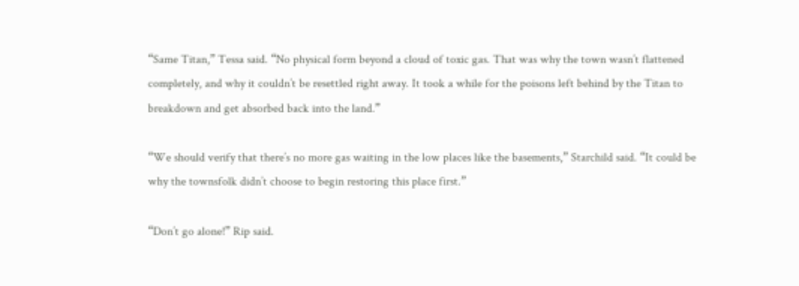“Same Titan,” Tessa said. “No physical form beyond a cloud of toxic gas. That was why the town wasn’t flattened completely, and why it couldn’t be resettled right away. It took a while for the poisons left behind by the Titan to breakdown and get absorbed back into the land.”

“We should verify that there’s no more gas waiting in the low places like the basements,” Starchild said. “It could be why the townsfolk didn’t choose to begin restoring this place first.”

“Don’t go alone!” Rip said.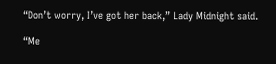“Don’t worry, I’ve got her back,” Lady Midnight said.

“Me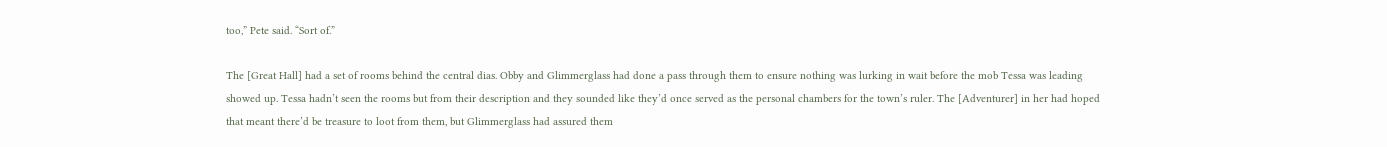too,” Pete said. “Sort of.”

The [Great Hall] had a set of rooms behind the central dias. Obby and Glimmerglass had done a pass through them to ensure nothing was lurking in wait before the mob Tessa was leading showed up. Tessa hadn’t seen the rooms but from their description and they sounded like they’d once served as the personal chambers for the town’s ruler. The [Adventurer] in her had hoped that meant there’d be treasure to loot from them, but Glimmerglass had assured them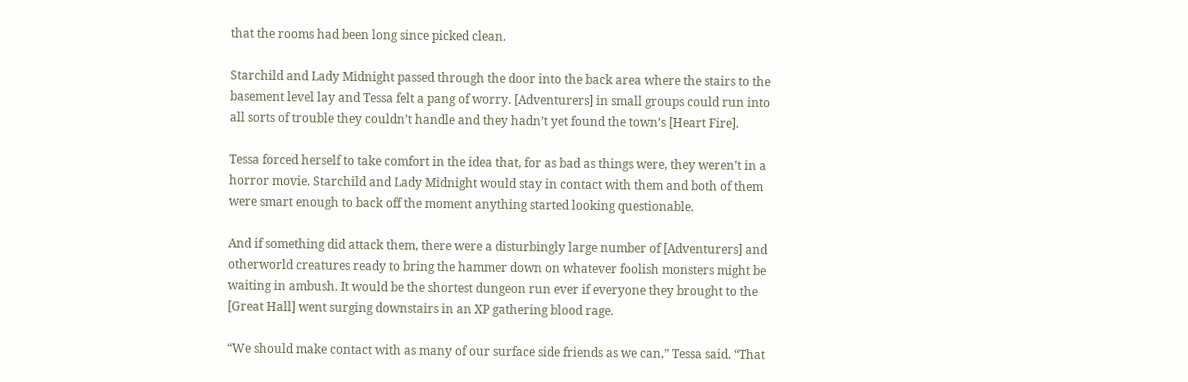that the rooms had been long since picked clean.

Starchild and Lady Midnight passed through the door into the back area where the stairs to the basement level lay and Tessa felt a pang of worry. [Adventurers] in small groups could run into all sorts of trouble they couldn’t handle and they hadn’t yet found the town’s [Heart Fire].

Tessa forced herself to take comfort in the idea that, for as bad as things were, they weren’t in a horror movie. Starchild and Lady Midnight would stay in contact with them and both of them were smart enough to back off the moment anything started looking questionable.

And if something did attack them, there were a disturbingly large number of [Adventurers] and otherworld creatures ready to bring the hammer down on whatever foolish monsters might be waiting in ambush. It would be the shortest dungeon run ever if everyone they brought to the [Great Hall] went surging downstairs in an XP gathering blood rage.

“We should make contact with as many of our surface side friends as we can,” Tessa said. “That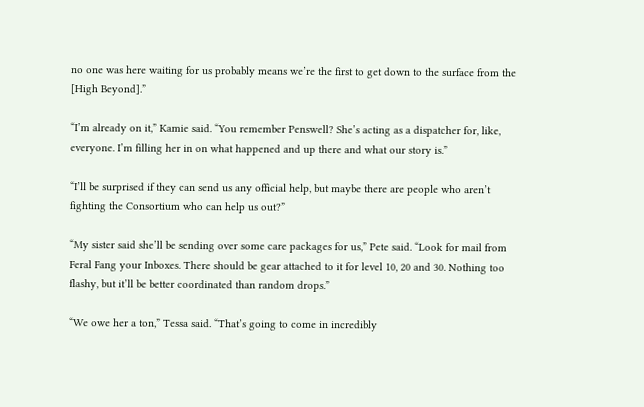no one was here waiting for us probably means we’re the first to get down to the surface from the [High Beyond].”

“I’m already on it,” Kamie said. “You remember Penswell? She’s acting as a dispatcher for, like, everyone. I’m filling her in on what happened and up there and what our story is.”

“I’ll be surprised if they can send us any official help, but maybe there are people who aren’t fighting the Consortium who can help us out?”

“My sister said she’ll be sending over some care packages for us,” Pete said. “Look for mail from Feral Fang your Inboxes. There should be gear attached to it for level 10, 20 and 30. Nothing too flashy, but it’ll be better coordinated than random drops.”

“We owe her a ton,” Tessa said. “That’s going to come in incredibly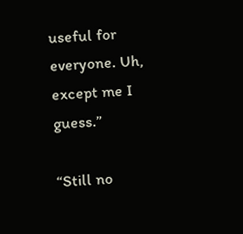useful for everyone. Uh, except me I guess.”

“Still no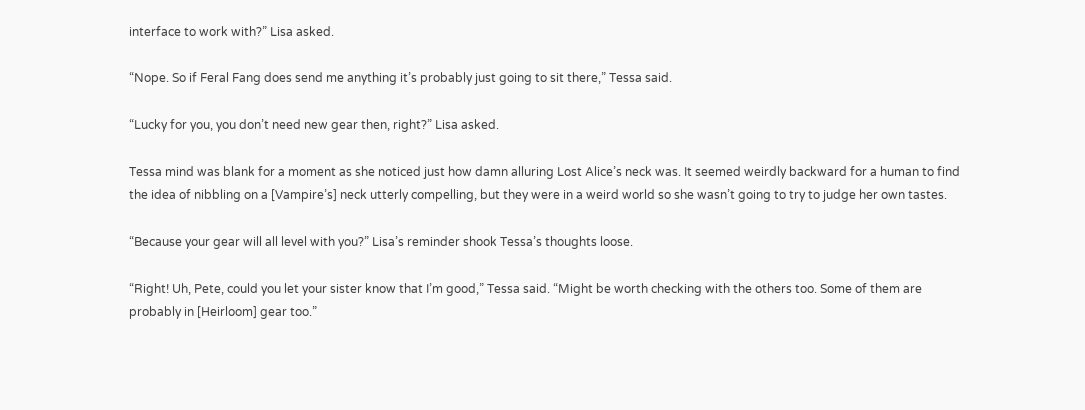interface to work with?” Lisa asked.

“Nope. So if Feral Fang does send me anything it’s probably just going to sit there,” Tessa said.

“Lucky for you, you don’t need new gear then, right?” Lisa asked.

Tessa mind was blank for a moment as she noticed just how damn alluring Lost Alice’s neck was. It seemed weirdly backward for a human to find the idea of nibbling on a [Vampire’s] neck utterly compelling, but they were in a weird world so she wasn’t going to try to judge her own tastes.

“Because your gear will all level with you?” Lisa’s reminder shook Tessa’s thoughts loose.

“Right! Uh, Pete, could you let your sister know that I’m good,” Tessa said. “Might be worth checking with the others too. Some of them are probably in [Heirloom] gear too.”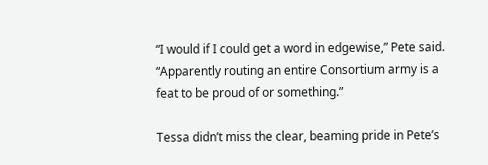“I would if I could get a word in edgewise,” Pete said. “Apparently routing an entire Consortium army is a feat to be proud of or something.”

Tessa didn’t miss the clear, beaming pride in Pete’s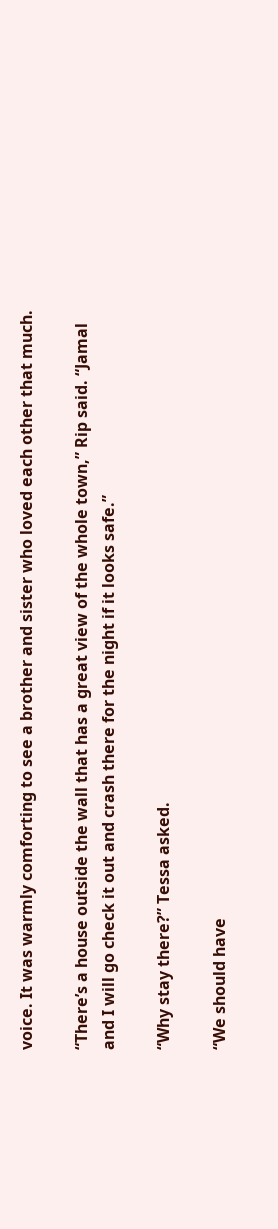voice. It was warmly comforting to see a brother and sister who loved each other that much.

“There’s a house outside the wall that has a great view of the whole town,” Rip said. “Jamal and I will go check it out and crash there for the night if it looks safe.”

“Why stay there?” Tessa asked.

“We should have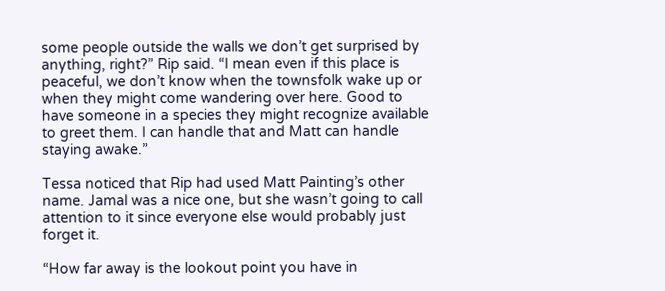some people outside the walls we don’t get surprised by anything, right?” Rip said. “I mean even if this place is peaceful, we don’t know when the townsfolk wake up or when they might come wandering over here. Good to have someone in a species they might recognize available to greet them. I can handle that and Matt can handle staying awake.”

Tessa noticed that Rip had used Matt Painting’s other name. Jamal was a nice one, but she wasn’t going to call attention to it since everyone else would probably just forget it.

“How far away is the lookout point you have in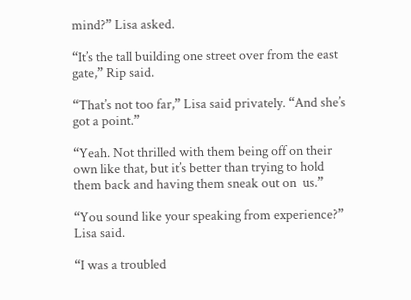mind?” Lisa asked.

“It’s the tall building one street over from the east gate,” Rip said.

“That’s not too far,” Lisa said privately. “And she’s got a point.”

“Yeah. Not thrilled with them being off on their own like that, but it’s better than trying to hold them back and having them sneak out on  us.”

“You sound like your speaking from experience?” Lisa said.

“I was a troubled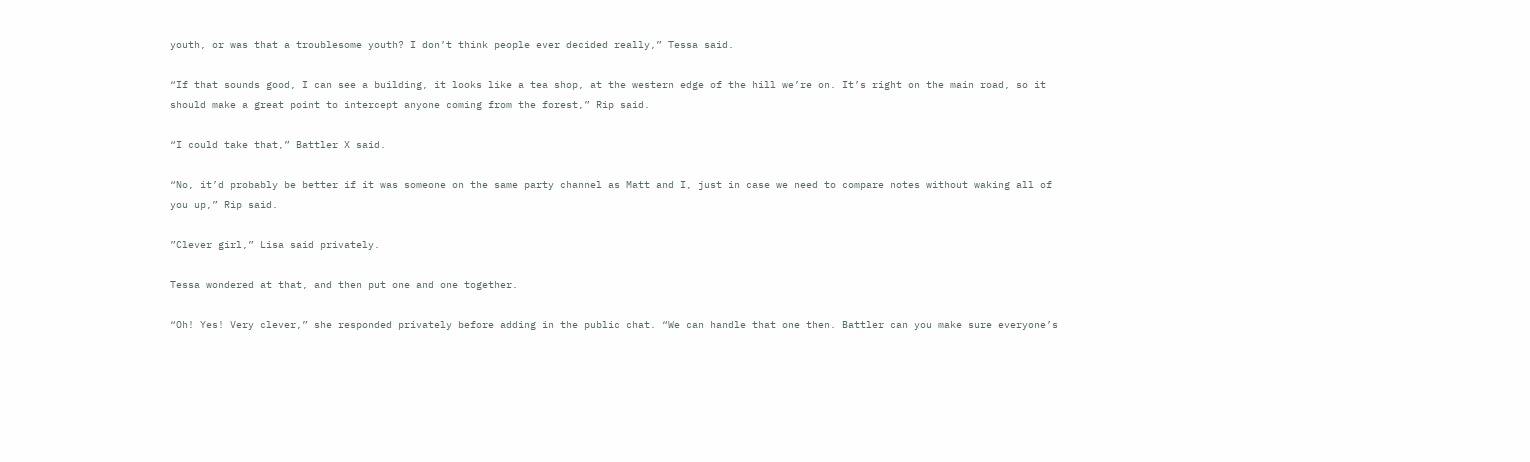youth, or was that a troublesome youth? I don’t think people ever decided really,” Tessa said.

“If that sounds good, I can see a building, it looks like a tea shop, at the western edge of the hill we’re on. It’s right on the main road, so it should make a great point to intercept anyone coming from the forest,” Rip said.

“I could take that,” Battler X said.

“No, it’d probably be better if it was someone on the same party channel as Matt and I, just in case we need to compare notes without waking all of you up,” Rip said.

”Clever girl,” Lisa said privately.

Tessa wondered at that, and then put one and one together.

“Oh! Yes! Very clever,” she responded privately before adding in the public chat. “We can handle that one then. Battler can you make sure everyone’s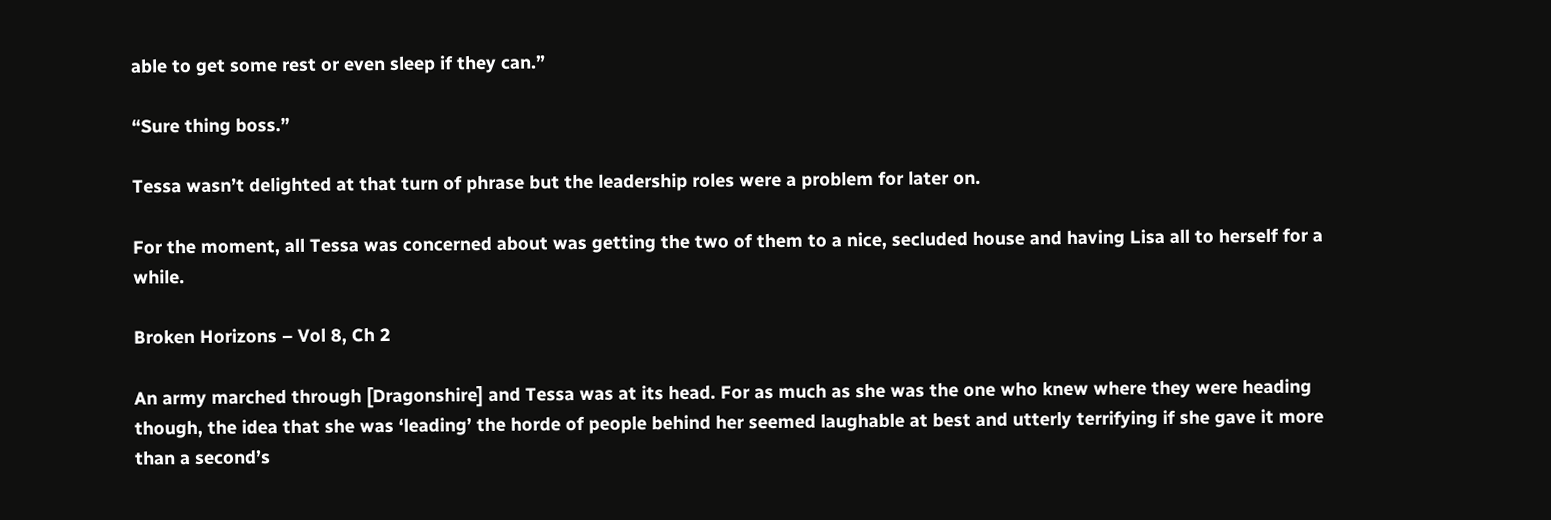able to get some rest or even sleep if they can.”

“Sure thing boss.”

Tessa wasn’t delighted at that turn of phrase but the leadership roles were a problem for later on.

For the moment, all Tessa was concerned about was getting the two of them to a nice, secluded house and having Lisa all to herself for a while.

Broken Horizons – Vol 8, Ch 2

An army marched through [Dragonshire] and Tessa was at its head. For as much as she was the one who knew where they were heading though, the idea that she was ‘leading’ the horde of people behind her seemed laughable at best and utterly terrifying if she gave it more than a second’s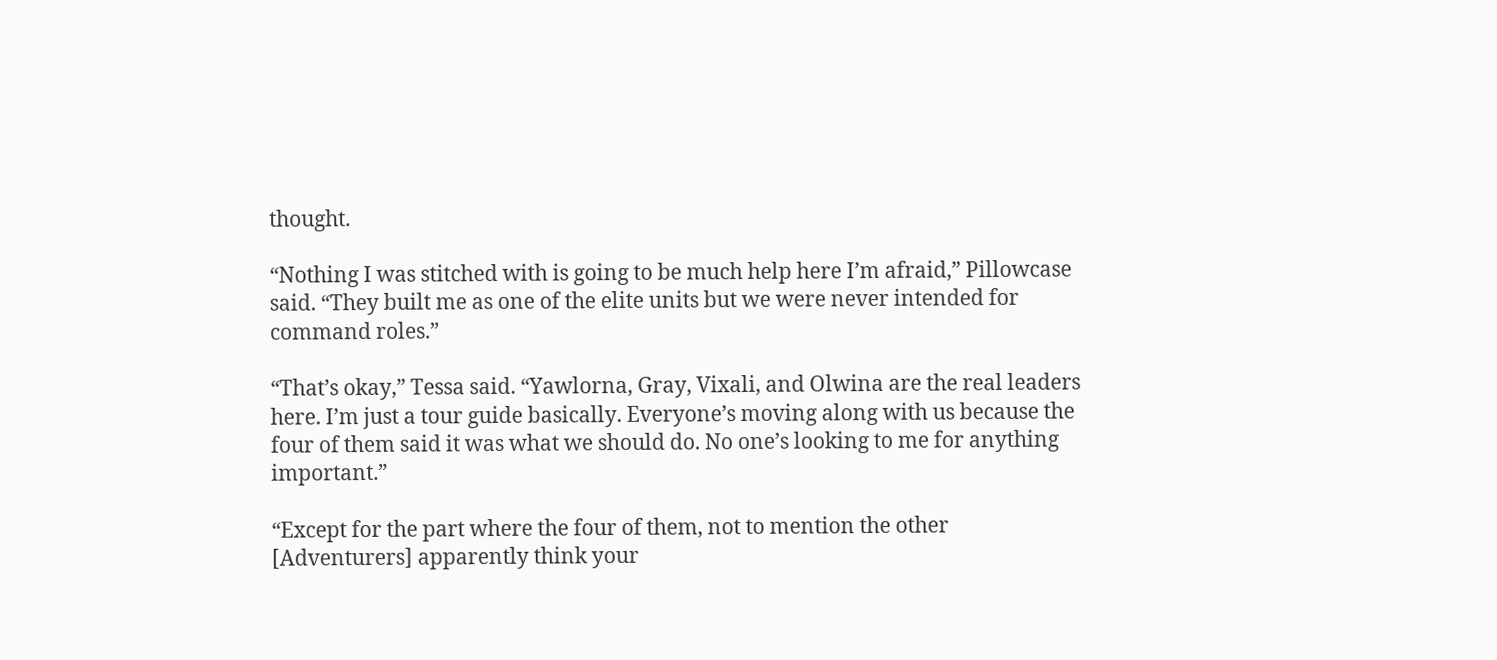thought.

“Nothing I was stitched with is going to be much help here I’m afraid,” Pillowcase said. “They built me as one of the elite units but we were never intended for command roles.”

“That’s okay,” Tessa said. “Yawlorna, Gray, Vixali, and Olwina are the real leaders here. I’m just a tour guide basically. Everyone’s moving along with us because the four of them said it was what we should do. No one’s looking to me for anything important.”

“Except for the part where the four of them, not to mention the other [Adventurers] apparently think your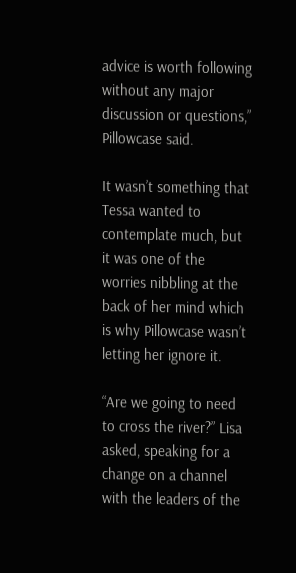advice is worth following without any major discussion or questions,” Pillowcase said.

It wasn’t something that Tessa wanted to contemplate much, but it was one of the worries nibbling at the back of her mind which is why Pillowcase wasn’t letting her ignore it.

“Are we going to need to cross the river?” Lisa asked, speaking for a change on a channel with the leaders of the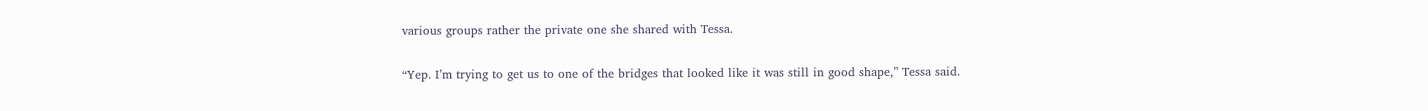various groups rather the private one she shared with Tessa.

“Yep. I’m trying to get us to one of the bridges that looked like it was still in good shape,” Tessa said.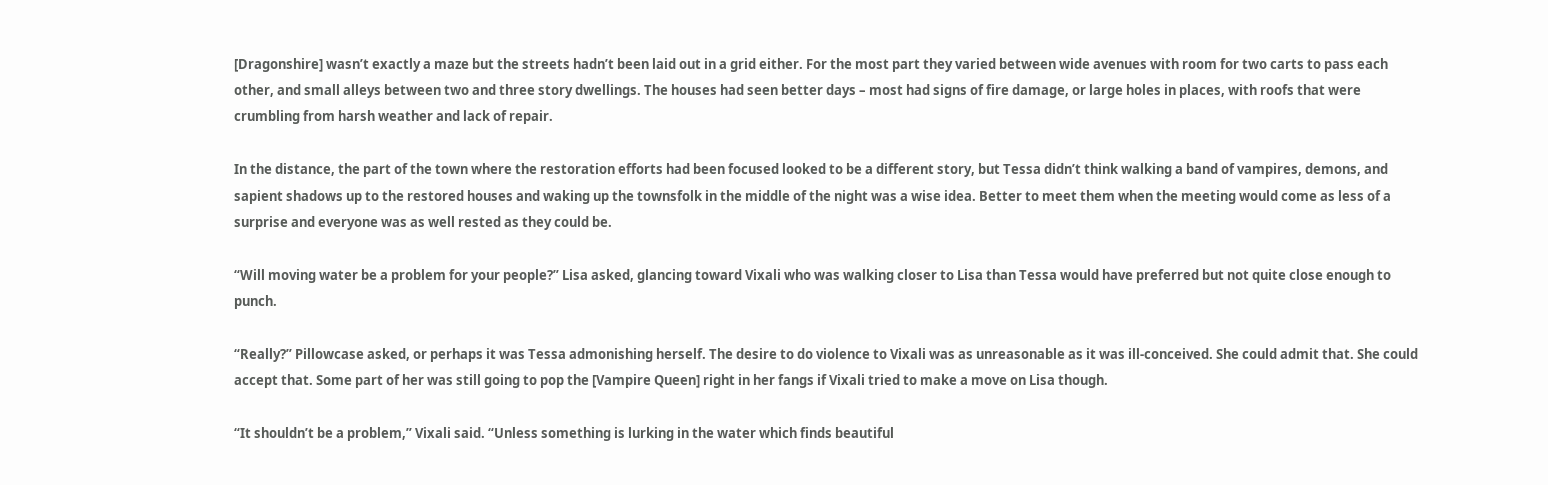[Dragonshire] wasn’t exactly a maze but the streets hadn’t been laid out in a grid either. For the most part they varied between wide avenues with room for two carts to pass each other, and small alleys between two and three story dwellings. The houses had seen better days – most had signs of fire damage, or large holes in places, with roofs that were crumbling from harsh weather and lack of repair.

In the distance, the part of the town where the restoration efforts had been focused looked to be a different story, but Tessa didn’t think walking a band of vampires, demons, and sapient shadows up to the restored houses and waking up the townsfolk in the middle of the night was a wise idea. Better to meet them when the meeting would come as less of a surprise and everyone was as well rested as they could be.

“Will moving water be a problem for your people?” Lisa asked, glancing toward Vixali who was walking closer to Lisa than Tessa would have preferred but not quite close enough to punch.

“Really?” Pillowcase asked, or perhaps it was Tessa admonishing herself. The desire to do violence to Vixali was as unreasonable as it was ill-conceived. She could admit that. She could accept that. Some part of her was still going to pop the [Vampire Queen] right in her fangs if Vixali tried to make a move on Lisa though.

“It shouldn’t be a problem,” Vixali said. “Unless something is lurking in the water which finds beautiful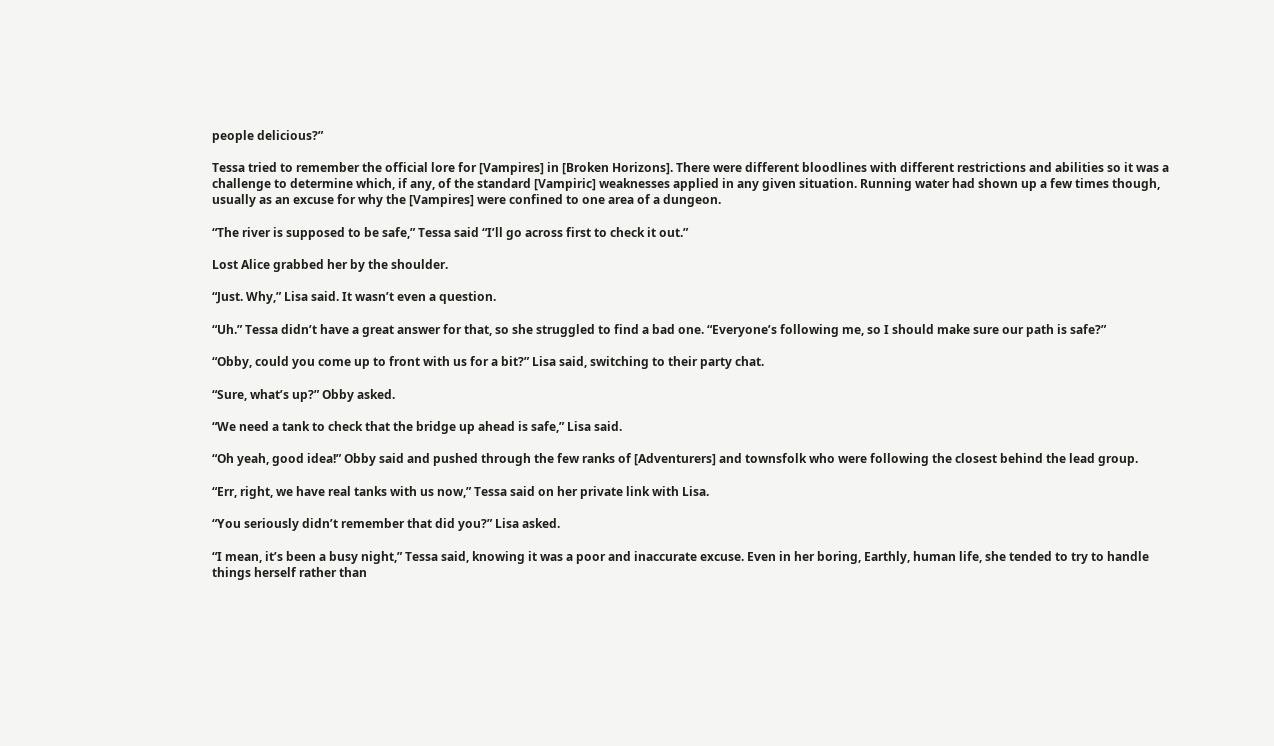people delicious?”

Tessa tried to remember the official lore for [Vampires] in [Broken Horizons]. There were different bloodlines with different restrictions and abilities so it was a challenge to determine which, if any, of the standard [Vampiric] weaknesses applied in any given situation. Running water had shown up a few times though, usually as an excuse for why the [Vampires] were confined to one area of a dungeon.

“The river is supposed to be safe,” Tessa said “I’ll go across first to check it out.”

Lost Alice grabbed her by the shoulder.

“Just. Why,” Lisa said. It wasn’t even a question.

“Uh.” Tessa didn’t have a great answer for that, so she struggled to find a bad one. “Everyone’s following me, so I should make sure our path is safe?”

“Obby, could you come up to front with us for a bit?” Lisa said, switching to their party chat.

“Sure, what’s up?” Obby asked.

“We need a tank to check that the bridge up ahead is safe,” Lisa said.

“Oh yeah, good idea!” Obby said and pushed through the few ranks of [Adventurers] and townsfolk who were following the closest behind the lead group.

“Err, right, we have real tanks with us now,” Tessa said on her private link with Lisa.

“You seriously didn’t remember that did you?” Lisa asked.

“I mean, it’s been a busy night,” Tessa said, knowing it was a poor and inaccurate excuse. Even in her boring, Earthly, human life, she tended to try to handle things herself rather than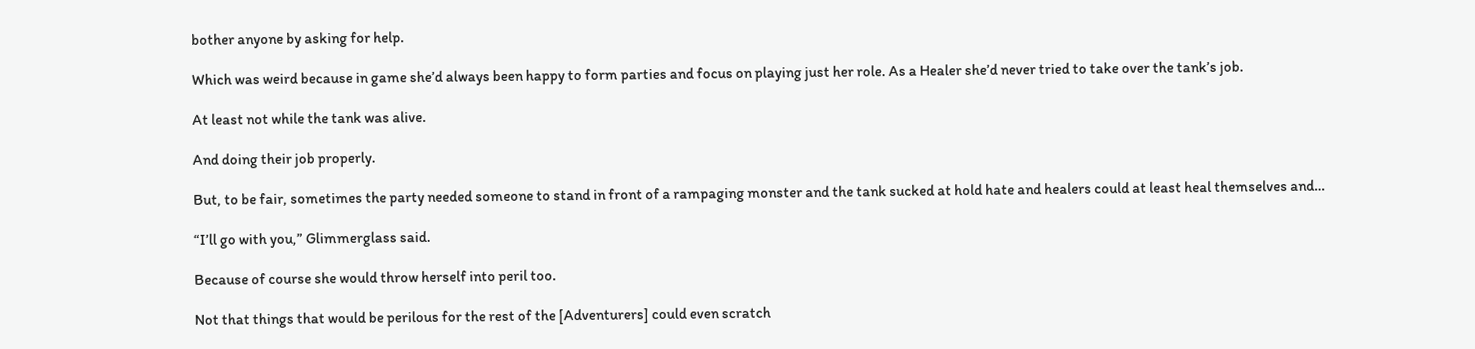bother anyone by asking for help.

Which was weird because in game she’d always been happy to form parties and focus on playing just her role. As a Healer she’d never tried to take over the tank’s job.

At least not while the tank was alive.

And doing their job properly.

But, to be fair, sometimes the party needed someone to stand in front of a rampaging monster and the tank sucked at hold hate and healers could at least heal themselves and…

“I’ll go with you,” Glimmerglass said.

Because of course she would throw herself into peril too.

Not that things that would be perilous for the rest of the [Adventurers] could even scratch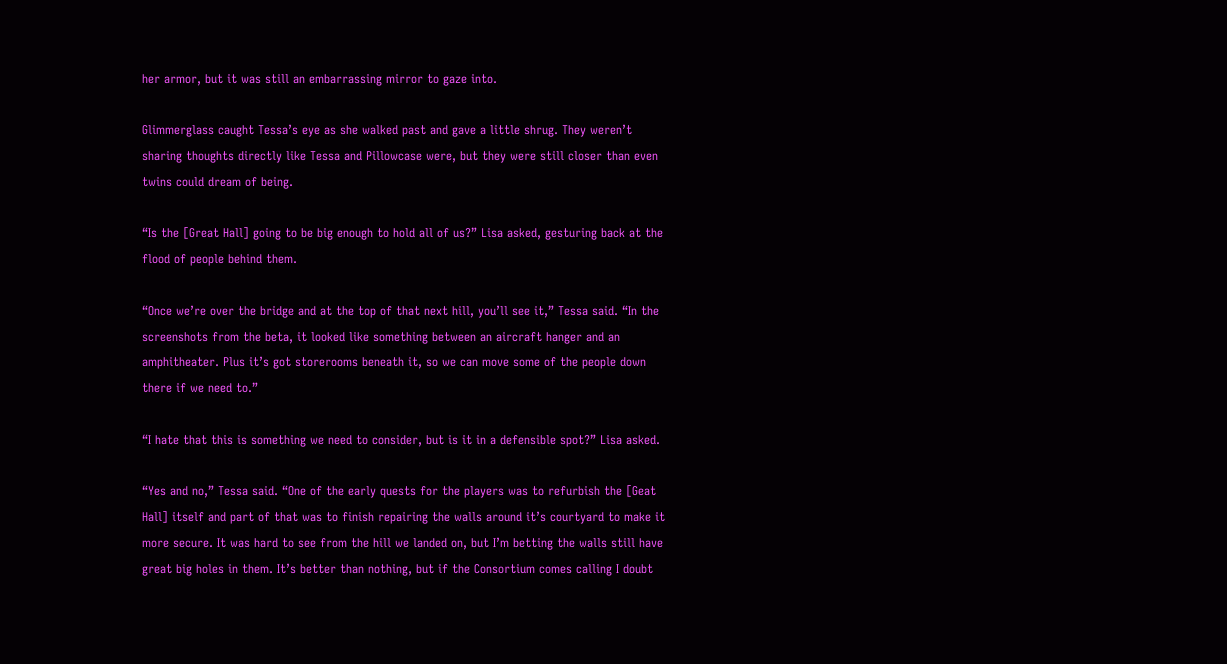her armor, but it was still an embarrassing mirror to gaze into.

Glimmerglass caught Tessa’s eye as she walked past and gave a little shrug. They weren’t sharing thoughts directly like Tessa and Pillowcase were, but they were still closer than even twins could dream of being.

“Is the [Great Hall] going to be big enough to hold all of us?” Lisa asked, gesturing back at the flood of people behind them.

“Once we’re over the bridge and at the top of that next hill, you’ll see it,” Tessa said. “In the screenshots from the beta, it looked like something between an aircraft hanger and an amphitheater. Plus it’s got storerooms beneath it, so we can move some of the people down there if we need to.”

“I hate that this is something we need to consider, but is it in a defensible spot?” Lisa asked.

“Yes and no,” Tessa said. “One of the early quests for the players was to refurbish the [Geat Hall] itself and part of that was to finish repairing the walls around it’s courtyard to make it more secure. It was hard to see from the hill we landed on, but I’m betting the walls still have great big holes in them. It’s better than nothing, but if the Consortium comes calling I doubt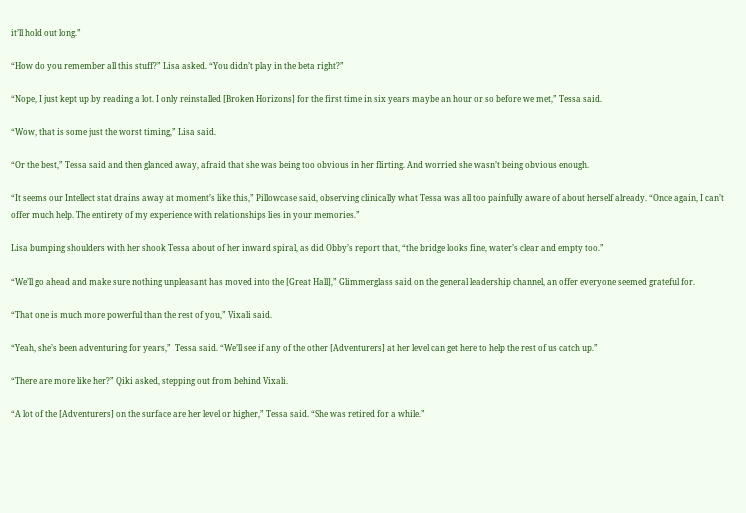it’ll hold out long.”

“How do you remember all this stuff?” Lisa asked. “You didn’t play in the beta right?”

“Nope, I just kept up by reading a lot. I only reinstalled [Broken Horizons] for the first time in six years maybe an hour or so before we met,” Tessa said.

“Wow, that is some just the worst timing,” Lisa said.

“Or the best,” Tessa said and then glanced away, afraid that she was being too obvious in her flirting. And worried she wasn’t being obvious enough.

“It seems our Intellect stat drains away at moment’s like this,” Pillowcase said, observing clinically what Tessa was all too painfully aware of about herself already. “Once again, I can’t offer much help. The entirety of my experience with relationships lies in your memories.”

Lisa bumping shoulders with her shook Tessa about of her inward spiral, as did Obby’s report that, “the bridge looks fine, water’s clear and empty too.”

“We’ll go ahead and make sure nothing unpleasant has moved into the [Great Hall],” Glimmerglass said on the general leadership channel, an offer everyone seemed grateful for.

“That one is much more powerful than the rest of you,” Vixali said.

“Yeah, she’s been adventuring for years,”  Tessa said. “We’ll see if any of the other [Adventurers] at her level can get here to help the rest of us catch up.”

“There are more like her?” Qiki asked, stepping out from behind Vixali.

“A lot of the [Adventurers] on the surface are her level or higher,” Tessa said. “She was retired for a while.”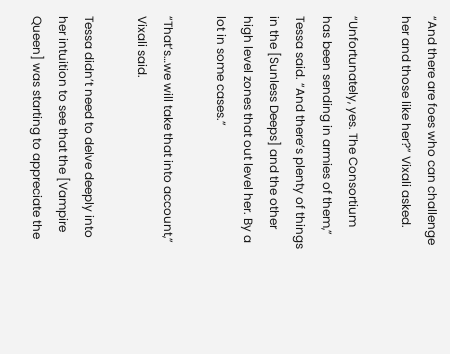“And there are foes who can challenge her and those like her?” Vixali asked.

“Unfortunately, yes. The Consortium has been sending in armies of them,” Tessa said. “And there’s plenty of things in the [Sunless Deeps] and the other high level zones that out level her. By a lot in some cases.”

“That’s…we will take that into account,” Vixali said.

Tessa didn’t need to delve deeply into her intuition to see that the [Vampire Queen] was starting to appreciate the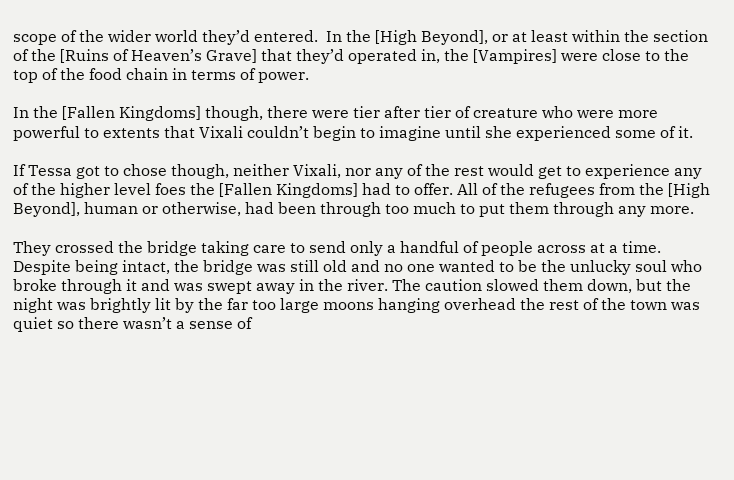scope of the wider world they’d entered.  In the [High Beyond], or at least within the section of the [Ruins of Heaven’s Grave] that they’d operated in, the [Vampires] were close to the top of the food chain in terms of power.

In the [Fallen Kingdoms] though, there were tier after tier of creature who were more powerful to extents that Vixali couldn’t begin to imagine until she experienced some of it.

If Tessa got to chose though, neither Vixali, nor any of the rest would get to experience any of the higher level foes the [Fallen Kingdoms] had to offer. All of the refugees from the [High Beyond], human or otherwise, had been through too much to put them through any more.

They crossed the bridge taking care to send only a handful of people across at a time. Despite being intact, the bridge was still old and no one wanted to be the unlucky soul who broke through it and was swept away in the river. The caution slowed them down, but the night was brightly lit by the far too large moons hanging overhead the rest of the town was quiet so there wasn’t a sense of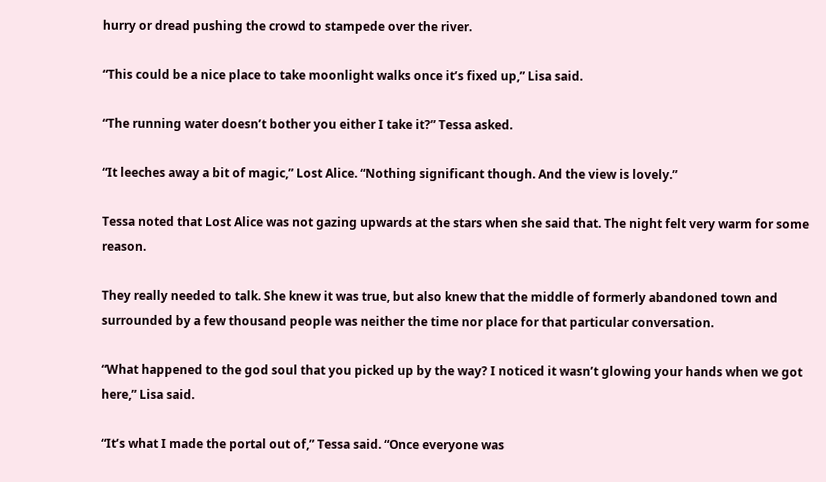hurry or dread pushing the crowd to stampede over the river.

“This could be a nice place to take moonlight walks once it’s fixed up,” Lisa said.

“The running water doesn’t bother you either I take it?” Tessa asked.

“It leeches away a bit of magic,” Lost Alice. “Nothing significant though. And the view is lovely.”

Tessa noted that Lost Alice was not gazing upwards at the stars when she said that. The night felt very warm for some reason.

They really needed to talk. She knew it was true, but also knew that the middle of formerly abandoned town and surrounded by a few thousand people was neither the time nor place for that particular conversation.

“What happened to the god soul that you picked up by the way? I noticed it wasn’t glowing your hands when we got here,” Lisa said.

“It’s what I made the portal out of,” Tessa said. “Once everyone was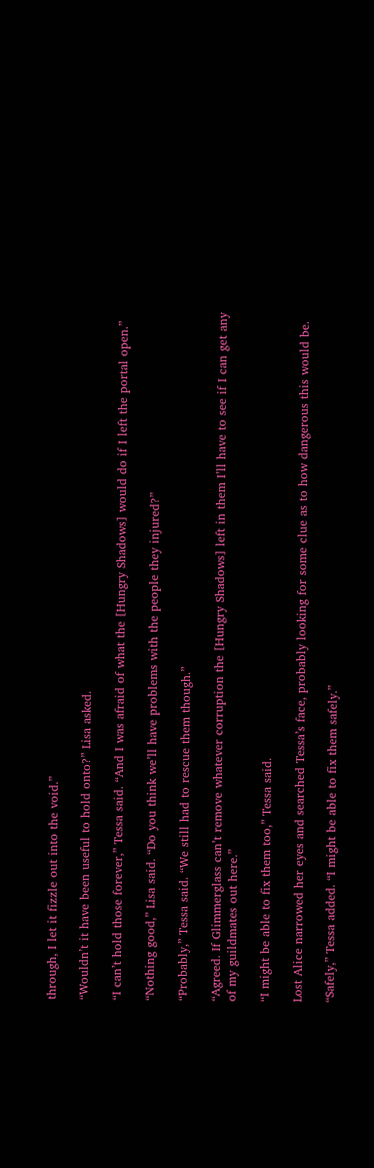through, I let it fizzle out into the void.”

“Wouldn’t it have been useful to hold onto?” Lisa asked.

“I can’t hold those forever,” Tessa said. “And I was afraid of what the [Hungry Shadows] would do if I left the portal open.”

“Nothing good,” Lisa said. “Do you think we’ll have problems with the people they injured?”

“Probably,” Tessa said. “We still had to rescue them though.”

“Agreed. If Glimmerglass can’t remove whatever corruption the [Hungry Shadows] left in them I’ll have to see if I can get any of my guildmates out here.”

“I might be able to fix them too,” Tessa said.

Lost Alice narrowed her eyes and searched Tessa’s face, probably looking for some clue as to how dangerous this would be.

“Safely,” Tessa added. “I might be able to fix them safely.”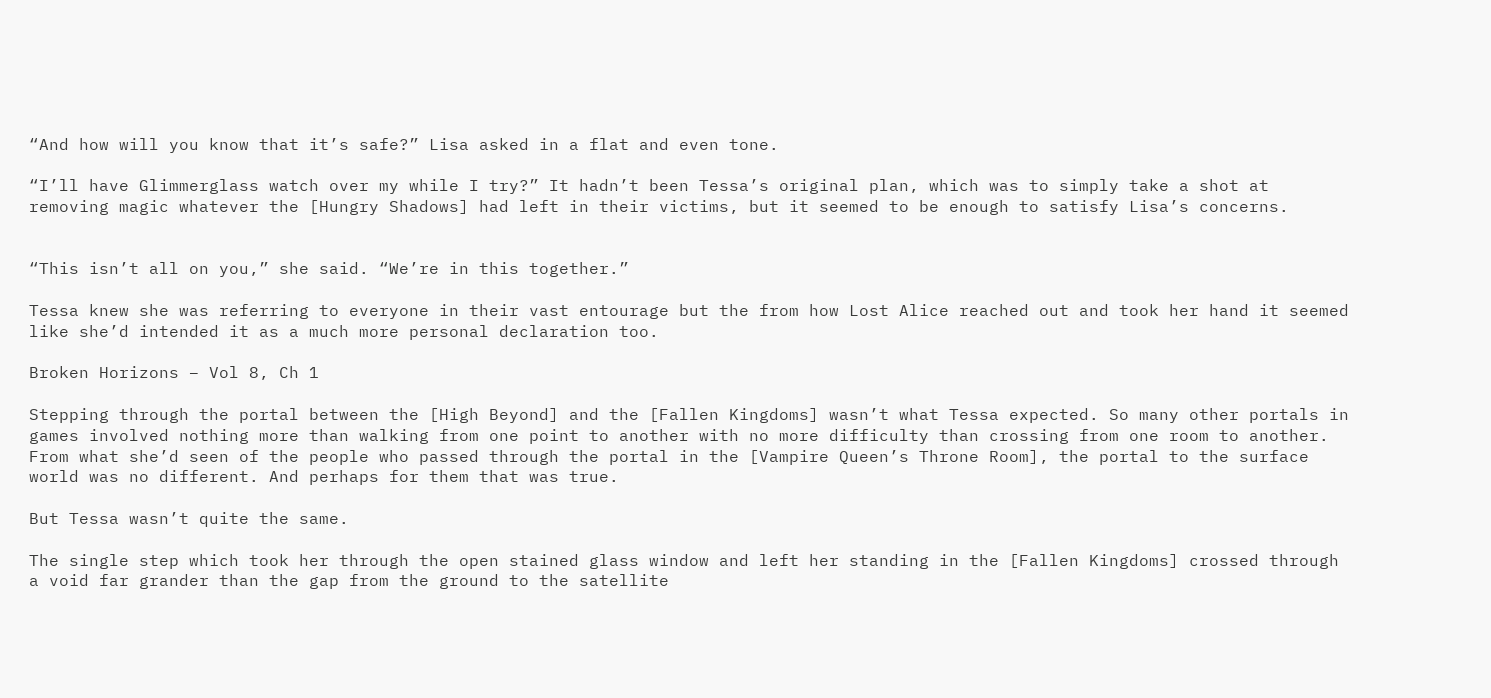“And how will you know that it’s safe?” Lisa asked in a flat and even tone.

“I’ll have Glimmerglass watch over my while I try?” It hadn’t been Tessa’s original plan, which was to simply take a shot at removing magic whatever the [Hungry Shadows] had left in their victims, but it seemed to be enough to satisfy Lisa’s concerns.


“This isn’t all on you,” she said. “We’re in this together.”

Tessa knew she was referring to everyone in their vast entourage but the from how Lost Alice reached out and took her hand it seemed like she’d intended it as a much more personal declaration too.

Broken Horizons – Vol 8, Ch 1

Stepping through the portal between the [High Beyond] and the [Fallen Kingdoms] wasn’t what Tessa expected. So many other portals in games involved nothing more than walking from one point to another with no more difficulty than crossing from one room to another. From what she’d seen of the people who passed through the portal in the [Vampire Queen’s Throne Room], the portal to the surface world was no different. And perhaps for them that was true.

But Tessa wasn’t quite the same.

The single step which took her through the open stained glass window and left her standing in the [Fallen Kingdoms] crossed through a void far grander than the gap from the ground to the satellite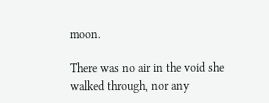moon.

There was no air in the void she walked through, nor any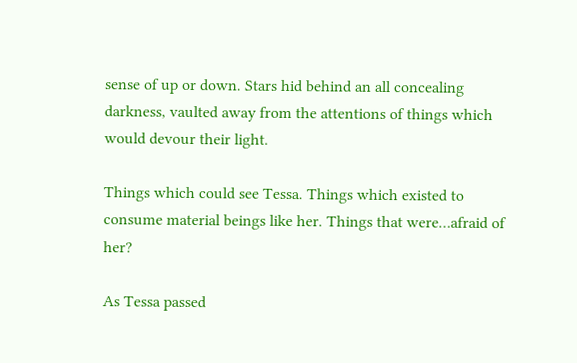sense of up or down. Stars hid behind an all concealing darkness, vaulted away from the attentions of things which would devour their light.

Things which could see Tessa. Things which existed to consume material beings like her. Things that were…afraid of her?

As Tessa passed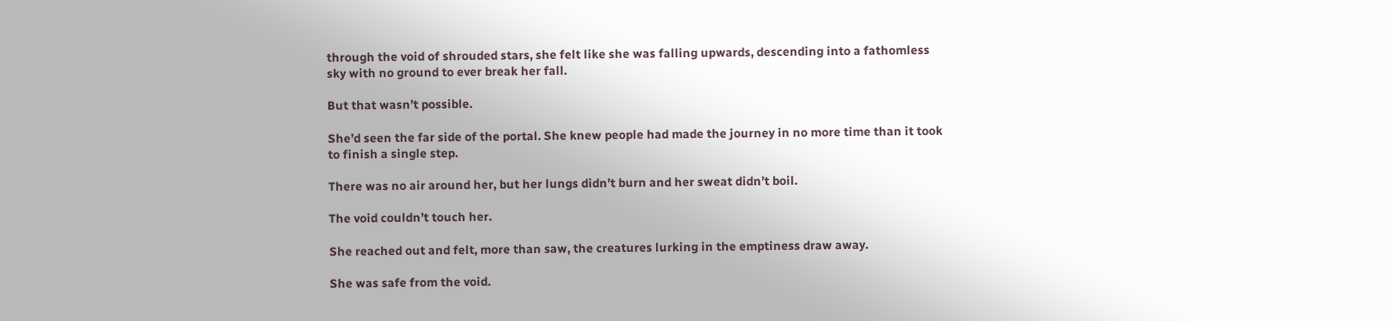through the void of shrouded stars, she felt like she was falling upwards, descending into a fathomless sky with no ground to ever break her fall.

But that wasn’t possible.

She’d seen the far side of the portal. She knew people had made the journey in no more time than it took to finish a single step.

There was no air around her, but her lungs didn’t burn and her sweat didn’t boil.

The void couldn’t touch her.

She reached out and felt, more than saw, the creatures lurking in the emptiness draw away.

She was safe from the void.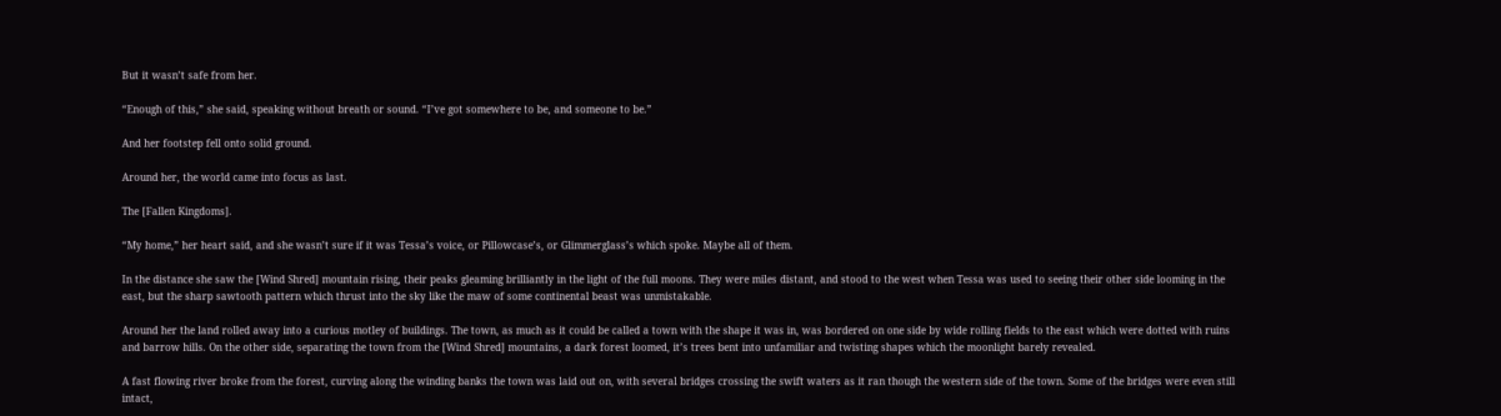But it wasn’t safe from her.

“Enough of this,” she said, speaking without breath or sound. “I’ve got somewhere to be, and someone to be.”

And her footstep fell onto solid ground.

Around her, the world came into focus as last.

The [Fallen Kingdoms].

“My home,” her heart said, and she wasn’t sure if it was Tessa’s voice, or Pillowcase’s, or Glimmerglass’s which spoke. Maybe all of them.

In the distance she saw the [Wind Shred] mountain rising, their peaks gleaming brilliantly in the light of the full moons. They were miles distant, and stood to the west when Tessa was used to seeing their other side looming in the east, but the sharp sawtooth pattern which thrust into the sky like the maw of some continental beast was unmistakable.

Around her the land rolled away into a curious motley of buildings. The town, as much as it could be called a town with the shape it was in, was bordered on one side by wide rolling fields to the east which were dotted with ruins and barrow hills. On the other side, separating the town from the [Wind Shred] mountains, a dark forest loomed, it’s trees bent into unfamiliar and twisting shapes which the moonlight barely revealed.

A fast flowing river broke from the forest, curving along the winding banks the town was laid out on, with several bridges crossing the swift waters as it ran though the western side of the town. Some of the bridges were even still intact,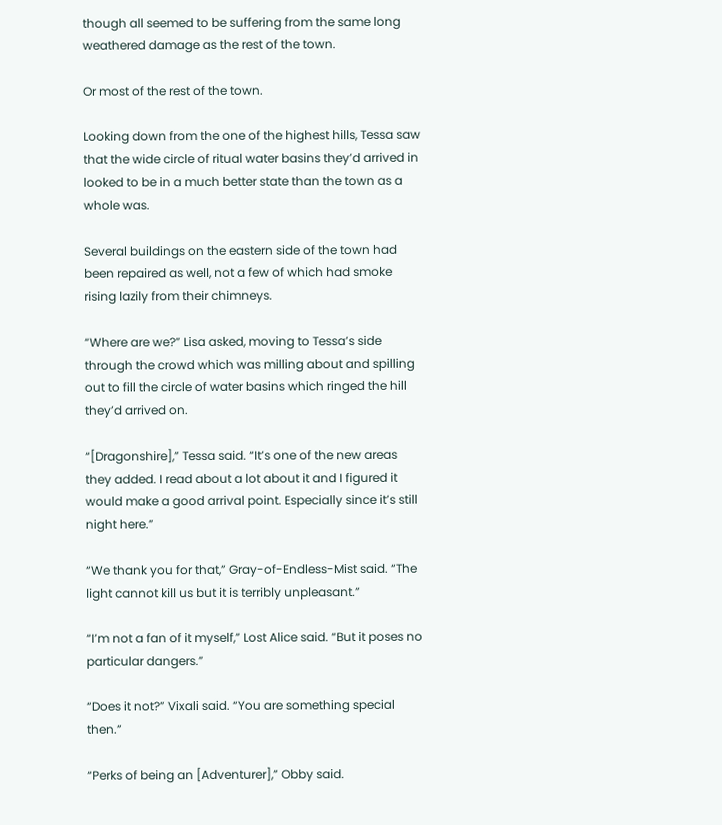though all seemed to be suffering from the same long weathered damage as the rest of the town.

Or most of the rest of the town.

Looking down from the one of the highest hills, Tessa saw that the wide circle of ritual water basins they’d arrived in looked to be in a much better state than the town as a whole was.

Several buildings on the eastern side of the town had been repaired as well, not a few of which had smoke rising lazily from their chimneys.

“Where are we?” Lisa asked, moving to Tessa’s side through the crowd which was milling about and spilling out to fill the circle of water basins which ringed the hill they’d arrived on.

“[Dragonshire],” Tessa said. “It’s one of the new areas they added. I read about a lot about it and I figured it would make a good arrival point. Especially since it’s still night here.”

“We thank you for that,” Gray-of-Endless-Mist said. “The light cannot kill us but it is terribly unpleasant.”

“I’m not a fan of it myself,” Lost Alice said. “But it poses no particular dangers.”

“Does it not?” Vixali said. “You are something special then.”

“Perks of being an [Adventurer],” Obby said.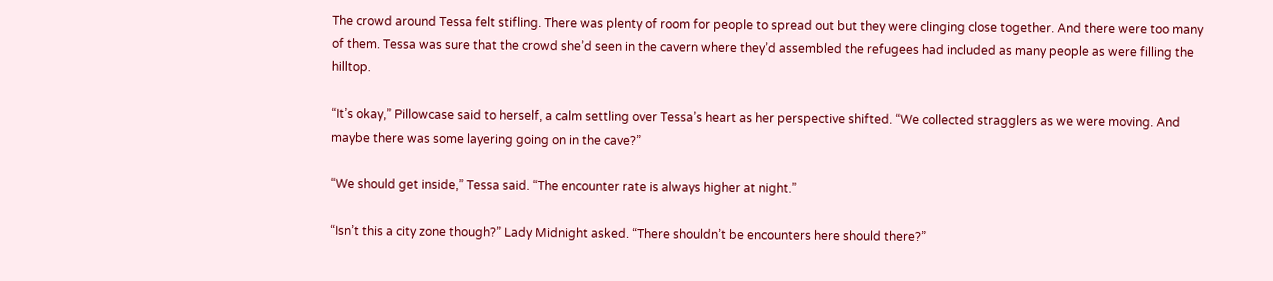The crowd around Tessa felt stifling. There was plenty of room for people to spread out but they were clinging close together. And there were too many of them. Tessa was sure that the crowd she’d seen in the cavern where they’d assembled the refugees had included as many people as were filling the hilltop.

“It’s okay,” Pillowcase said to herself, a calm settling over Tessa’s heart as her perspective shifted. “We collected stragglers as we were moving. And maybe there was some layering going on in the cave?”

“We should get inside,” Tessa said. “The encounter rate is always higher at night.”

“Isn’t this a city zone though?” Lady Midnight asked. “There shouldn’t be encounters here should there?”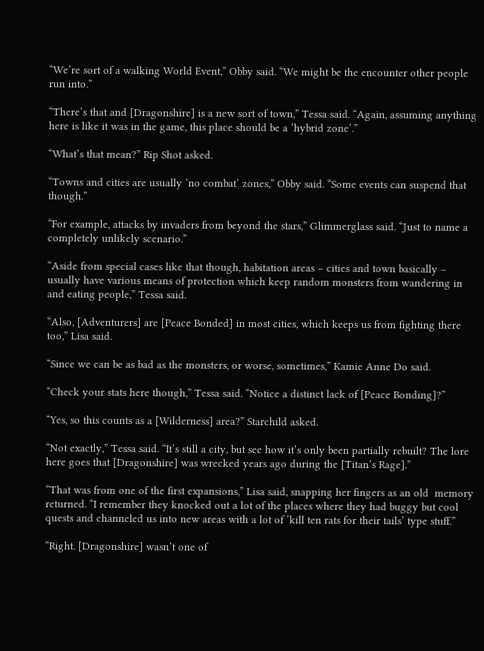“We’re sort of a walking World Event,” Obby said. “We might be the encounter other people run into.”

“There’s that and [Dragonshire] is a new sort of town,” Tessa said. “Again, assuming anything here is like it was in the game, this place should be a ‘hybrid zone’.”

“What’s that mean?” Rip Shot asked.

“Towns and cities are usually ‘no combat’ zones,” Obby said. “Some events can suspend that though.”

“For example, attacks by invaders from beyond the stars,” Glimmerglass said. “Just to name a completely unlikely scenario.”

“Aside from special cases like that though, habitation areas – cities and town basically – usually have various means of protection which keep random monsters from wandering in and eating people,” Tessa said.

“Also, [Adventurers] are [Peace Bonded] in most cities, which keeps us from fighting there too,” Lisa said.

“Since we can be as bad as the monsters, or worse, sometimes,” Kamie Anne Do said.

“Check your stats here though,” Tessa said. “Notice a distinct lack of [Peace Bonding]?”

“Yes, so this counts as a [Wilderness] area?” Starchild asked.

“Not exactly,” Tessa said. “It’s still a city, but see how it’s only been partially rebuilt? The lore here goes that [Dragonshire] was wrecked years ago during the [Titan’s Rage].”

“That was from one of the first expansions,” Lisa said, snapping her fingers as an old  memory returned. “I remember they knocked out a lot of the places where they had buggy but cool quests and channeled us into new areas with a lot of ‘kill ten rats for their tails’ type stuff.”

“Right. [Dragonshire] wasn’t one of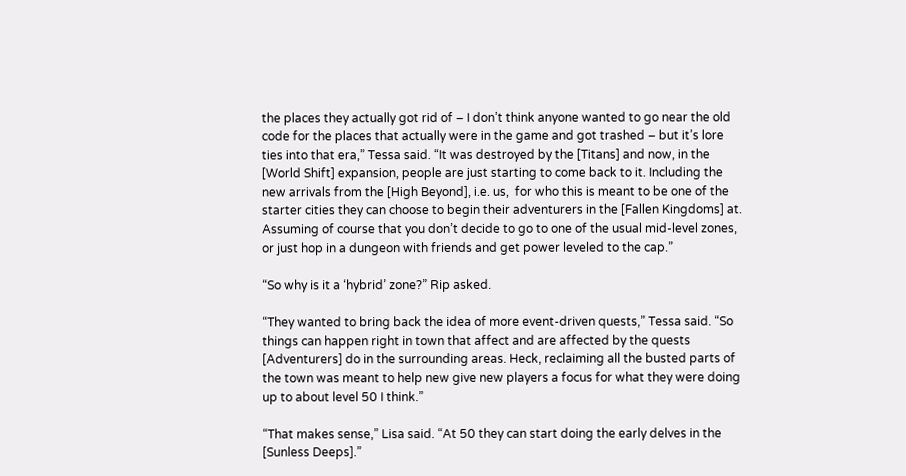the places they actually got rid of – I don’t think anyone wanted to go near the old code for the places that actually were in the game and got trashed – but it’s lore ties into that era,” Tessa said. “It was destroyed by the [Titans] and now, in the [World Shift] expansion, people are just starting to come back to it. Including the new arrivals from the [High Beyond], i.e. us,  for who this is meant to be one of the starter cities they can choose to begin their adventurers in the [Fallen Kingdoms] at. Assuming of course that you don’t decide to go to one of the usual mid-level zones, or just hop in a dungeon with friends and get power leveled to the cap.”

“So why is it a ‘hybrid’ zone?” Rip asked.

“They wanted to bring back the idea of more event-driven quests,” Tessa said. “So things can happen right in town that affect and are affected by the quests [Adventurers] do in the surrounding areas. Heck, reclaiming all the busted parts of the town was meant to help new give new players a focus for what they were doing up to about level 50 I think.”

“That makes sense,” Lisa said. “At 50 they can start doing the early delves in the [Sunless Deeps].”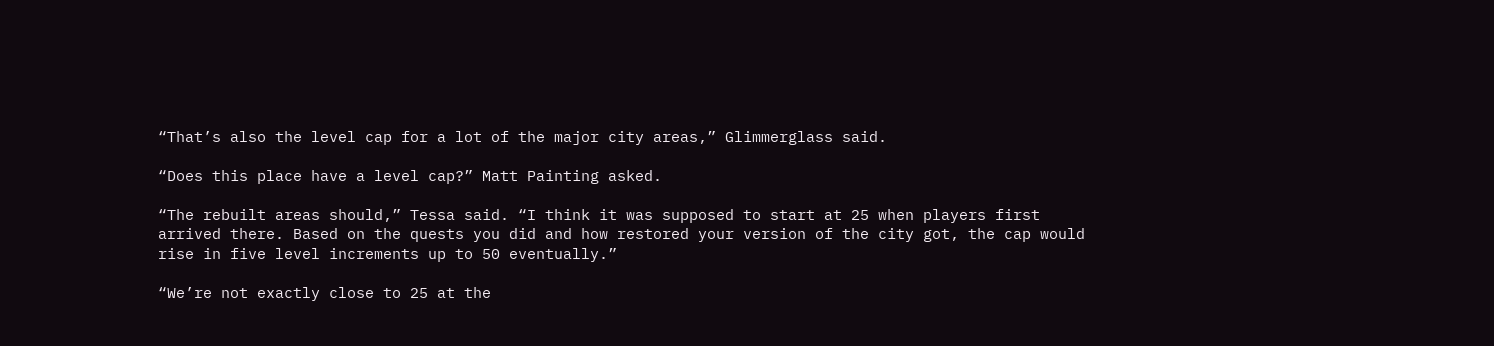“That’s also the level cap for a lot of the major city areas,” Glimmerglass said.

“Does this place have a level cap?” Matt Painting asked.

“The rebuilt areas should,” Tessa said. “I think it was supposed to start at 25 when players first arrived there. Based on the quests you did and how restored your version of the city got, the cap would rise in five level increments up to 50 eventually.”

“We’re not exactly close to 25 at the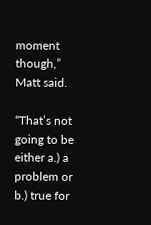moment though,” Matt said.

“That’s not going to be either a.) a problem or b.) true for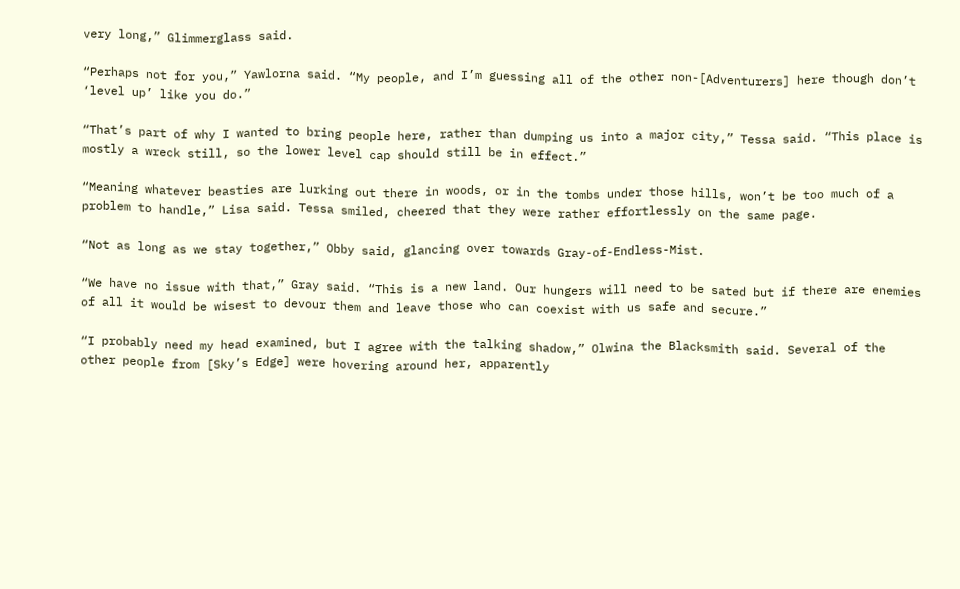very long,” Glimmerglass said.

“Perhaps not for you,” Yawlorna said. “My people, and I’m guessing all of the other non-[Adventurers] here though don’t ‘level up’ like you do.”

“That’s part of why I wanted to bring people here, rather than dumping us into a major city,” Tessa said. “This place is mostly a wreck still, so the lower level cap should still be in effect.”

“Meaning whatever beasties are lurking out there in woods, or in the tombs under those hills, won’t be too much of a problem to handle,” Lisa said. Tessa smiled, cheered that they were rather effortlessly on the same page.

“Not as long as we stay together,” Obby said, glancing over towards Gray-of-Endless-Mist.

“We have no issue with that,” Gray said. “This is a new land. Our hungers will need to be sated but if there are enemies of all it would be wisest to devour them and leave those who can coexist with us safe and secure.”

“I probably need my head examined, but I agree with the talking shadow,” Olwina the Blacksmith said. Several of the other people from [Sky’s Edge] were hovering around her, apparently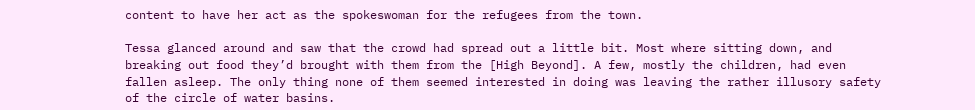content to have her act as the spokeswoman for the refugees from the town.

Tessa glanced around and saw that the crowd had spread out a little bit. Most where sitting down, and breaking out food they’d brought with them from the [High Beyond]. A few, mostly the children, had even fallen asleep. The only thing none of them seemed interested in doing was leaving the rather illusory safety of the circle of water basins.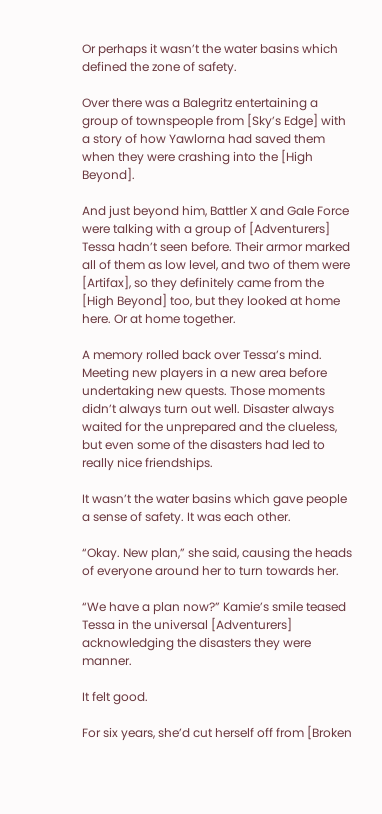Or perhaps it wasn’t the water basins which defined the zone of safety.

Over there was a Balegritz entertaining a group of townspeople from [Sky’s Edge] with a story of how Yawlorna had saved them when they were crashing into the [High Beyond].

And just beyond him, Battler X and Gale Force were talking with a group of [Adventurers] Tessa hadn’t seen before. Their armor marked all of them as low level, and two of them were [Artifax], so they definitely came from the [High Beyond] too, but they looked at home here. Or at home together.

A memory rolled back over Tessa’s mind. Meeting new players in a new area before undertaking new quests. Those moments didn’t always turn out well. Disaster always waited for the unprepared and the clueless, but even some of the disasters had led to really nice friendships.

It wasn’t the water basins which gave people a sense of safety. It was each other.

“Okay. New plan,” she said, causing the heads of everyone around her to turn towards her.

“We have a plan now?” Kamie’s smile teased Tessa in the universal [Adventurers] acknowledging the disasters they were manner.

It felt good.

For six years, she’d cut herself off from [Broken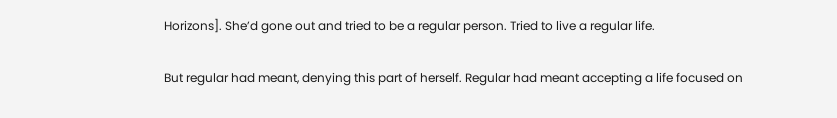Horizons]. She’d gone out and tried to be a regular person. Tried to live a regular life.

But regular had meant, denying this part of herself. Regular had meant accepting a life focused on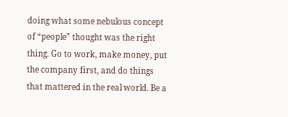doing what some nebulous concept of “people” thought was the right thing. Go to work, make money, put the company first, and do things that mattered in the real world. Be a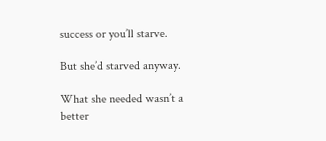success or you’ll starve.

But she’d starved anyway.

What she needed wasn’t a better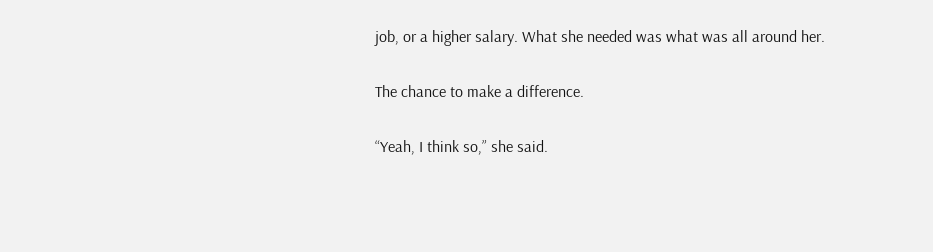job, or a higher salary. What she needed was what was all around her.

The chance to make a difference.

“Yeah, I think so,” she said.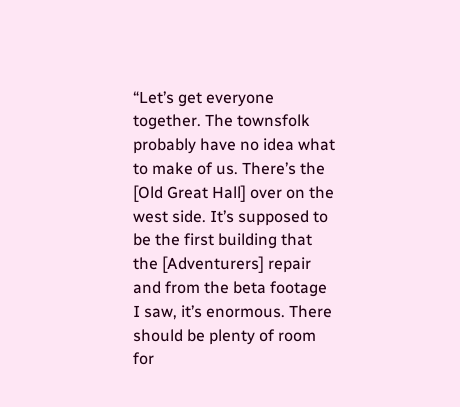“Let’s get everyone together. The townsfolk probably have no idea what to make of us. There’s the [Old Great Hall] over on the west side. It’s supposed to be the first building that the [Adventurers] repair and from the beta footage I saw, it’s enormous. There should be plenty of room for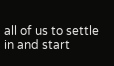all of us to settle in and start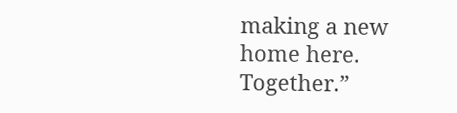making a new home here. Together.”